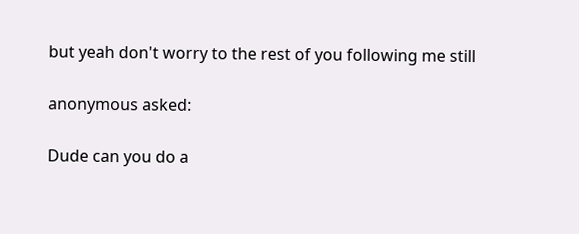but yeah don't worry to the rest of you following me still

anonymous asked:

Dude can you do a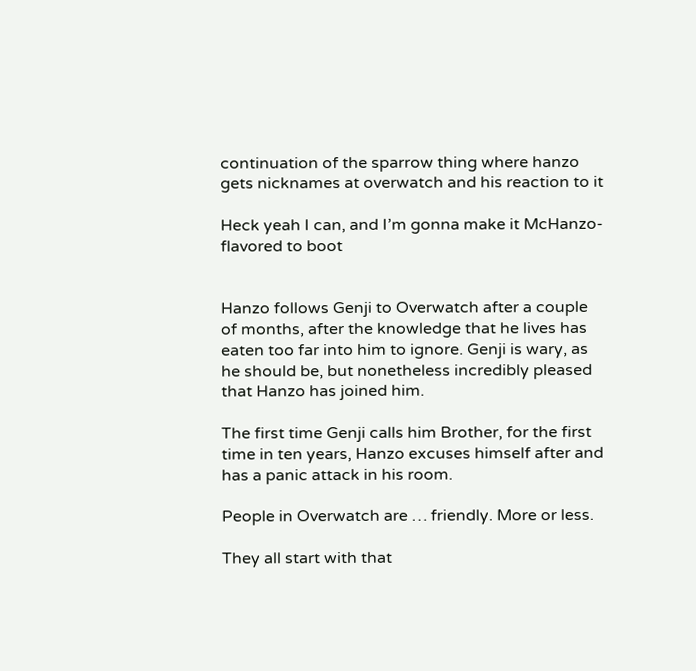continuation of the sparrow thing where hanzo gets nicknames at overwatch and his reaction to it

Heck yeah I can, and I’m gonna make it McHanzo-flavored to boot


Hanzo follows Genji to Overwatch after a couple of months, after the knowledge that he lives has eaten too far into him to ignore. Genji is wary, as he should be, but nonetheless incredibly pleased that Hanzo has joined him.

The first time Genji calls him Brother, for the first time in ten years, Hanzo excuses himself after and has a panic attack in his room.

People in Overwatch are … friendly. More or less.

They all start with that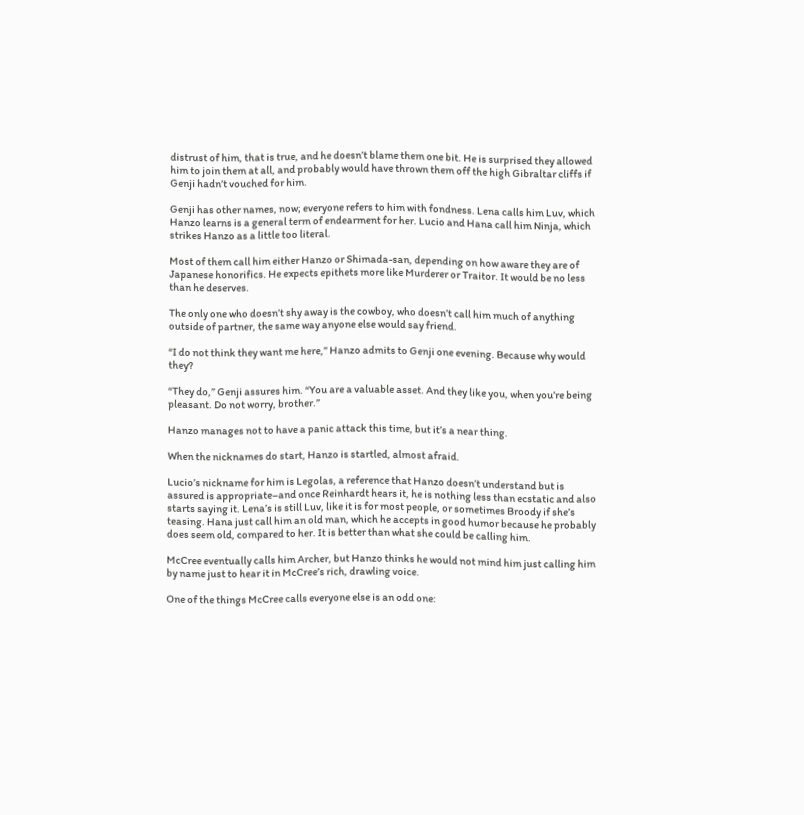distrust of him, that is true, and he doesn’t blame them one bit. He is surprised they allowed him to join them at all, and probably would have thrown them off the high Gibraltar cliffs if Genji hadn’t vouched for him.

Genji has other names, now; everyone refers to him with fondness. Lena calls him Luv, which Hanzo learns is a general term of endearment for her. Lucio and Hana call him Ninja, which strikes Hanzo as a little too literal.

Most of them call him either Hanzo or Shimada-san, depending on how aware they are of Japanese honorifics. He expects epithets more like Murderer or Traitor. It would be no less than he deserves.

The only one who doesn’t shy away is the cowboy, who doesn’t call him much of anything outside of partner, the same way anyone else would say friend.

“I do not think they want me here,” Hanzo admits to Genji one evening. Because why would they?

“They do,” Genji assures him. “You are a valuable asset. And they like you, when you’re being pleasant. Do not worry, brother.”

Hanzo manages not to have a panic attack this time, but it’s a near thing.

When the nicknames do start, Hanzo is startled, almost afraid.

Lucio’s nickname for him is Legolas, a reference that Hanzo doesn’t understand but is assured is appropriate–and once Reinhardt hears it, he is nothing less than ecstatic and also starts saying it. Lena’s is still Luv, like it is for most people, or sometimes Broody if she’s teasing. Hana just call him an old man, which he accepts in good humor because he probably does seem old, compared to her. It is better than what she could be calling him.

McCree eventually calls him Archer, but Hanzo thinks he would not mind him just calling him by name just to hear it in McCree’s rich, drawling voice.

One of the things McCree calls everyone else is an odd one: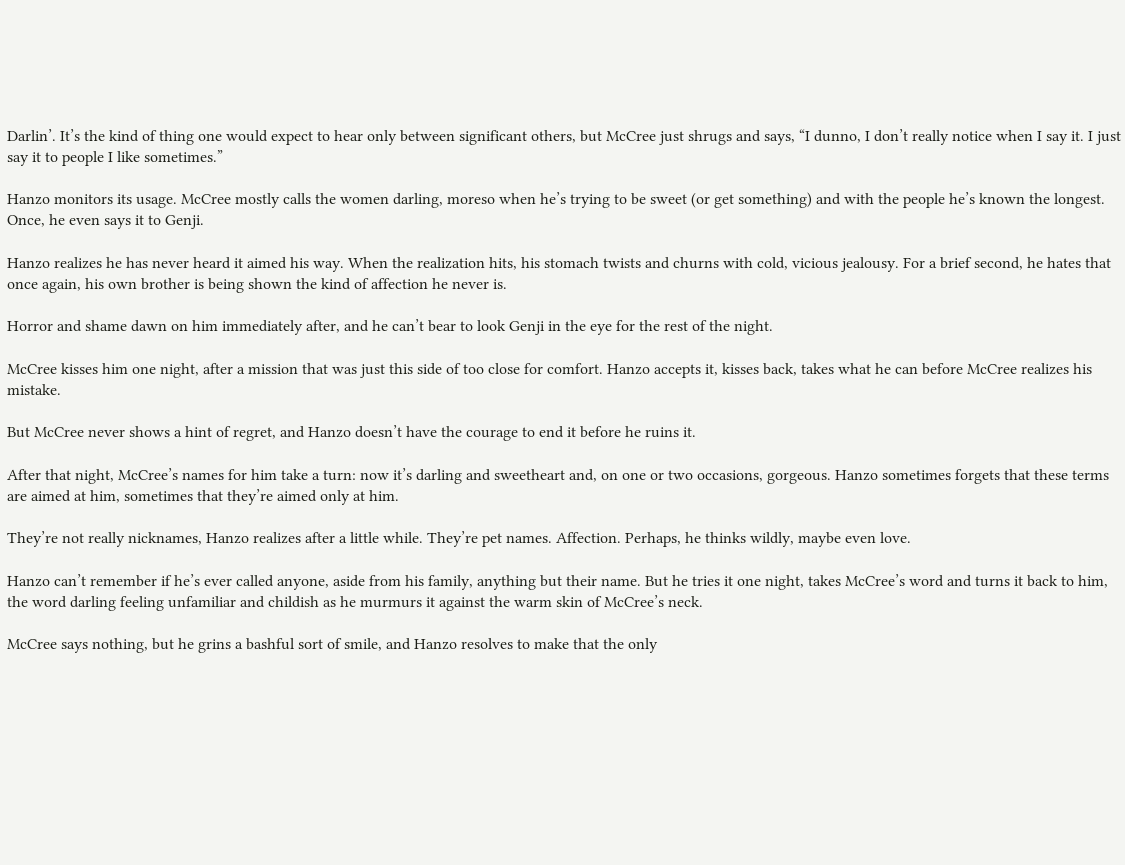Darlin’. It’s the kind of thing one would expect to hear only between significant others, but McCree just shrugs and says, “I dunno, I don’t really notice when I say it. I just say it to people I like sometimes.”

Hanzo monitors its usage. McCree mostly calls the women darling, moreso when he’s trying to be sweet (or get something) and with the people he’s known the longest. Once, he even says it to Genji.

Hanzo realizes he has never heard it aimed his way. When the realization hits, his stomach twists and churns with cold, vicious jealousy. For a brief second, he hates that once again, his own brother is being shown the kind of affection he never is.

Horror and shame dawn on him immediately after, and he can’t bear to look Genji in the eye for the rest of the night.

McCree kisses him one night, after a mission that was just this side of too close for comfort. Hanzo accepts it, kisses back, takes what he can before McCree realizes his mistake.

But McCree never shows a hint of regret, and Hanzo doesn’t have the courage to end it before he ruins it.

After that night, McCree’s names for him take a turn: now it’s darling and sweetheart and, on one or two occasions, gorgeous. Hanzo sometimes forgets that these terms are aimed at him, sometimes that they’re aimed only at him.

They’re not really nicknames, Hanzo realizes after a little while. They’re pet names. Affection. Perhaps, he thinks wildly, maybe even love.

Hanzo can’t remember if he’s ever called anyone, aside from his family, anything but their name. But he tries it one night, takes McCree’s word and turns it back to him, the word darling feeling unfamiliar and childish as he murmurs it against the warm skin of McCree’s neck.

McCree says nothing, but he grins a bashful sort of smile, and Hanzo resolves to make that the only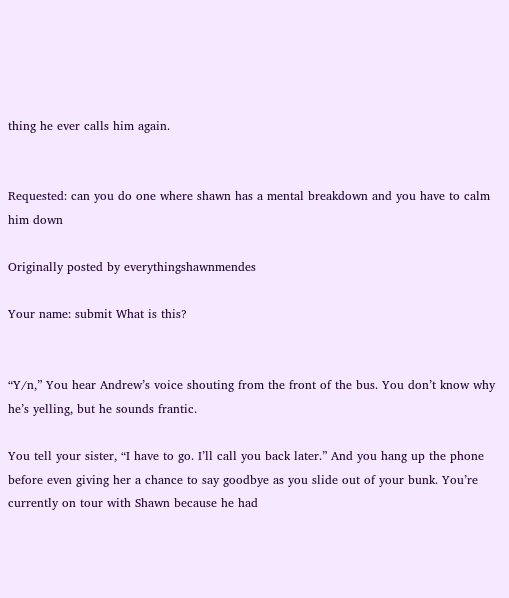thing he ever calls him again.


Requested: can you do one where shawn has a mental breakdown and you have to calm him down

Originally posted by everythingshawnmendes

Your name: submit What is this?


“Y/n,” You hear Andrew’s voice shouting from the front of the bus. You don’t know why he’s yelling, but he sounds frantic.

You tell your sister, “I have to go. I’ll call you back later.” And you hang up the phone before even giving her a chance to say goodbye as you slide out of your bunk. You’re currently on tour with Shawn because he had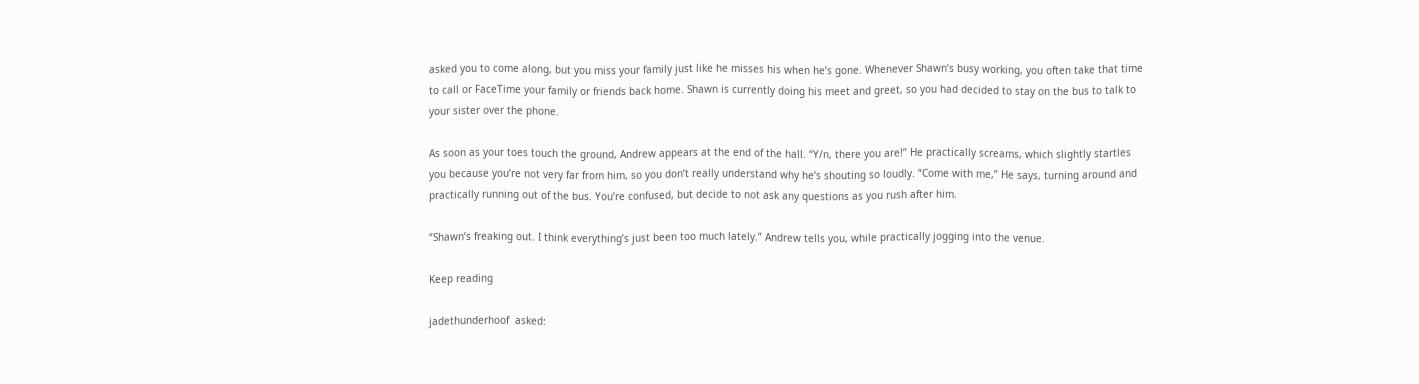asked you to come along, but you miss your family just like he misses his when he’s gone. Whenever Shawn’s busy working, you often take that time to call or FaceTime your family or friends back home. Shawn is currently doing his meet and greet, so you had decided to stay on the bus to talk to your sister over the phone.

As soon as your toes touch the ground, Andrew appears at the end of the hall. “Y/n, there you are!” He practically screams, which slightly startles you because you’re not very far from him, so you don’t really understand why he’s shouting so loudly. “Come with me,” He says, turning around and practically running out of the bus. You’re confused, but decide to not ask any questions as you rush after him.

“Shawn’s freaking out. I think everything’s just been too much lately.” Andrew tells you, while practically jogging into the venue.

Keep reading

jadethunderhoof  asked: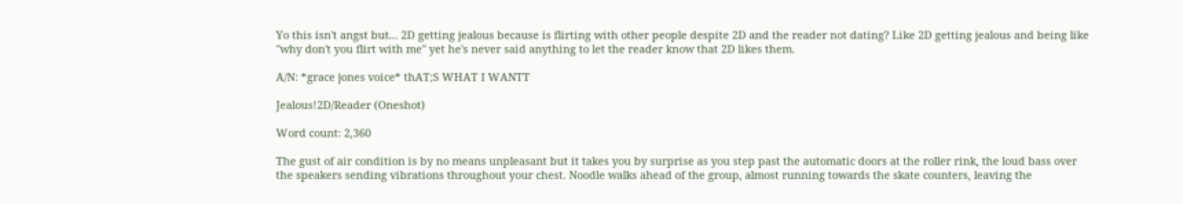Yo this isn't angst but... 2D getting jealous because is flirting with other people despite 2D and the reader not dating? Like 2D getting jealous and being like "why don't you flirt with me" yet he's never said anything to let the reader know that 2D likes them.

A/N: *grace jones voice* thAT;S WHAT I WANTT

Jealous!2D/Reader (Oneshot)

Word count: 2,360

The gust of air condition is by no means unpleasant but it takes you by surprise as you step past the automatic doors at the roller rink, the loud bass over the speakers sending vibrations throughout your chest. Noodle walks ahead of the group, almost running towards the skate counters, leaving the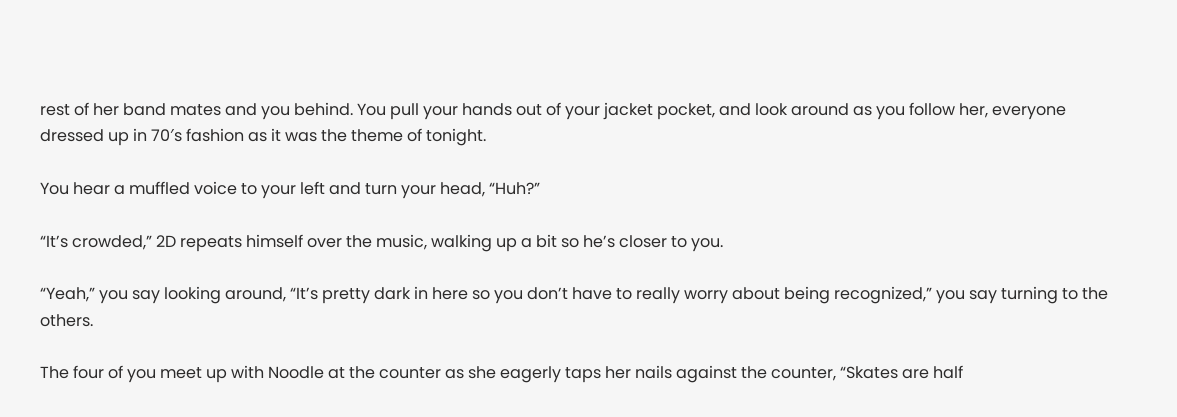rest of her band mates and you behind. You pull your hands out of your jacket pocket, and look around as you follow her, everyone dressed up in 70′s fashion as it was the theme of tonight.

You hear a muffled voice to your left and turn your head, “Huh?”

“It’s crowded,” 2D repeats himself over the music, walking up a bit so he’s closer to you.

“Yeah,” you say looking around, “It’s pretty dark in here so you don’t have to really worry about being recognized,” you say turning to the others.

The four of you meet up with Noodle at the counter as she eagerly taps her nails against the counter, “Skates are half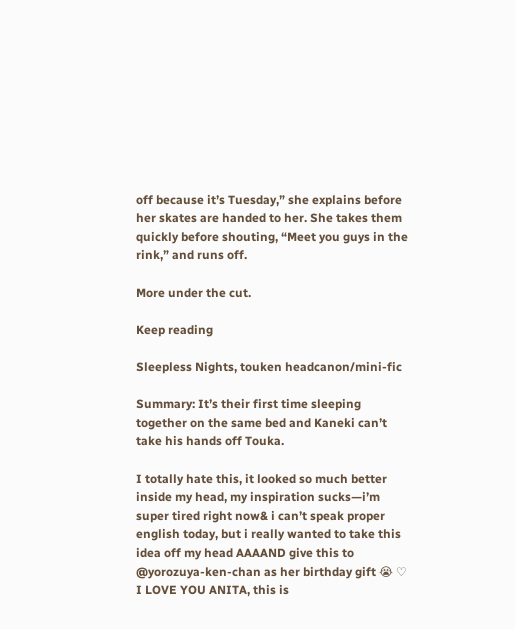off because it’s Tuesday,” she explains before her skates are handed to her. She takes them quickly before shouting, “Meet you guys in the rink,” and runs off.

More under the cut.

Keep reading

Sleepless Nights, touken headcanon/mini-fic

Summary: It’s their first time sleeping together on the same bed and Kaneki can’t take his hands off Touka.

I totally hate this, it looked so much better inside my head, my inspiration sucks—i’m super tired right now& i can’t speak proper english today, but i really wanted to take this idea off my head AAAAND give this to @yorozuya-ken-chan as her birthday gift 😭 ♡ I LOVE YOU ANITA, this is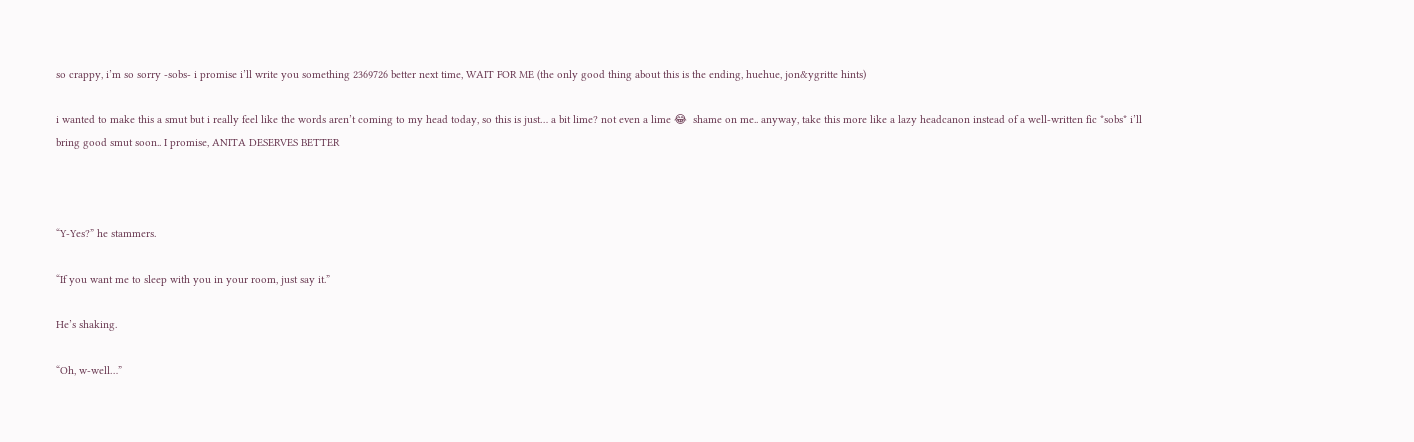so crappy, i’m so sorry -sobs- i promise i’ll write you something 2369726 better next time, WAIT FOR ME (the only good thing about this is the ending, huehue, jon&ygritte hints)

i wanted to make this a smut but i really feel like the words aren’t coming to my head today, so this is just… a bit lime? not even a lime 😂  shame on me.. anyway, take this more like a lazy headcanon instead of a well-written fic *sobs* i’ll bring good smut soon.. I promise, ANITA DESERVES BETTER



“Y-Yes?” he stammers.

“If you want me to sleep with you in your room, just say it.”

He’s shaking.

“Oh, w-well…”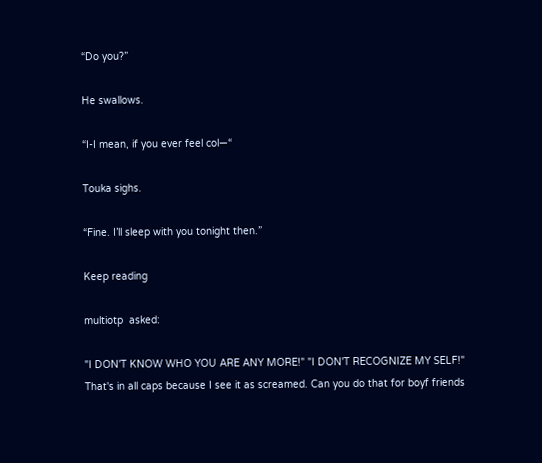“Do you?”

He swallows.

“I-I mean, if you ever feel col—“

Touka sighs.

“Fine. I’ll sleep with you tonight then.”

Keep reading

multiotp  asked:

"I DON'T KNOW WHO YOU ARE ANY MORE!" "I DON'T RECOGNIZE MY SELF!" That's in all caps because I see it as screamed. Can you do that for boyf friends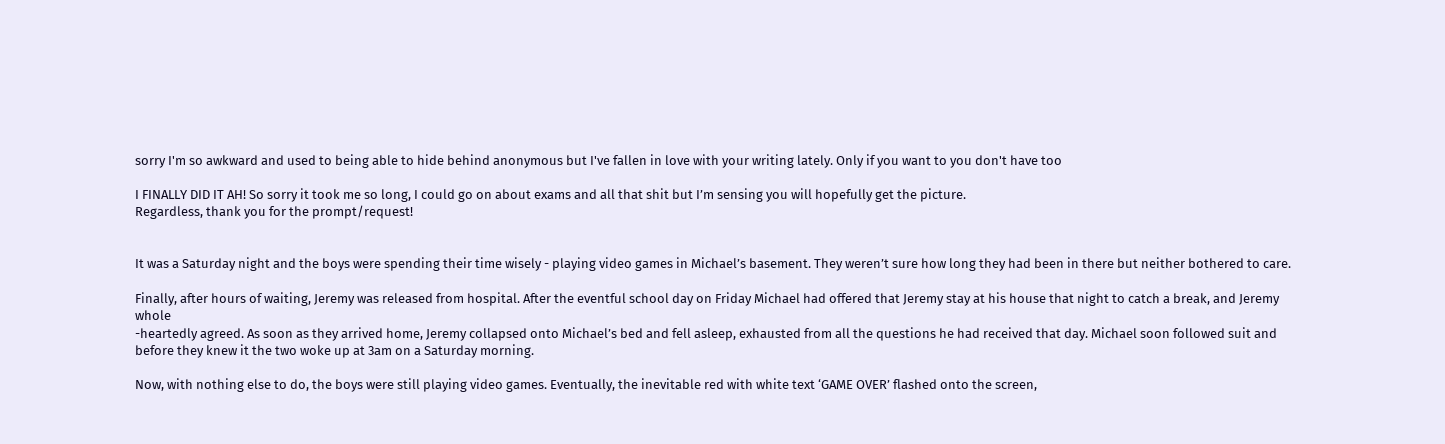sorry I'm so awkward and used to being able to hide behind anonymous but I've fallen in love with your writing lately. Only if you want to you don't have too

I FINALLY DID IT AH! So sorry it took me so long, I could go on about exams and all that shit but I’m sensing you will hopefully get the picture.
Regardless, thank you for the prompt/request!


It was a Saturday night and the boys were spending their time wisely - playing video games in Michael’s basement. They weren’t sure how long they had been in there but neither bothered to care.

Finally, after hours of waiting, Jeremy was released from hospital. After the eventful school day on Friday Michael had offered that Jeremy stay at his house that night to catch a break, and Jeremy whole
-heartedly agreed. As soon as they arrived home, Jeremy collapsed onto Michael’s bed and fell asleep, exhausted from all the questions he had received that day. Michael soon followed suit and before they knew it the two woke up at 3am on a Saturday morning.

Now, with nothing else to do, the boys were still playing video games. Eventually, the inevitable red with white text ‘GAME OVER’ flashed onto the screen,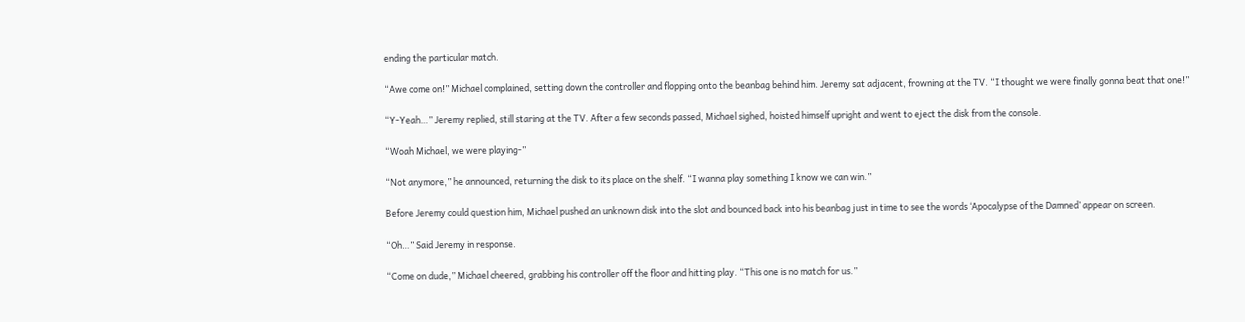ending the particular match.

“Awe come on!” Michael complained, setting down the controller and flopping onto the beanbag behind him. Jeremy sat adjacent, frowning at the TV. “I thought we were finally gonna beat that one!”

“Y-Yeah…” Jeremy replied, still staring at the TV. After a few seconds passed, Michael sighed, hoisted himself upright and went to eject the disk from the console.

“Woah Michael, we were playing-”

“Not anymore,” he announced, returning the disk to its place on the shelf. “I wanna play something I know we can win.”

Before Jeremy could question him, Michael pushed an unknown disk into the slot and bounced back into his beanbag just in time to see the words ‘Apocalypse of the Damned’ appear on screen.

“Oh…” Said Jeremy in response.

“Come on dude,” Michael cheered, grabbing his controller off the floor and hitting play. “This one is no match for us.”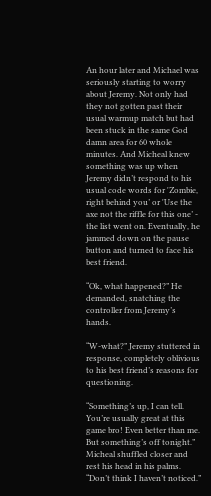An hour later and Michael was seriously starting to worry about Jeremy. Not only had they not gotten past their usual warmup match but had been stuck in the same God damn area for 60 whole minutes. And Micheal knew something was up when Jeremy didn’t respond to his usual code words for 'Zombie, right behind you’ or 'Use the axe not the riffle for this one’ - the list went on. Eventually, he jammed down on the pause button and turned to face his best friend.

“Ok, what happened?” He demanded, snatching the controller from Jeremy’s hands.

“W-what?” Jeremy stuttered in response, completely oblivious to his best friend’s reasons for questioning.

“Something’s up, I can tell. You’re usually great at this game bro! Even better than me. But something’s off tonight.” Micheal shuffled closer and rest his head in his palms. “Don’t think I haven’t noticed.”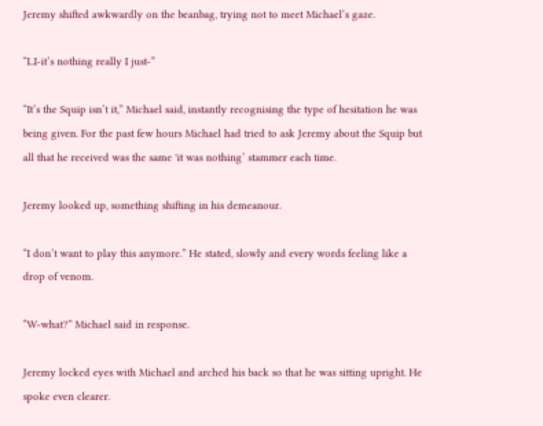Jeremy shifted awkwardly on the beanbag, trying not to meet Michael’s gaze.

“I..I-it’s nothing really I just-”

“It’s the Squip isn’t it,” Michael said, instantly recognising the type of hesitation he was being given. For the past few hours Michael had tried to ask Jeremy about the Squip but all that he received was the same 'it was nothing’ stammer each time.

Jeremy looked up, something shifting in his demeanour.

“I don’t want to play this anymore.” He stated, slowly and every words feeling like a drop of venom.

“W-what?” Michael said in response.

Jeremy locked eyes with Michael and arched his back so that he was sitting upright. He spoke even clearer.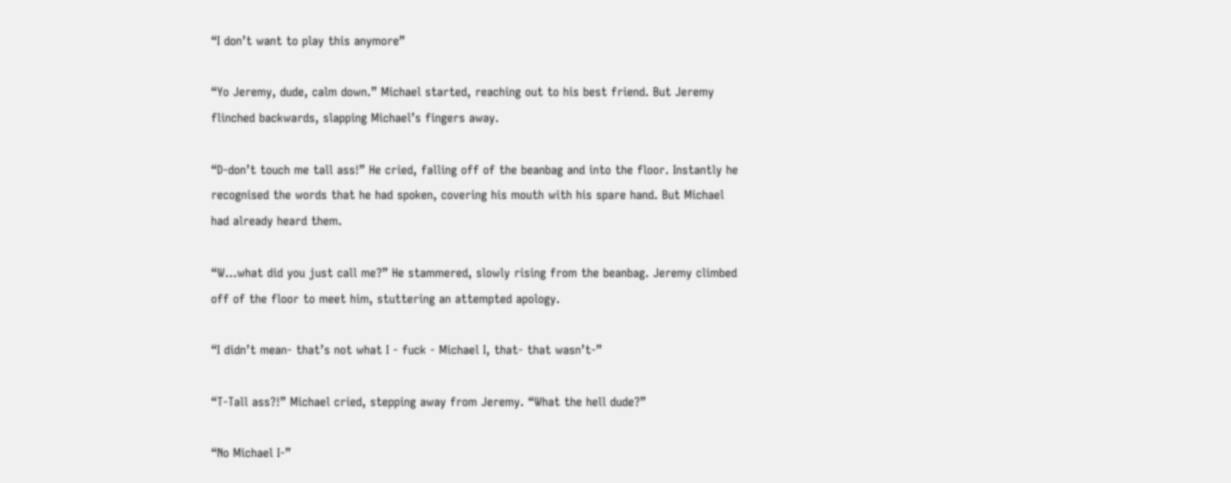“I don’t want to play this anymore”

“Yo Jeremy, dude, calm down.” Michael started, reaching out to his best friend. But Jeremy flinched backwards, slapping Michael’s fingers away.

“D-don’t touch me tall ass!” He cried, falling off of the beanbag and into the floor. Instantly he recognised the words that he had spoken, covering his mouth with his spare hand. But Michael had already heard them.

“W…what did you just call me?” He stammered, slowly rising from the beanbag. Jeremy climbed off of the floor to meet him, stuttering an attempted apology.

“I didn’t mean- that’s not what I - fuck - Michael I, that- that wasn’t-”

“T-Tall ass?!” Michael cried, stepping away from Jeremy. “What the hell dude?”

“No Michael I-”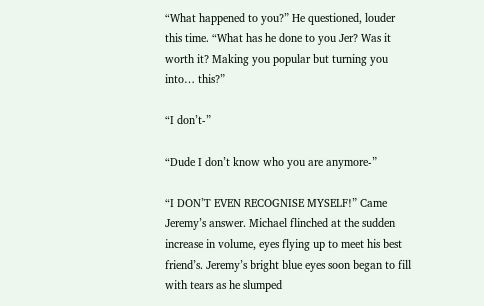“What happened to you?” He questioned, louder this time. “What has he done to you Jer? Was it worth it? Making you popular but turning you into… this?”

“I don’t-”

“Dude I don’t know who you are anymore-”

“I DON’T EVEN RECOGNISE MYSELF!” Came Jeremy’s answer. Michael flinched at the sudden increase in volume, eyes flying up to meet his best friend’s. Jeremy’s bright blue eyes soon began to fill with tears as he slumped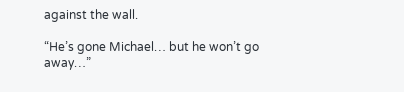against the wall.

“He’s gone Michael… but he won’t go away…”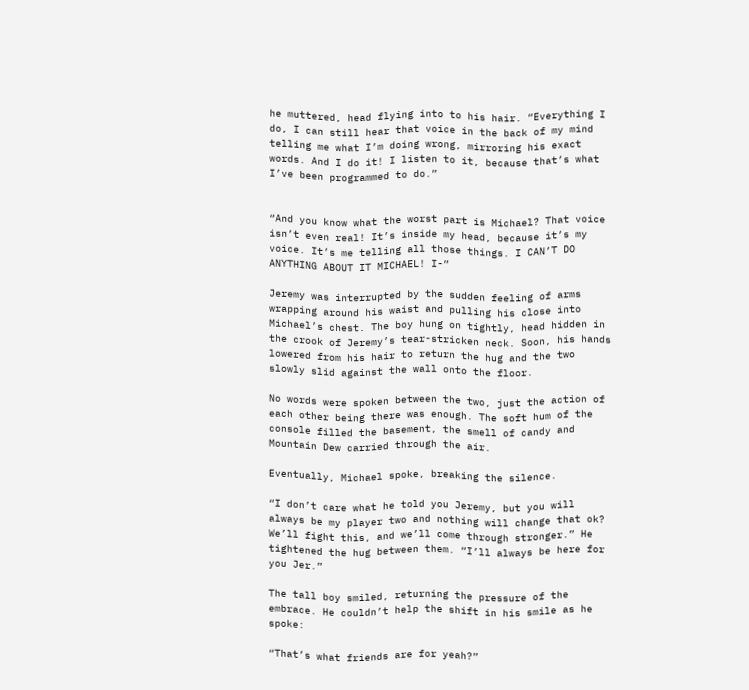he muttered, head flying into to his hair. “Everything I do, I can still hear that voice in the back of my mind telling me what I’m doing wrong, mirroring his exact words. And I do it! I listen to it, because that’s what I’ve been programmed to do.”


“And you know what the worst part is Michael? That voice isn’t even real! It’s inside my head, because it’s my voice. It’s me telling all those things. I CAN’T DO ANYTHING ABOUT IT MICHAEL! I-”

Jeremy was interrupted by the sudden feeling of arms wrapping around his waist and pulling his close into Michael’s chest. The boy hung on tightly, head hidden in the crook of Jeremy’s tear-stricken neck. Soon, his hands lowered from his hair to return the hug and the two slowly slid against the wall onto the floor.

No words were spoken between the two, just the action of each other being there was enough. The soft hum of the console filled the basement, the smell of candy and Mountain Dew carried through the air.

Eventually, Michael spoke, breaking the silence.

“I don’t care what he told you Jeremy, but you will always be my player two and nothing will change that ok? We’ll fight this, and we’ll come through stronger.” He tightened the hug between them. “I’ll always be here for you Jer.”

The tall boy smiled, returning the pressure of the embrace. He couldn’t help the shift in his smile as he spoke:

“That’s what friends are for yeah?”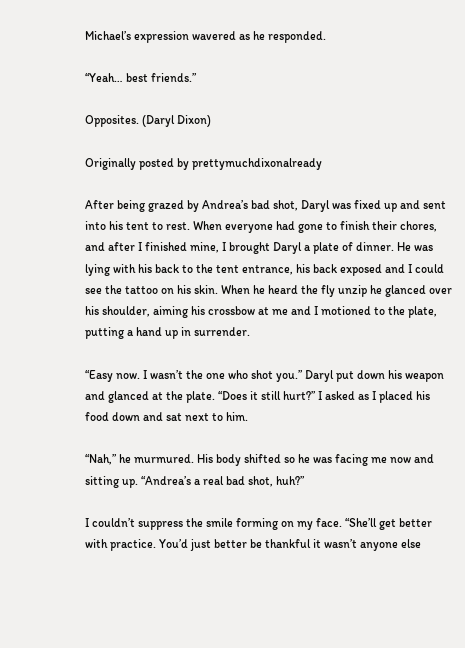Michael’s expression wavered as he responded.

“Yeah… best friends.”

Opposites. (Daryl Dixon)

Originally posted by prettymuchdixonalready

After being grazed by Andrea’s bad shot, Daryl was fixed up and sent into his tent to rest. When everyone had gone to finish their chores, and after I finished mine, I brought Daryl a plate of dinner. He was lying with his back to the tent entrance, his back exposed and I could see the tattoo on his skin. When he heard the fly unzip he glanced over his shoulder, aiming his crossbow at me and I motioned to the plate, putting a hand up in surrender.

“Easy now. I wasn’t the one who shot you.” Daryl put down his weapon and glanced at the plate. “Does it still hurt?” I asked as I placed his food down and sat next to him.

“Nah,” he murmured. His body shifted so he was facing me now and sitting up. “Andrea’s a real bad shot, huh?”

I couldn’t suppress the smile forming on my face. “She’ll get better with practice. You’d just better be thankful it wasn’t anyone else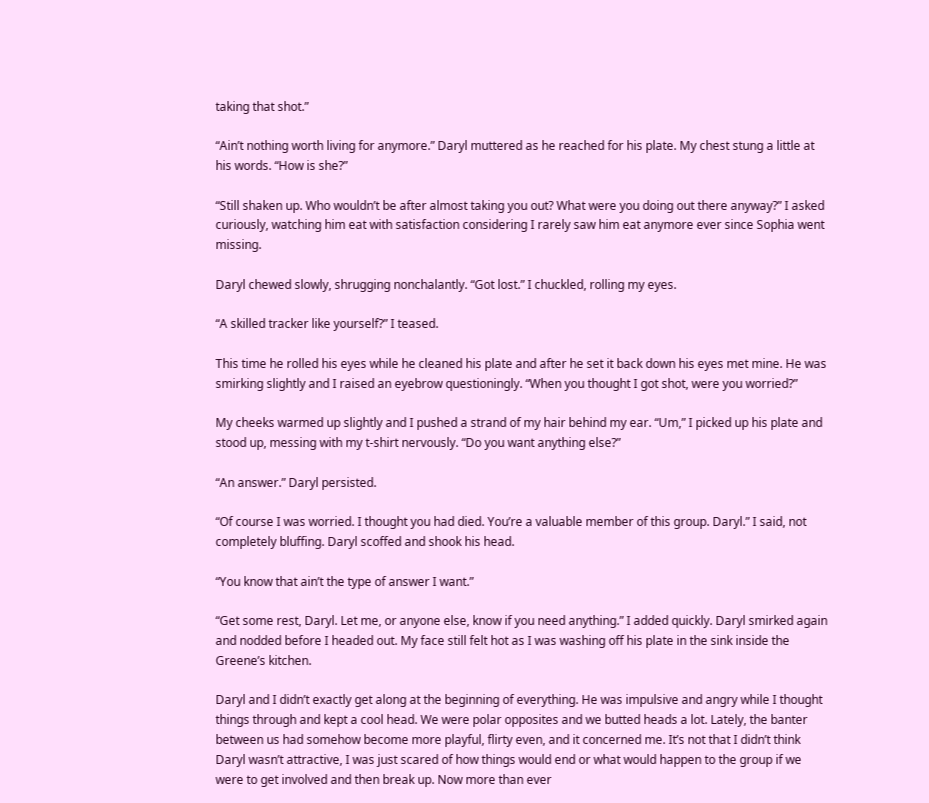taking that shot.”

“Ain’t nothing worth living for anymore.” Daryl muttered as he reached for his plate. My chest stung a little at his words. “How is she?”

“Still shaken up. Who wouldn’t be after almost taking you out? What were you doing out there anyway?” I asked curiously, watching him eat with satisfaction considering I rarely saw him eat anymore ever since Sophia went missing.

Daryl chewed slowly, shrugging nonchalantly. “Got lost.” I chuckled, rolling my eyes.

“A skilled tracker like yourself?” I teased.

This time he rolled his eyes while he cleaned his plate and after he set it back down his eyes met mine. He was smirking slightly and I raised an eyebrow questioningly. “When you thought I got shot, were you worried?”

My cheeks warmed up slightly and I pushed a strand of my hair behind my ear. “Um,” I picked up his plate and stood up, messing with my t-shirt nervously. “Do you want anything else?”

“An answer.” Daryl persisted.

“Of course I was worried. I thought you had died. You’re a valuable member of this group. Daryl.” I said, not completely bluffing. Daryl scoffed and shook his head.

“You know that ain’t the type of answer I want.”

“Get some rest, Daryl. Let me, or anyone else, know if you need anything.” I added quickly. Daryl smirked again and nodded before I headed out. My face still felt hot as I was washing off his plate in the sink inside the Greene’s kitchen.

Daryl and I didn’t exactly get along at the beginning of everything. He was impulsive and angry while I thought things through and kept a cool head. We were polar opposites and we butted heads a lot. Lately, the banter between us had somehow become more playful, flirty even, and it concerned me. It’s not that I didn’t think Daryl wasn’t attractive, I was just scared of how things would end or what would happen to the group if we were to get involved and then break up. Now more than ever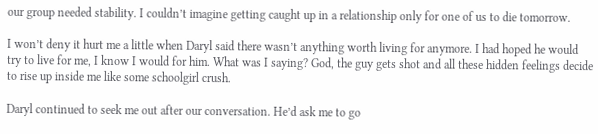our group needed stability. I couldn’t imagine getting caught up in a relationship only for one of us to die tomorrow.

I won’t deny it hurt me a little when Daryl said there wasn’t anything worth living for anymore. I had hoped he would try to live for me, I know I would for him. What was I saying? God, the guy gets shot and all these hidden feelings decide to rise up inside me like some schoolgirl crush.

Daryl continued to seek me out after our conversation. He’d ask me to go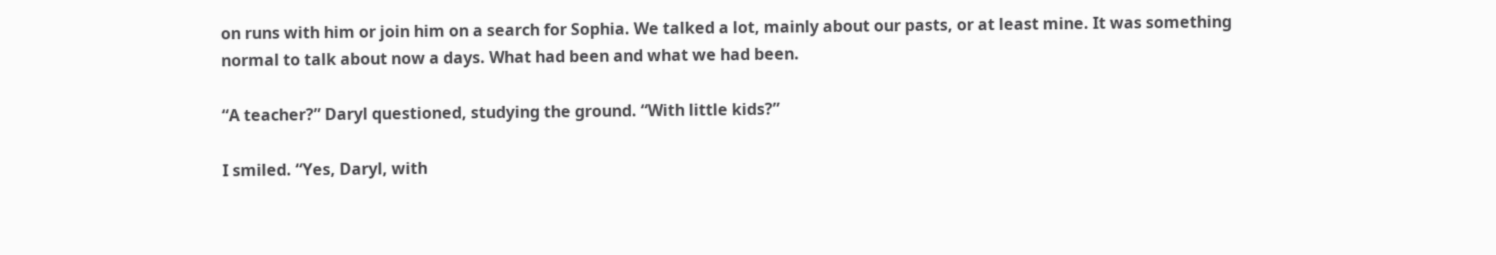on runs with him or join him on a search for Sophia. We talked a lot, mainly about our pasts, or at least mine. It was something normal to talk about now a days. What had been and what we had been.

“A teacher?” Daryl questioned, studying the ground. “With little kids?”

I smiled. “Yes, Daryl, with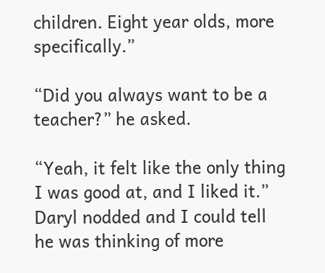children. Eight year olds, more specifically.”

“Did you always want to be a teacher?” he asked.

“Yeah, it felt like the only thing I was good at, and I liked it.” Daryl nodded and I could tell he was thinking of more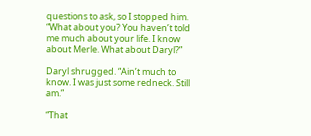questions to ask, so I stopped him. “What about you? You haven’t told me much about your life. I know about Merle. What about Daryl?”

Daryl shrugged. “Ain’t much to know. I was just some redneck. Still am.”

“That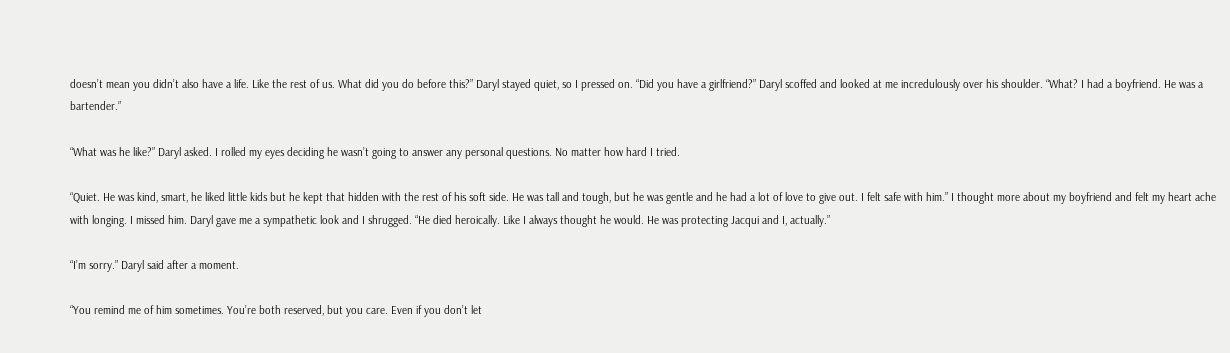doesn’t mean you didn’t also have a life. Like the rest of us. What did you do before this?” Daryl stayed quiet, so I pressed on. “Did you have a girlfriend?” Daryl scoffed and looked at me incredulously over his shoulder. “What? I had a boyfriend. He was a bartender.”

“What was he like?” Daryl asked. I rolled my eyes deciding he wasn’t going to answer any personal questions. No matter how hard I tried.

“Quiet. He was kind, smart, he liked little kids but he kept that hidden with the rest of his soft side. He was tall and tough, but he was gentle and he had a lot of love to give out. I felt safe with him.” I thought more about my boyfriend and felt my heart ache with longing. I missed him. Daryl gave me a sympathetic look and I shrugged. “He died heroically. Like I always thought he would. He was protecting Jacqui and I, actually.”

“I’m sorry.” Daryl said after a moment.

“You remind me of him sometimes. You’re both reserved, but you care. Even if you don’t let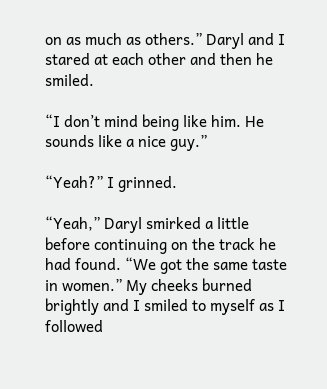on as much as others.” Daryl and I stared at each other and then he smiled.

“I don’t mind being like him. He sounds like a nice guy.”

“Yeah?” I grinned.

“Yeah,” Daryl smirked a little before continuing on the track he had found. “We got the same taste in women.” My cheeks burned brightly and I smiled to myself as I followed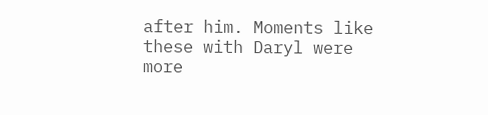after him. Moments like these with Daryl were more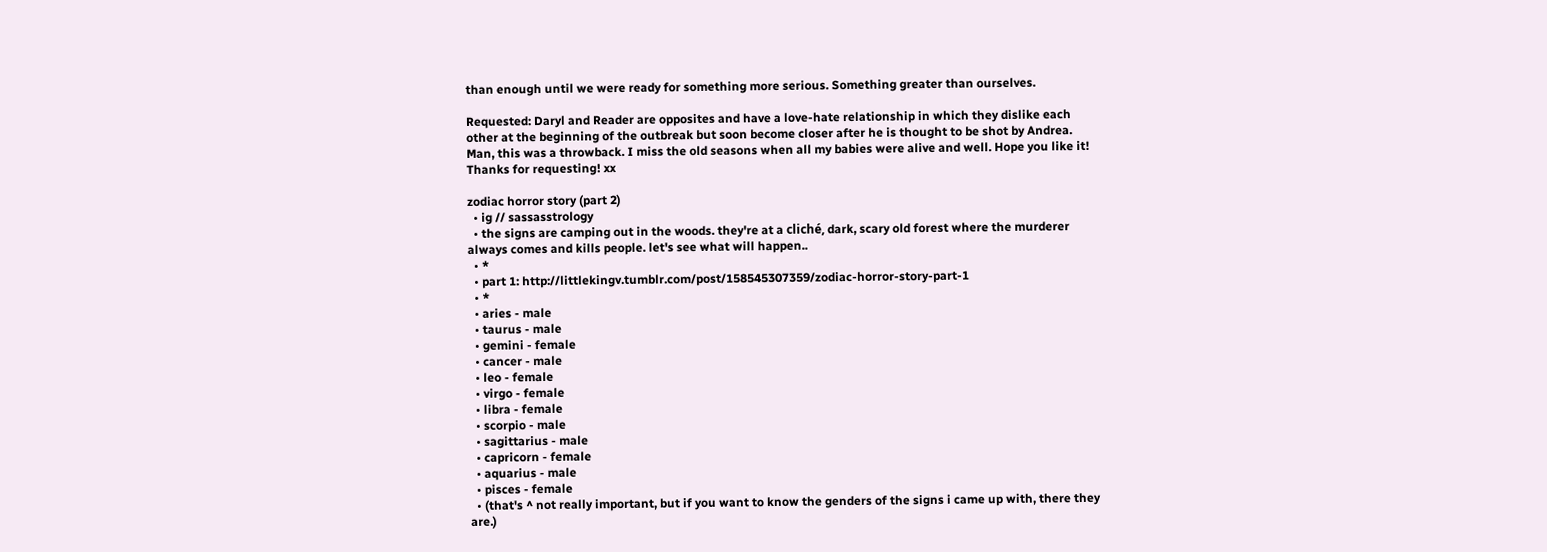than enough until we were ready for something more serious. Something greater than ourselves.

Requested: Daryl and Reader are opposites and have a love-hate relationship in which they dislike each other at the beginning of the outbreak but soon become closer after he is thought to be shot by Andrea. Man, this was a throwback. I miss the old seasons when all my babies were alive and well. Hope you like it! Thanks for requesting! xx

zodiac horror story (part 2)
  • ig // sassasstrology
  • the signs are camping out in the woods. they're at a cliché, dark, scary old forest where the murderer always comes and kills people. let's see what will happen..
  • *
  • part 1: http://littlekingv.tumblr.com/post/158545307359/zodiac-horror-story-part-1
  • *
  • aries - male
  • taurus - male
  • gemini - female
  • cancer - male
  • leo - female
  • virgo - female
  • libra - female
  • scorpio - male
  • sagittarius - male
  • capricorn - female
  • aquarius - male
  • pisces - female
  • (that's ^ not really important, but if you want to know the genders of the signs i came up with, there they are.)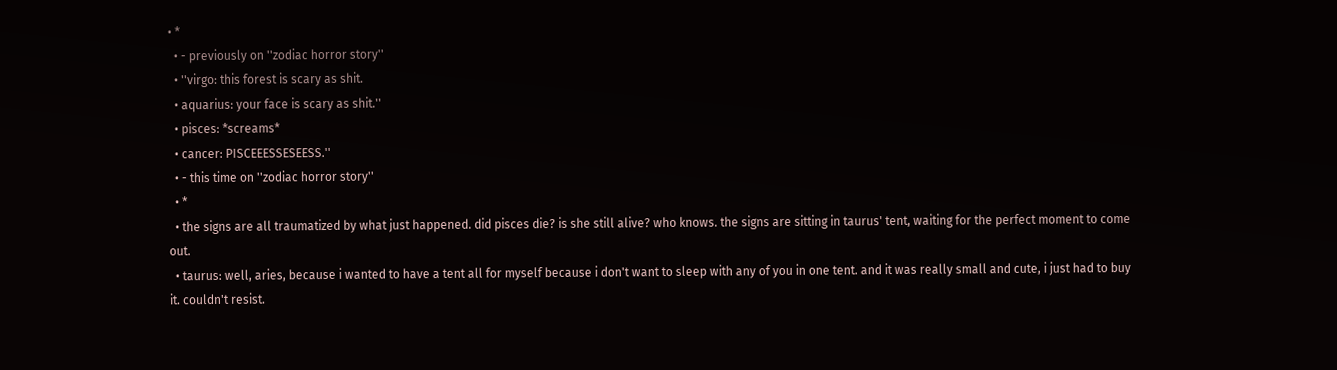• *
  • - previously on ''zodiac horror story''
  • ''virgo: this forest is scary as shit.
  • aquarius: your face is scary as shit.''
  • pisces: *screams*
  • cancer: PISCEEESSESEESS.''
  • - this time on ''zodiac horror story''
  • *
  • the signs are all traumatized by what just happened. did pisces die? is she still alive? who knows. the signs are sitting in taurus' tent, waiting for the perfect moment to come out.
  • taurus: well, aries, because i wanted to have a tent all for myself because i don't want to sleep with any of you in one tent. and it was really small and cute, i just had to buy it. couldn't resist.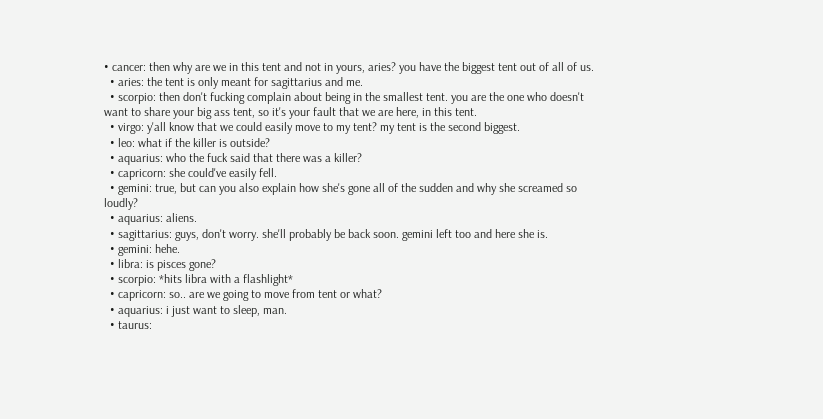• cancer: then why are we in this tent and not in yours, aries? you have the biggest tent out of all of us.
  • aries: the tent is only meant for sagittarius and me.
  • scorpio: then don't fucking complain about being in the smallest tent. you are the one who doesn't want to share your big ass tent, so it's your fault that we are here, in this tent.
  • virgo: y'all know that we could easily move to my tent? my tent is the second biggest.
  • leo: what if the killer is outside?
  • aquarius: who the fuck said that there was a killer?
  • capricorn: she could've easily fell.
  • gemini: true, but can you also explain how she's gone all of the sudden and why she screamed so loudly?
  • aquarius: aliens.
  • sagittarius: guys, don't worry. she'll probably be back soon. gemini left too and here she is.
  • gemini: hehe.
  • libra: is pisces gone?
  • scorpio: *hits libra with a flashlight*
  • capricorn: so.. are we going to move from tent or what?
  • aquarius: i just want to sleep, man.
  • taurus: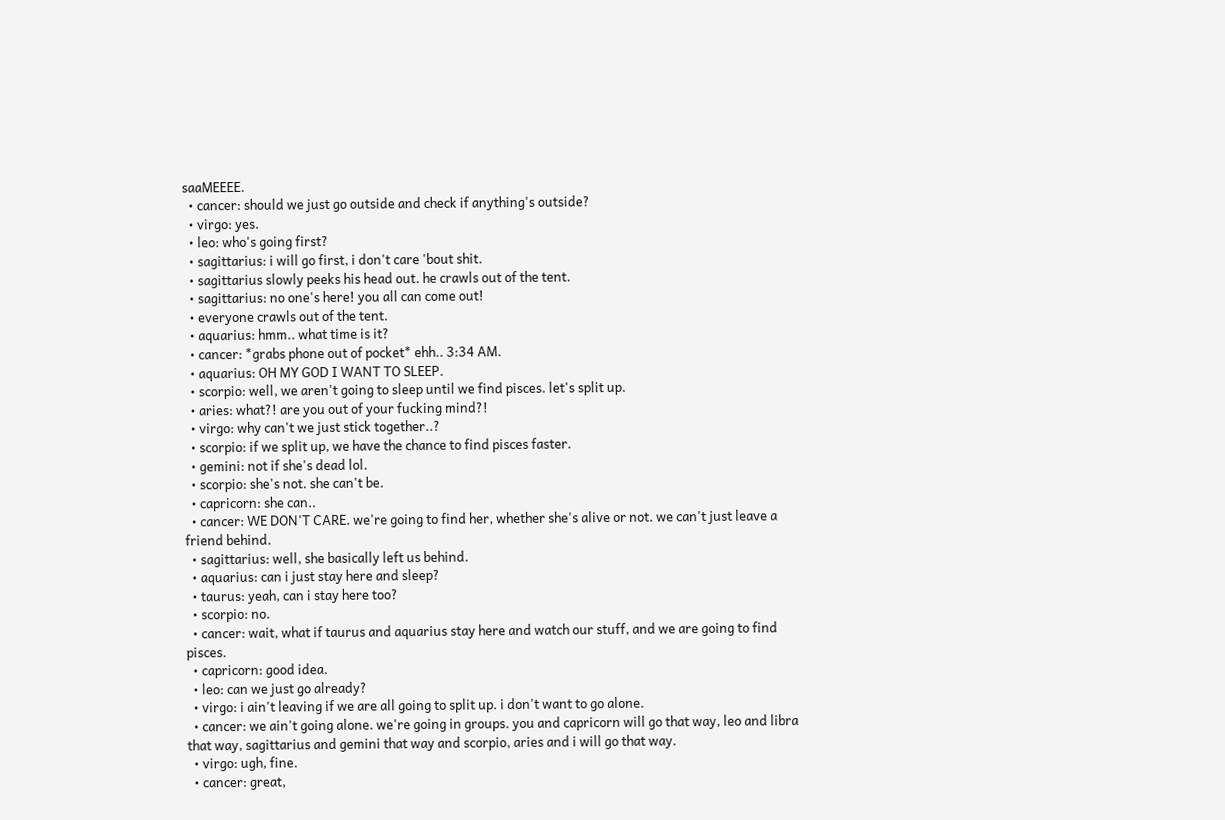saaMEEEE.
  • cancer: should we just go outside and check if anything's outside?
  • virgo: yes.
  • leo: who's going first?
  • sagittarius: i will go first, i don't care 'bout shit.
  • sagittarius slowly peeks his head out. he crawls out of the tent.
  • sagittarius: no one's here! you all can come out!
  • everyone crawls out of the tent.
  • aquarius: hmm.. what time is it?
  • cancer: *grabs phone out of pocket* ehh.. 3:34 AM.
  • aquarius: OH MY GOD I WANT TO SLEEP.
  • scorpio: well, we aren't going to sleep until we find pisces. let's split up.
  • aries: what?! are you out of your fucking mind?!
  • virgo: why can't we just stick together..?
  • scorpio: if we split up, we have the chance to find pisces faster.
  • gemini: not if she's dead lol.
  • scorpio: she's not. she can't be.
  • capricorn: she can..
  • cancer: WE DON'T CARE. we're going to find her, whether she's alive or not. we can't just leave a friend behind.
  • sagittarius: well, she basically left us behind.
  • aquarius: can i just stay here and sleep?
  • taurus: yeah, can i stay here too?
  • scorpio: no.
  • cancer: wait, what if taurus and aquarius stay here and watch our stuff, and we are going to find pisces.
  • capricorn: good idea.
  • leo: can we just go already?
  • virgo: i ain't leaving if we are all going to split up. i don't want to go alone.
  • cancer: we ain't going alone. we're going in groups. you and capricorn will go that way, leo and libra that way, sagittarius and gemini that way and scorpio, aries and i will go that way.
  • virgo: ugh, fine.
  • cancer: great,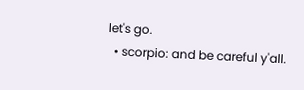let's go.
  • scorpio: and be careful y'all.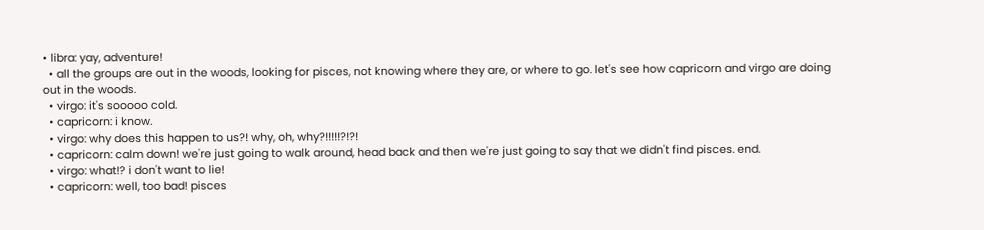• libra: yay, adventure!
  • all the groups are out in the woods, looking for pisces, not knowing where they are, or where to go. let's see how capricorn and virgo are doing out in the woods.
  • virgo: it's sooooo cold.
  • capricorn: i know.
  • virgo: why does this happen to us?! why, oh, why?!!!!!?!?!
  • capricorn: calm down! we're just going to walk around, head back and then we're just going to say that we didn't find pisces. end.
  • virgo: what!? i don't want to lie!
  • capricorn: well, too bad! pisces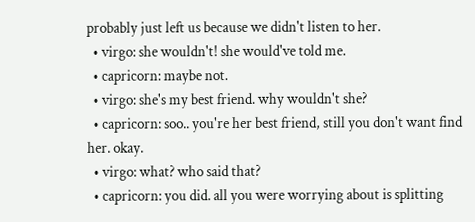probably just left us because we didn't listen to her.
  • virgo: she wouldn't! she would've told me.
  • capricorn: maybe not.
  • virgo: she's my best friend. why wouldn't she?
  • capricorn: soo.. you're her best friend, still you don't want find her. okay.
  • virgo: what? who said that?
  • capricorn: you did. all you were worrying about is splitting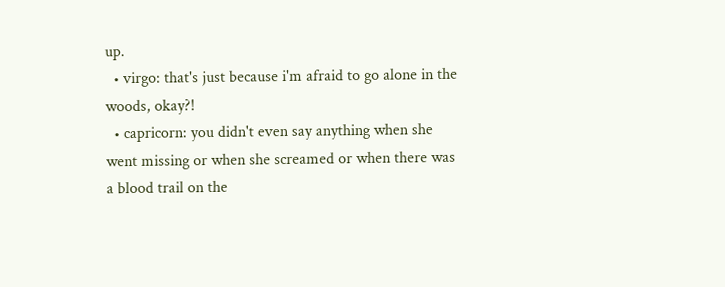up.
  • virgo: that's just because i'm afraid to go alone in the woods, okay?!
  • capricorn: you didn't even say anything when she went missing or when she screamed or when there was a blood trail on the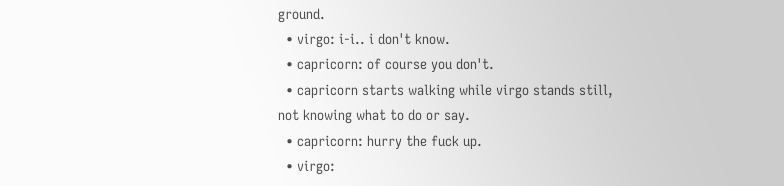ground.
  • virgo: i-i.. i don't know.
  • capricorn: of course you don't.
  • capricorn starts walking while virgo stands still, not knowing what to do or say.
  • capricorn: hurry the fuck up.
  • virgo: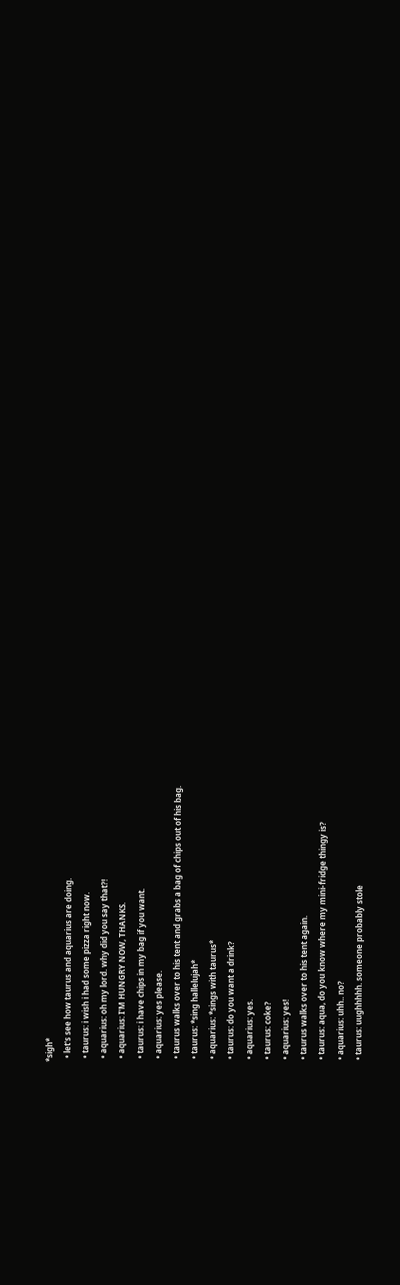*sigh*
  • let's see how taurus and aquarius are doing.
  • taurus: i wish i had some pizza right now.
  • aquarius: oh my lord. why did you say that?!
  • aquarius: I'M HUNGRY NOW, THANKS.
  • taurus: i have chips in my bag if you want.
  • aquarius: yes please.
  • taurus walks over to his tent and grabs a bag of chips out of his bag.
  • taurus: *sing hallelujah*
  • aquarius: *sings with taurus*
  • taurus: do you want a drink?
  • aquarius: yes.
  • taurus: coke?
  • aquarius: yes!
  • taurus walks over to his tent again.
  • taurus: aqua, do you know where my mini-fridge thingy is?
  • aquarius: uhh.. no?
  • taurus: uughhhhh. someone probably stole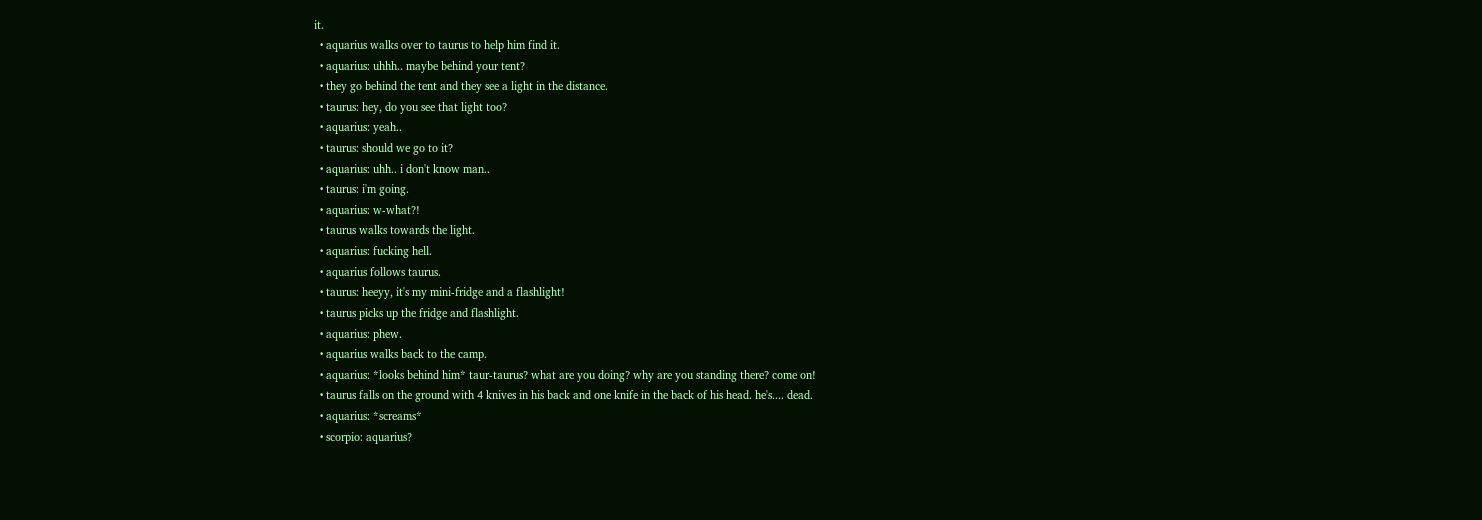it.
  • aquarius walks over to taurus to help him find it.
  • aquarius: uhhh.. maybe behind your tent?
  • they go behind the tent and they see a light in the distance.
  • taurus: hey, do you see that light too?
  • aquarius: yeah..
  • taurus: should we go to it?
  • aquarius: uhh.. i don't know man..
  • taurus: i'm going.
  • aquarius: w-what?!
  • taurus walks towards the light.
  • aquarius: fucking hell.
  • aquarius follows taurus.
  • taurus: heeyy, it's my mini-fridge and a flashlight!
  • taurus picks up the fridge and flashlight.
  • aquarius: phew.
  • aquarius walks back to the camp.
  • aquarius: *looks behind him* taur-taurus? what are you doing? why are you standing there? come on!
  • taurus falls on the ground with 4 knives in his back and one knife in the back of his head. he's.... dead.
  • aquarius: *screams*
  • scorpio: aquarius?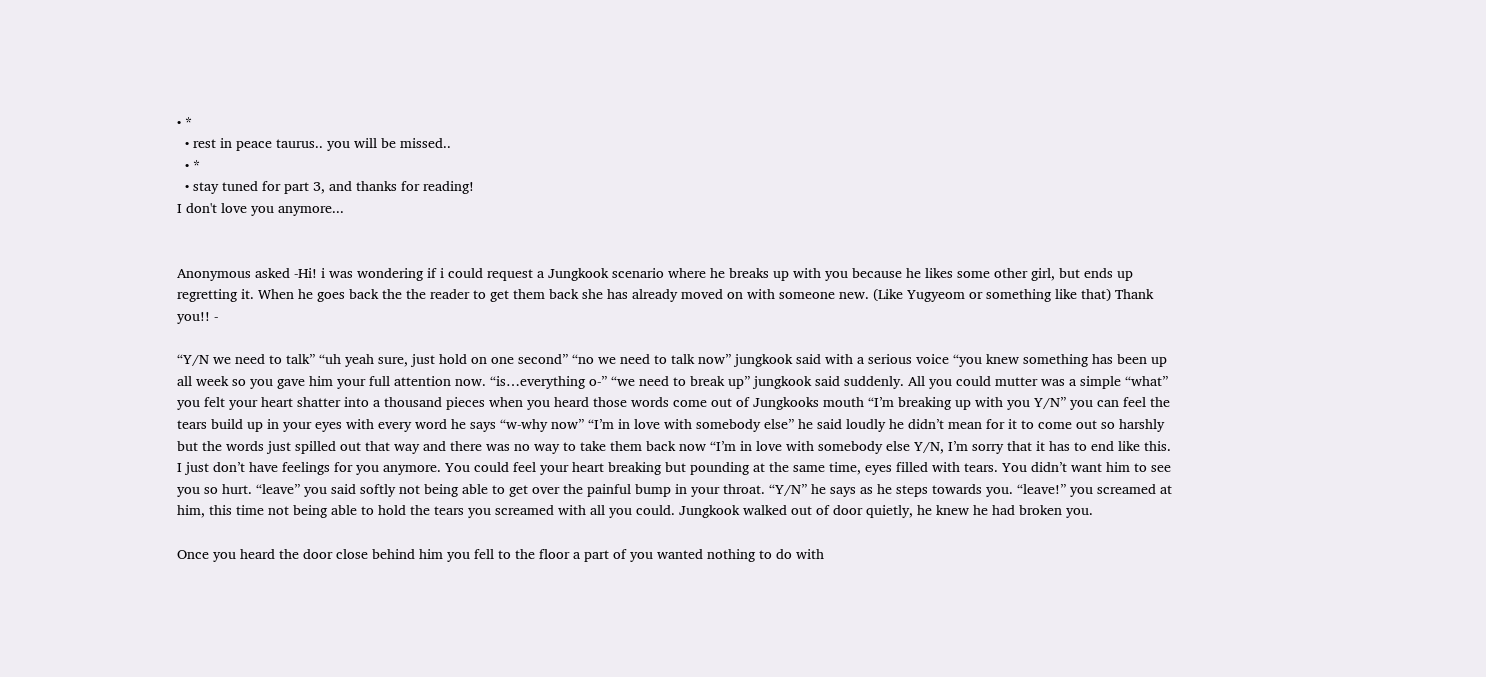• *
  • rest in peace taurus.. you will be missed..
  • *
  • stay tuned for part 3, and thanks for reading!
I don't love you anymore...


Anonymous asked -Hi! i was wondering if i could request a Jungkook scenario where he breaks up with you because he likes some other girl, but ends up regretting it. When he goes back the the reader to get them back she has already moved on with someone new. (Like Yugyeom or something like that) Thank you!! -

“Y/N we need to talk” “uh yeah sure, just hold on one second” “no we need to talk now” jungkook said with a serious voice “you knew something has been up all week so you gave him your full attention now. “is…everything o-” “we need to break up” jungkook said suddenly. All you could mutter was a simple “what” you felt your heart shatter into a thousand pieces when you heard those words come out of Jungkooks mouth “I’m breaking up with you Y/N” you can feel the tears build up in your eyes with every word he says “w-why now” “I’m in love with somebody else” he said loudly he didn’t mean for it to come out so harshly but the words just spilled out that way and there was no way to take them back now “I’m in love with somebody else Y/N, I’m sorry that it has to end like this. I just don’t have feelings for you anymore. You could feel your heart breaking but pounding at the same time, eyes filled with tears. You didn’t want him to see you so hurt. “leave” you said softly not being able to get over the painful bump in your throat. “Y/N” he says as he steps towards you. “leave!” you screamed at him, this time not being able to hold the tears you screamed with all you could. Jungkook walked out of door quietly, he knew he had broken you.

Once you heard the door close behind him you fell to the floor a part of you wanted nothing to do with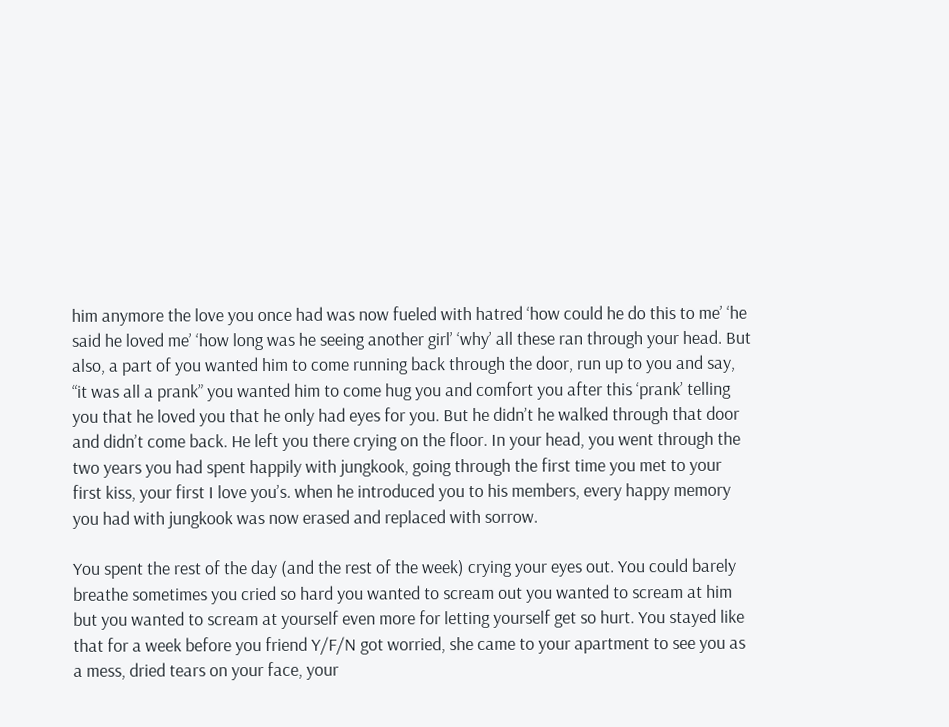him anymore the love you once had was now fueled with hatred ‘how could he do this to me’ ‘he said he loved me’ ‘how long was he seeing another girl’ ‘why’ all these ran through your head. But also, a part of you wanted him to come running back through the door, run up to you and say, “it was all a prank” you wanted him to come hug you and comfort you after this ‘prank’ telling you that he loved you that he only had eyes for you. But he didn’t he walked through that door and didn’t come back. He left you there crying on the floor. In your head, you went through the two years you had spent happily with jungkook, going through the first time you met to your first kiss, your first I love you’s. when he introduced you to his members, every happy memory you had with jungkook was now erased and replaced with sorrow.

You spent the rest of the day (and the rest of the week) crying your eyes out. You could barely breathe sometimes you cried so hard you wanted to scream out you wanted to scream at him but you wanted to scream at yourself even more for letting yourself get so hurt. You stayed like that for a week before you friend Y/F/N got worried, she came to your apartment to see you as a mess, dried tears on your face, your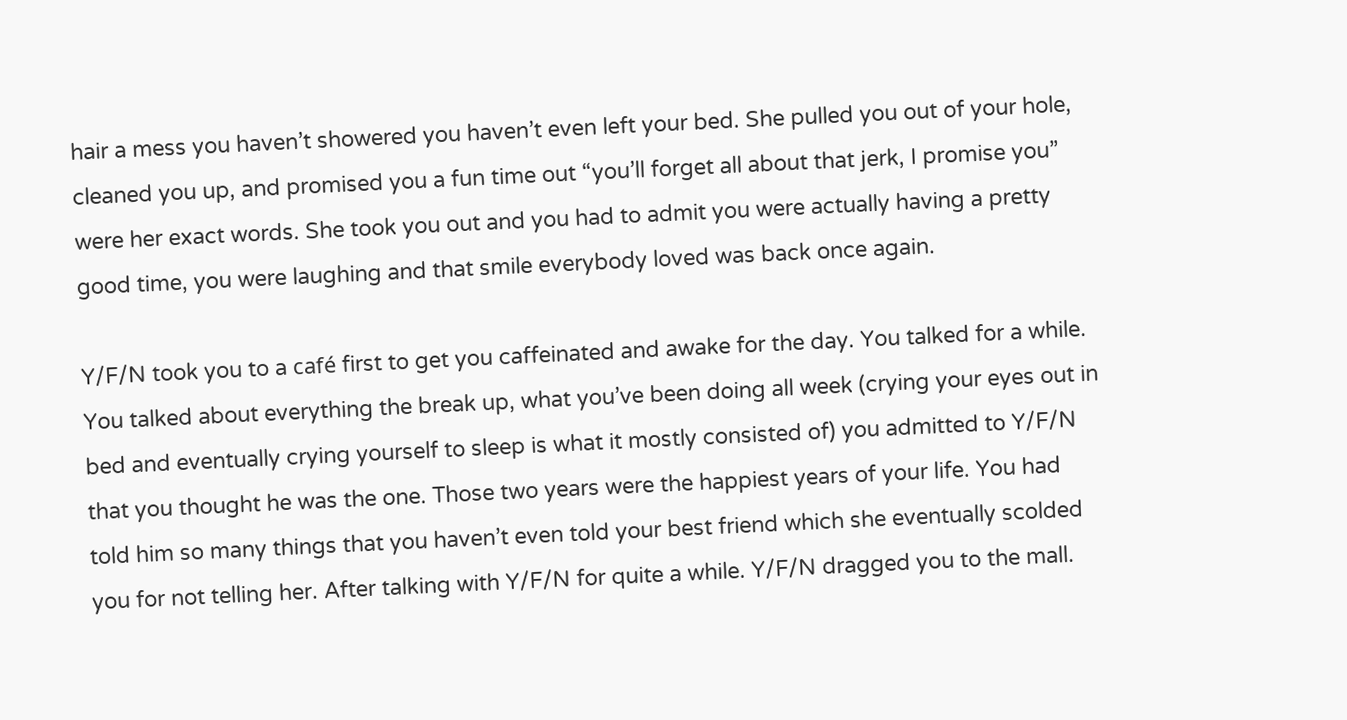hair a mess you haven’t showered you haven’t even left your bed. She pulled you out of your hole, cleaned you up, and promised you a fun time out “you’ll forget all about that jerk, I promise you” were her exact words. She took you out and you had to admit you were actually having a pretty good time, you were laughing and that smile everybody loved was back once again.

Y/F/N took you to a café first to get you caffeinated and awake for the day. You talked for a while. You talked about everything the break up, what you’ve been doing all week (crying your eyes out in bed and eventually crying yourself to sleep is what it mostly consisted of) you admitted to Y/F/N that you thought he was the one. Those two years were the happiest years of your life. You had told him so many things that you haven’t even told your best friend which she eventually scolded you for not telling her. After talking with Y/F/N for quite a while. Y/F/N dragged you to the mall.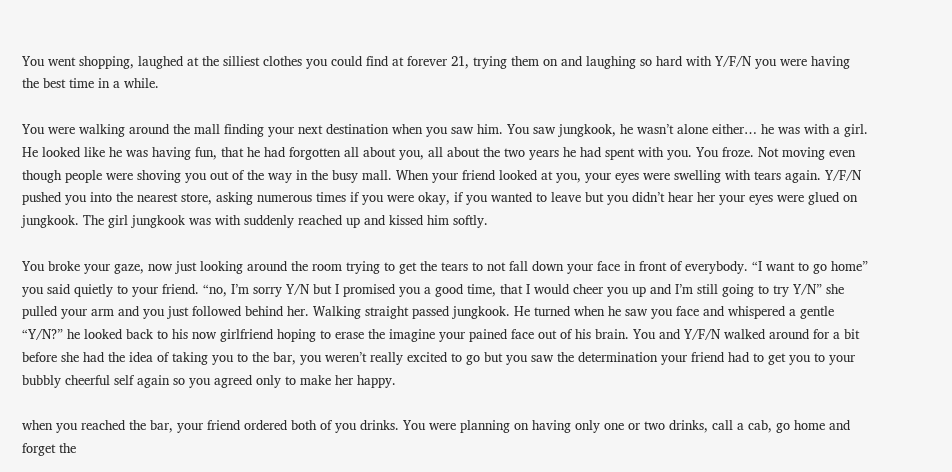You went shopping, laughed at the silliest clothes you could find at forever 21, trying them on and laughing so hard with Y/F/N you were having the best time in a while.

You were walking around the mall finding your next destination when you saw him. You saw jungkook, he wasn’t alone either… he was with a girl. He looked like he was having fun, that he had forgotten all about you, all about the two years he had spent with you. You froze. Not moving even though people were shoving you out of the way in the busy mall. When your friend looked at you, your eyes were swelling with tears again. Y/F/N pushed you into the nearest store, asking numerous times if you were okay, if you wanted to leave but you didn’t hear her your eyes were glued on jungkook. The girl jungkook was with suddenly reached up and kissed him softly.

You broke your gaze, now just looking around the room trying to get the tears to not fall down your face in front of everybody. “I want to go home” you said quietly to your friend. “no, I’m sorry Y/N but I promised you a good time, that I would cheer you up and I’m still going to try Y/N” she pulled your arm and you just followed behind her. Walking straight passed jungkook. He turned when he saw you face and whispered a gentle “Y/N?” he looked back to his now girlfriend hoping to erase the imagine your pained face out of his brain. You and Y/F/N walked around for a bit before she had the idea of taking you to the bar, you weren’t really excited to go but you saw the determination your friend had to get you to your bubbly cheerful self again so you agreed only to make her happy.

when you reached the bar, your friend ordered both of you drinks. You were planning on having only one or two drinks, call a cab, go home and forget the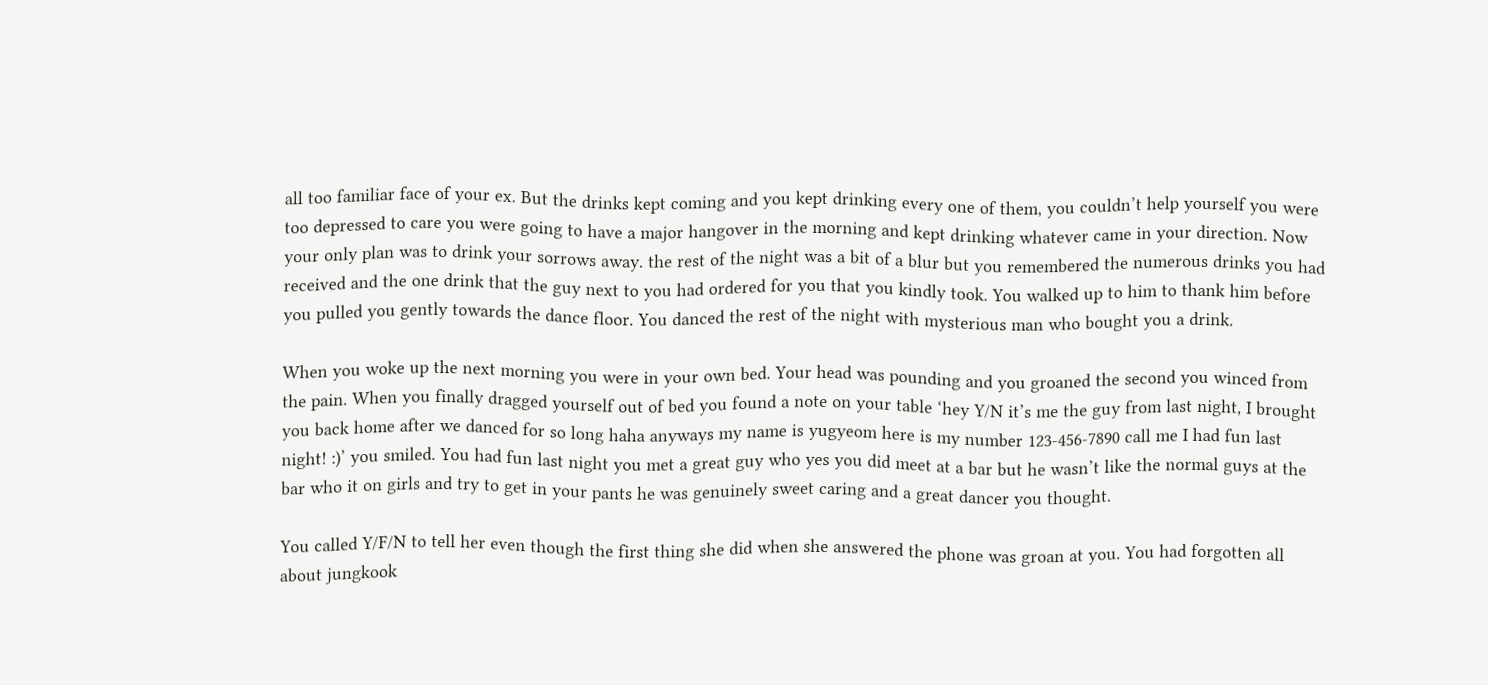all too familiar face of your ex. But the drinks kept coming and you kept drinking every one of them, you couldn’t help yourself you were too depressed to care you were going to have a major hangover in the morning and kept drinking whatever came in your direction. Now your only plan was to drink your sorrows away. the rest of the night was a bit of a blur but you remembered the numerous drinks you had received and the one drink that the guy next to you had ordered for you that you kindly took. You walked up to him to thank him before you pulled you gently towards the dance floor. You danced the rest of the night with mysterious man who bought you a drink.

When you woke up the next morning you were in your own bed. Your head was pounding and you groaned the second you winced from the pain. When you finally dragged yourself out of bed you found a note on your table ‘hey Y/N it’s me the guy from last night, I brought you back home after we danced for so long haha anyways my name is yugyeom here is my number 123-456-7890 call me I had fun last night! :)’ you smiled. You had fun last night you met a great guy who yes you did meet at a bar but he wasn’t like the normal guys at the bar who it on girls and try to get in your pants he was genuinely sweet caring and a great dancer you thought.

You called Y/F/N to tell her even though the first thing she did when she answered the phone was groan at you. You had forgotten all about jungkook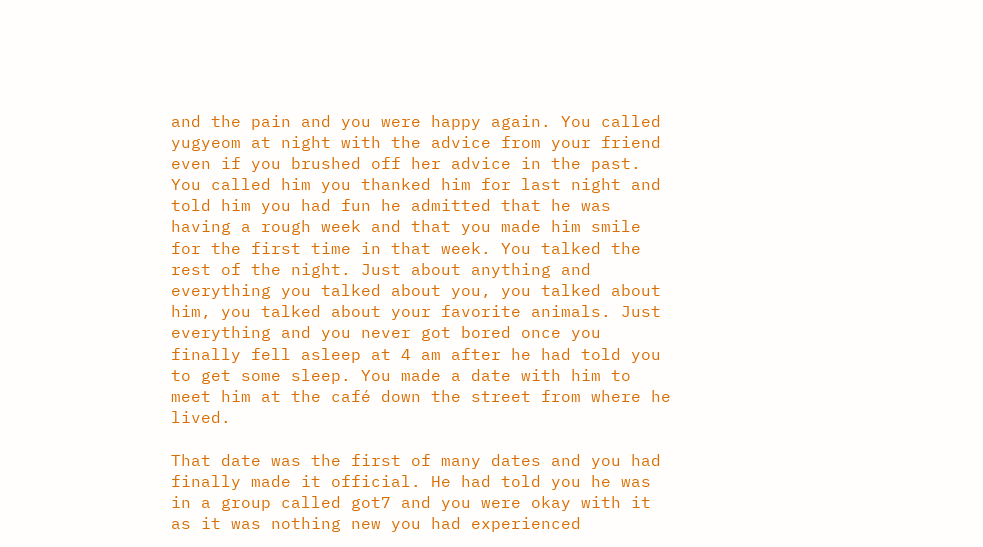and the pain and you were happy again. You called yugyeom at night with the advice from your friend even if you brushed off her advice in the past. You called him you thanked him for last night and told him you had fun he admitted that he was having a rough week and that you made him smile for the first time in that week. You talked the rest of the night. Just about anything and everything you talked about you, you talked about him, you talked about your favorite animals. Just everything and you never got bored once you finally fell asleep at 4 am after he had told you to get some sleep. You made a date with him to meet him at the café down the street from where he lived.

That date was the first of many dates and you had finally made it official. He had told you he was in a group called got7 and you were okay with it as it was nothing new you had experienced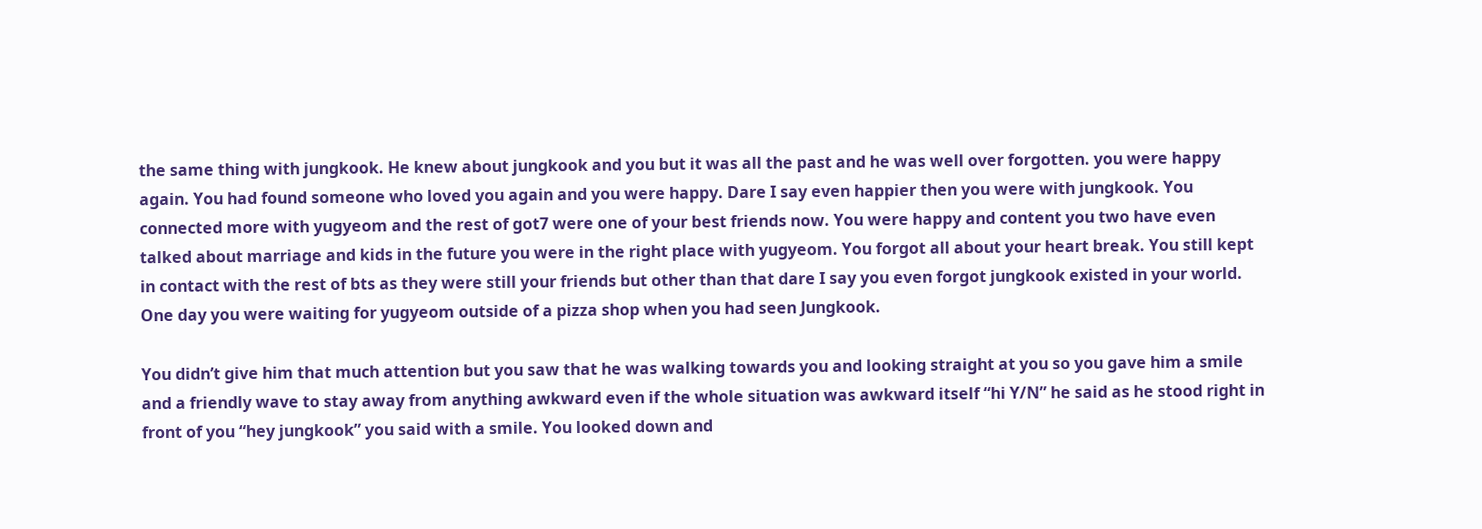the same thing with jungkook. He knew about jungkook and you but it was all the past and he was well over forgotten. you were happy again. You had found someone who loved you again and you were happy. Dare I say even happier then you were with jungkook. You connected more with yugyeom and the rest of got7 were one of your best friends now. You were happy and content you two have even talked about marriage and kids in the future you were in the right place with yugyeom. You forgot all about your heart break. You still kept in contact with the rest of bts as they were still your friends but other than that dare I say you even forgot jungkook existed in your world. One day you were waiting for yugyeom outside of a pizza shop when you had seen Jungkook.

You didn’t give him that much attention but you saw that he was walking towards you and looking straight at you so you gave him a smile and a friendly wave to stay away from anything awkward even if the whole situation was awkward itself “hi Y/N” he said as he stood right in front of you “hey jungkook” you said with a smile. You looked down and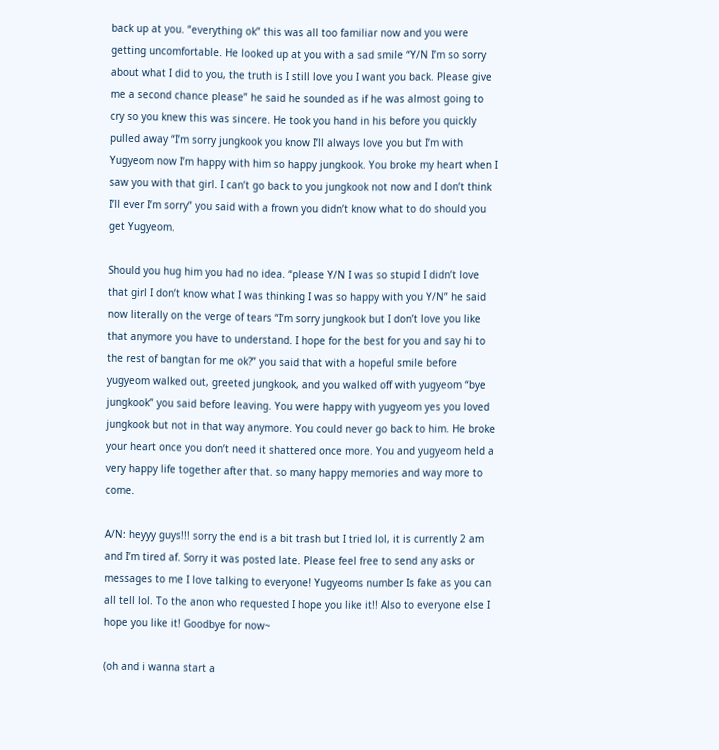back up at you. “everything ok” this was all too familiar now and you were getting uncomfortable. He looked up at you with a sad smile “Y/N I’m so sorry about what I did to you, the truth is I still love you I want you back. Please give me a second chance please” he said he sounded as if he was almost going to cry so you knew this was sincere. He took you hand in his before you quickly pulled away “I’m sorry jungkook you know I’ll always love you but I’m with Yugyeom now I’m happy with him so happy jungkook. You broke my heart when I saw you with that girl. I can’t go back to you jungkook not now and I don’t think I’ll ever I’m sorry” you said with a frown you didn’t know what to do should you get Yugyeom.

Should you hug him you had no idea. “please Y/N I was so stupid I didn’t love that girl I don’t know what I was thinking I was so happy with you Y/N” he said now literally on the verge of tears “I’m sorry jungkook but I don’t love you like that anymore you have to understand. I hope for the best for you and say hi to the rest of bangtan for me ok?” you said that with a hopeful smile before yugyeom walked out, greeted jungkook, and you walked off with yugyeom “bye jungkook” you said before leaving. You were happy with yugyeom yes you loved jungkook but not in that way anymore. You could never go back to him. He broke your heart once you don’t need it shattered once more. You and yugyeom held a very happy life together after that. so many happy memories and way more to come.

A/N: heyyy guys!!! sorry the end is a bit trash but I tried lol, it is currently 2 am and I’m tired af. Sorry it was posted late. Please feel free to send any asks or messages to me I love talking to everyone! Yugyeoms number Is fake as you can all tell lol. To the anon who requested I hope you like it!! Also to everyone else I hope you like it! Goodbye for now~

(oh and i wanna start a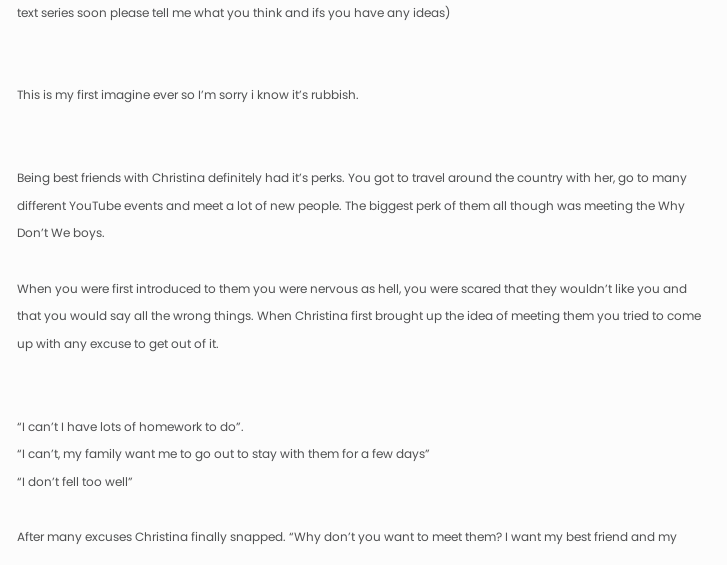text series soon please tell me what you think and ifs you have any ideas)


This is my first imagine ever so I’m sorry i know it’s rubbish.


Being best friends with Christina definitely had it’s perks. You got to travel around the country with her, go to many different YouTube events and meet a lot of new people. The biggest perk of them all though was meeting the Why Don’t We boys.

When you were first introduced to them you were nervous as hell, you were scared that they wouldn’t like you and that you would say all the wrong things. When Christina first brought up the idea of meeting them you tried to come up with any excuse to get out of it.


“I can’t I have lots of homework to do”.
“I can’t, my family want me to go out to stay with them for a few days”
“I don’t fell too well”

After many excuses Christina finally snapped. “Why don’t you want to meet them? I want my best friend and my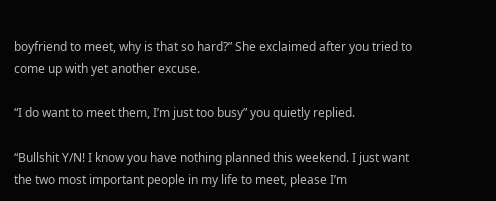boyfriend to meet, why is that so hard?” She exclaimed after you tried to come up with yet another excuse.

“I do want to meet them, I’m just too busy” you quietly replied.

“Bullshit Y/N! I know you have nothing planned this weekend. I just want the two most important people in my life to meet, please I’m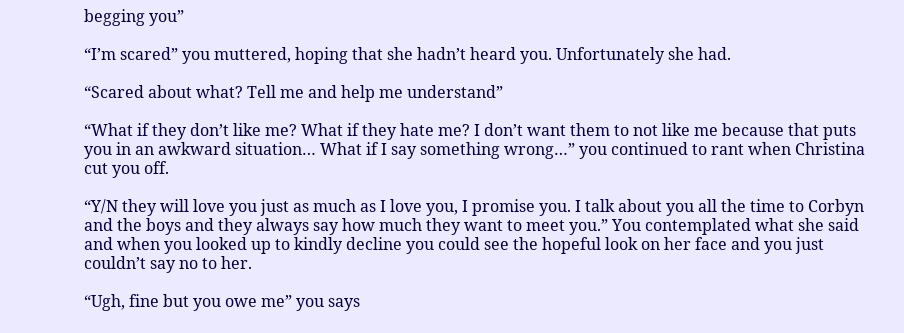begging you”

“I’m scared” you muttered, hoping that she hadn’t heard you. Unfortunately she had.

“Scared about what? Tell me and help me understand”

“What if they don’t like me? What if they hate me? I don’t want them to not like me because that puts you in an awkward situation… What if I say something wrong…” you continued to rant when Christina cut you off.

“Y/N they will love you just as much as I love you, I promise you. I talk about you all the time to Corbyn and the boys and they always say how much they want to meet you.” You contemplated what she said and when you looked up to kindly decline you could see the hopeful look on her face and you just couldn’t say no to her.

“Ugh, fine but you owe me” you says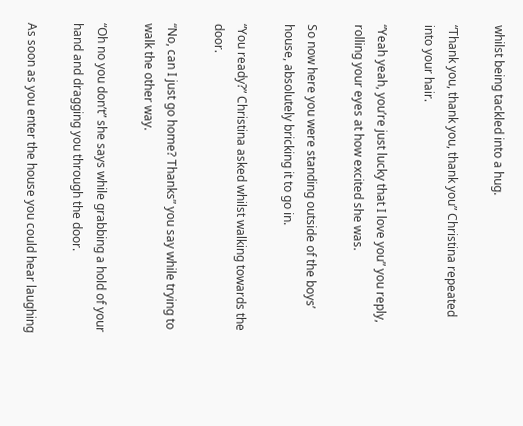whilst being tackled into a hug.

“Thank you, thank you, thank you” Christina repeated into your hair.

“Yeah yeah, you’re just lucky that I love you” you reply, rolling your eyes at how excited she was.

So now here you were standing outside of the boys’ house, absolutely bricking it to go in.

“You ready?” Christina asked whilst walking towards the door.

“No, can I just go home? Thanks” you say while trying to walk the other way.

“Oh no you don’t” she says while grabbing a hold of your hand and dragging you through the door.

As soon as you enter the house you could hear laughing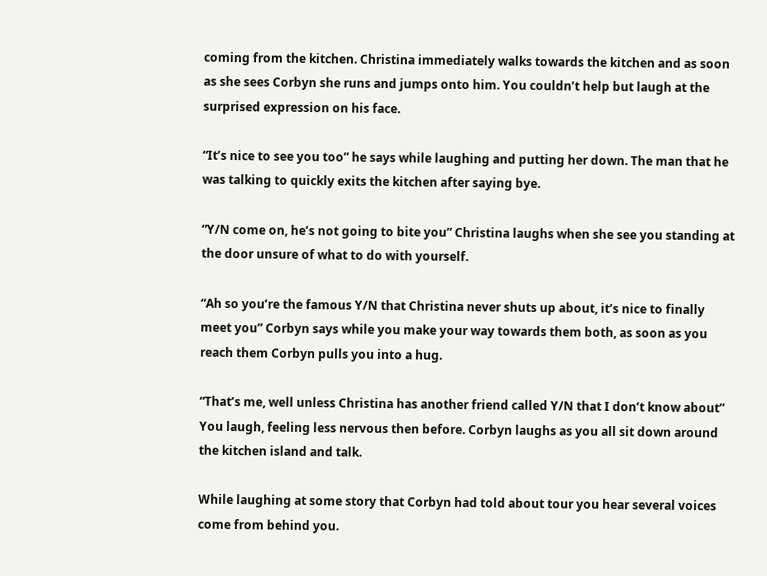coming from the kitchen. Christina immediately walks towards the kitchen and as soon as she sees Corbyn she runs and jumps onto him. You couldn’t help but laugh at the surprised expression on his face.

“It’s nice to see you too” he says while laughing and putting her down. The man that he was talking to quickly exits the kitchen after saying bye.

“Y/N come on, he’s not going to bite you” Christina laughs when she see you standing at the door unsure of what to do with yourself.

“Ah so you’re the famous Y/N that Christina never shuts up about, it’s nice to finally meet you” Corbyn says while you make your way towards them both, as soon as you reach them Corbyn pulls you into a hug.

“That’s me, well unless Christina has another friend called Y/N that I don’t know about” You laugh, feeling less nervous then before. Corbyn laughs as you all sit down around the kitchen island and talk.

While laughing at some story that Corbyn had told about tour you hear several voices come from behind you.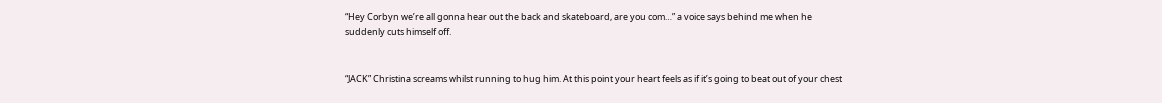“Hey Corbyn we’re all gonna hear out the back and skateboard, are you com…” a voice says behind me when he suddenly cuts himself off.


“JACK” Christina screams whilst running to hug him. At this point your heart feels as if it’s going to beat out of your chest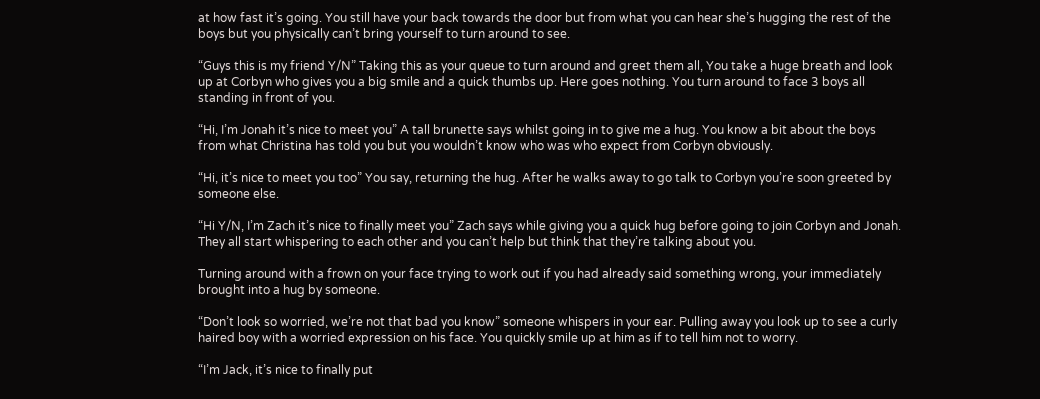at how fast it’s going. You still have your back towards the door but from what you can hear she’s hugging the rest of the boys but you physically can’t bring yourself to turn around to see.

“Guys this is my friend Y/N” Taking this as your queue to turn around and greet them all, You take a huge breath and look up at Corbyn who gives you a big smile and a quick thumbs up. Here goes nothing. You turn around to face 3 boys all standing in front of you.

“Hi, I’m Jonah it’s nice to meet you” A tall brunette says whilst going in to give me a hug. You know a bit about the boys from what Christina has told you but you wouldn’t know who was who expect from Corbyn obviously.

“Hi, it’s nice to meet you too” You say, returning the hug. After he walks away to go talk to Corbyn you’re soon greeted by someone else.

“Hi Y/N, I’m Zach it’s nice to finally meet you” Zach says while giving you a quick hug before going to join Corbyn and Jonah. They all start whispering to each other and you can’t help but think that they’re talking about you.

Turning around with a frown on your face trying to work out if you had already said something wrong, your immediately brought into a hug by someone.

“Don’t look so worried, we’re not that bad you know” someone whispers in your ear. Pulling away you look up to see a curly haired boy with a worried expression on his face. You quickly smile up at him as if to tell him not to worry.

“I’m Jack, it’s nice to finally put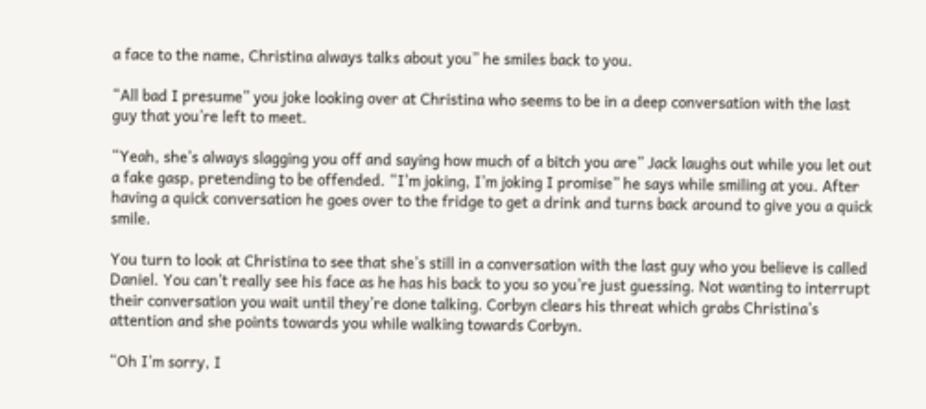a face to the name, Christina always talks about you” he smiles back to you.

“All bad I presume” you joke looking over at Christina who seems to be in a deep conversation with the last guy that you’re left to meet.

“Yeah, she’s always slagging you off and saying how much of a bitch you are” Jack laughs out while you let out a fake gasp, pretending to be offended. “I’m joking, I’m joking I promise” he says while smiling at you. After having a quick conversation he goes over to the fridge to get a drink and turns back around to give you a quick smile.

You turn to look at Christina to see that she’s still in a conversation with the last guy who you believe is called Daniel. You can’t really see his face as he has his back to you so you’re just guessing. Not wanting to interrupt their conversation you wait until they’re done talking. Corbyn clears his threat which grabs Christina’s attention and she points towards you while walking towards Corbyn.

“Oh I’m sorry, I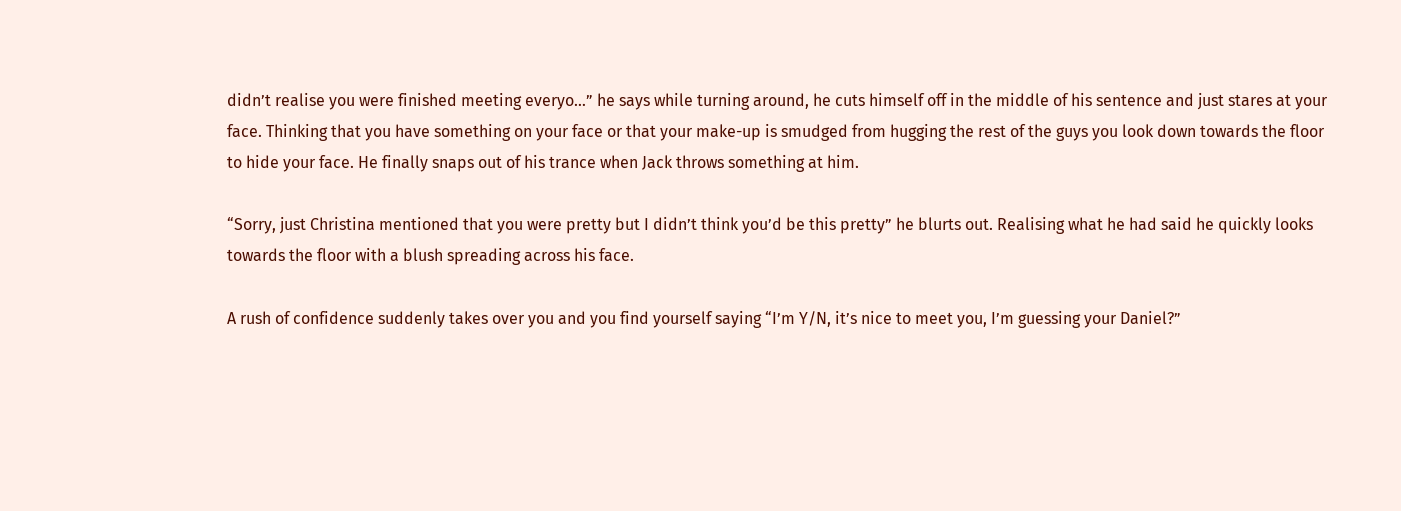didn’t realise you were finished meeting everyo…” he says while turning around, he cuts himself off in the middle of his sentence and just stares at your face. Thinking that you have something on your face or that your make-up is smudged from hugging the rest of the guys you look down towards the floor to hide your face. He finally snaps out of his trance when Jack throws something at him.

“Sorry, just Christina mentioned that you were pretty but I didn’t think you’d be this pretty” he blurts out. Realising what he had said he quickly looks towards the floor with a blush spreading across his face.

A rush of confidence suddenly takes over you and you find yourself saying “I’m Y/N, it’s nice to meet you, I’m guessing your Daniel?”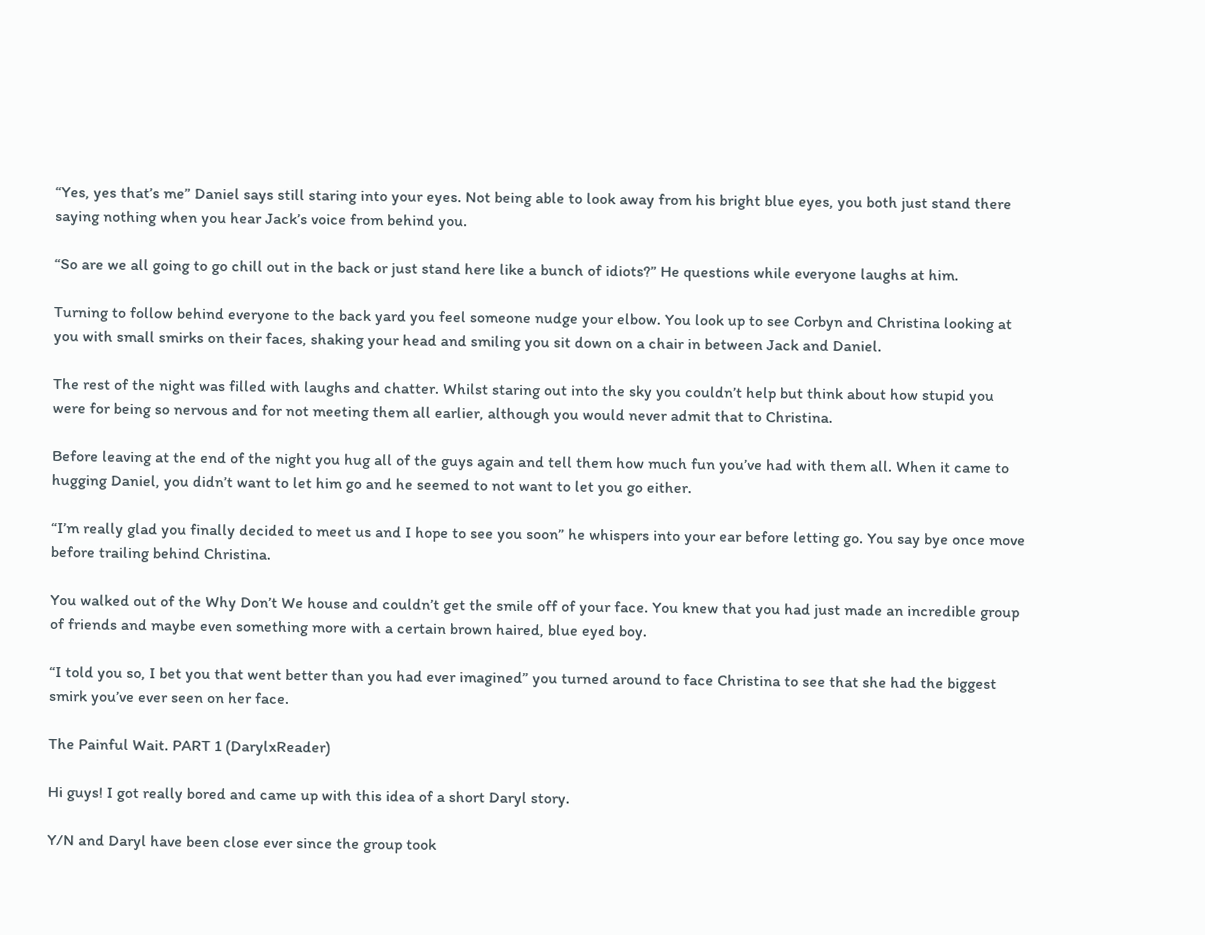“Yes, yes that’s me” Daniel says still staring into your eyes. Not being able to look away from his bright blue eyes, you both just stand there saying nothing when you hear Jack’s voice from behind you.

“So are we all going to go chill out in the back or just stand here like a bunch of idiots?” He questions while everyone laughs at him.

Turning to follow behind everyone to the back yard you feel someone nudge your elbow. You look up to see Corbyn and Christina looking at you with small smirks on their faces, shaking your head and smiling you sit down on a chair in between Jack and Daniel.

The rest of the night was filled with laughs and chatter. Whilst staring out into the sky you couldn’t help but think about how stupid you were for being so nervous and for not meeting them all earlier, although you would never admit that to Christina.

Before leaving at the end of the night you hug all of the guys again and tell them how much fun you’ve had with them all. When it came to hugging Daniel, you didn’t want to let him go and he seemed to not want to let you go either.

“I’m really glad you finally decided to meet us and I hope to see you soon” he whispers into your ear before letting go. You say bye once move before trailing behind Christina.

You walked out of the Why Don’t We house and couldn’t get the smile off of your face. You knew that you had just made an incredible group of friends and maybe even something more with a certain brown haired, blue eyed boy.

“I told you so, I bet you that went better than you had ever imagined” you turned around to face Christina to see that she had the biggest smirk you’ve ever seen on her face.

The Painful Wait. PART 1 (DarylxReader)

Hi guys! I got really bored and came up with this idea of a short Daryl story.

Y/N and Daryl have been close ever since the group took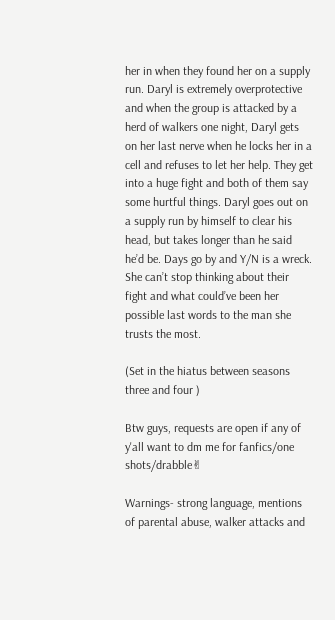her in when they found her on a supply run. Daryl is extremely overprotective and when the group is attacked by a herd of walkers one night, Daryl gets on her last nerve when he locks her in a cell and refuses to let her help. They get into a huge fight and both of them say some hurtful things. Daryl goes out on a supply run by himself to clear his head, but takes longer than he said he’d be. Days go by and Y/N is a wreck. She can’t stop thinking about their fight and what could’ve been her possible last words to the man she trusts the most.

(Set in the hiatus between seasons three and four )

Btw guys, requests are open if any of y'all want to dm me for fanfics/one shots/drabble✌

Warnings- strong language, mentions of parental abuse, walker attacks and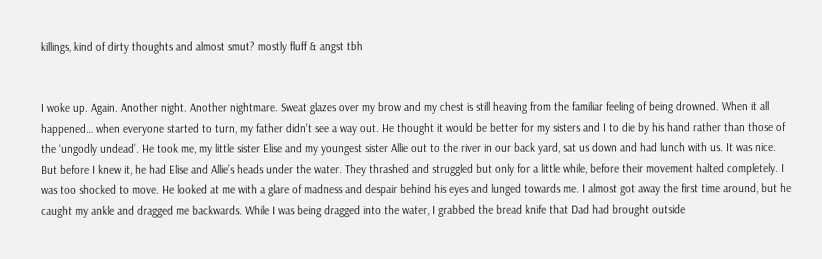killings, kind of dirty thoughts and almost smut? mostly fluff & angst tbh


I woke up. Again. Another night. Another nightmare. Sweat glazes over my brow and my chest is still heaving from the familiar feeling of being drowned. When it all happened… when everyone started to turn, my father didn’t see a way out. He thought it would be better for my sisters and I to die by his hand rather than those of the ‘ungodly undead’. He took me, my little sister Elise and my youngest sister Allie out to the river in our back yard, sat us down and had lunch with us. It was nice. But before I knew it, he had Elise and Allie’s heads under the water. They thrashed and struggled but only for a little while, before their movement halted completely. I was too shocked to move. He looked at me with a glare of madness and despair behind his eyes and lunged towards me. I almost got away the first time around, but he caught my ankle and dragged me backwards. While I was being dragged into the water, I grabbed the bread knife that Dad had brought outside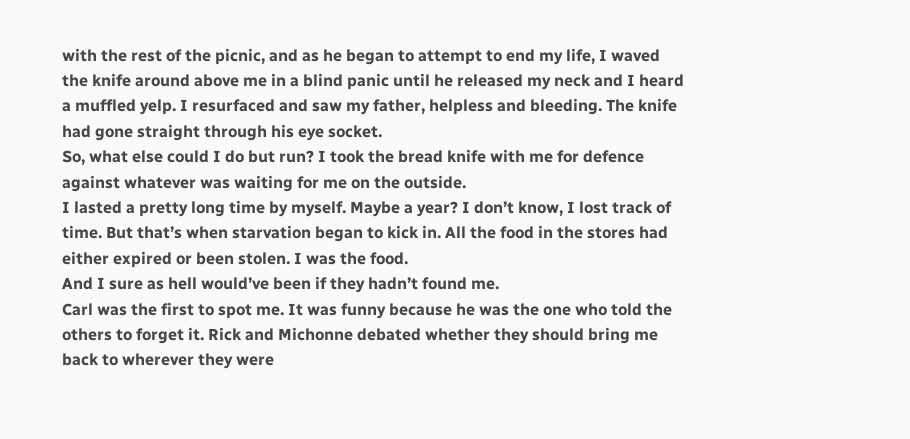with the rest of the picnic, and as he began to attempt to end my life, I waved the knife around above me in a blind panic until he released my neck and I heard a muffled yelp. I resurfaced and saw my father, helpless and bleeding. The knife had gone straight through his eye socket.
So, what else could I do but run? I took the bread knife with me for defence against whatever was waiting for me on the outside.
I lasted a pretty long time by myself. Maybe a year? I don’t know, I lost track of time. But that’s when starvation began to kick in. All the food in the stores had either expired or been stolen. I was the food.
And I sure as hell would’ve been if they hadn’t found me.
Carl was the first to spot me. It was funny because he was the one who told the others to forget it. Rick and Michonne debated whether they should bring me back to wherever they were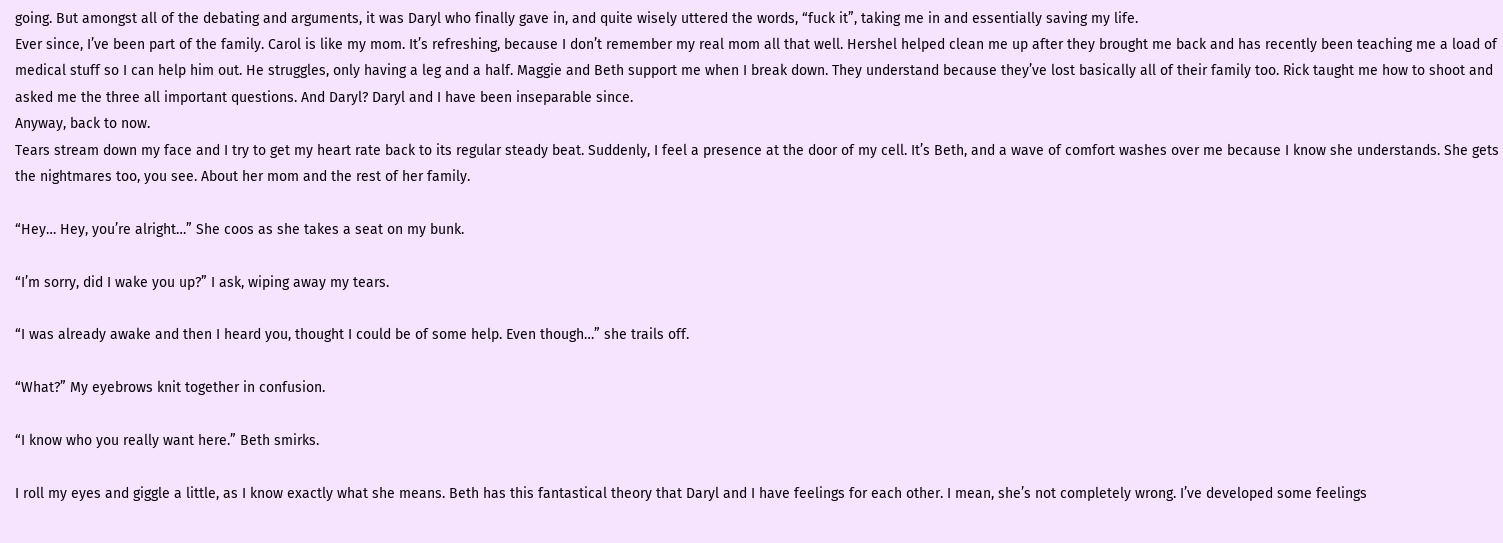going. But amongst all of the debating and arguments, it was Daryl who finally gave in, and quite wisely uttered the words, “fuck it”, taking me in and essentially saving my life.
Ever since, I’ve been part of the family. Carol is like my mom. It’s refreshing, because I don’t remember my real mom all that well. Hershel helped clean me up after they brought me back and has recently been teaching me a load of medical stuff so I can help him out. He struggles, only having a leg and a half. Maggie and Beth support me when I break down. They understand because they’ve lost basically all of their family too. Rick taught me how to shoot and asked me the three all important questions. And Daryl? Daryl and I have been inseparable since.
Anyway, back to now.
Tears stream down my face and I try to get my heart rate back to its regular steady beat. Suddenly, I feel a presence at the door of my cell. It’s Beth, and a wave of comfort washes over me because I know she understands. She gets the nightmares too, you see. About her mom and the rest of her family.

“Hey… Hey, you’re alright…” She coos as she takes a seat on my bunk.

“I’m sorry, did I wake you up?” I ask, wiping away my tears.

“I was already awake and then I heard you, thought I could be of some help. Even though…” she trails off.

“What?” My eyebrows knit together in confusion.

“I know who you really want here.” Beth smirks.

I roll my eyes and giggle a little, as I know exactly what she means. Beth has this fantastical theory that Daryl and I have feelings for each other. I mean, she’s not completely wrong. I’ve developed some feelings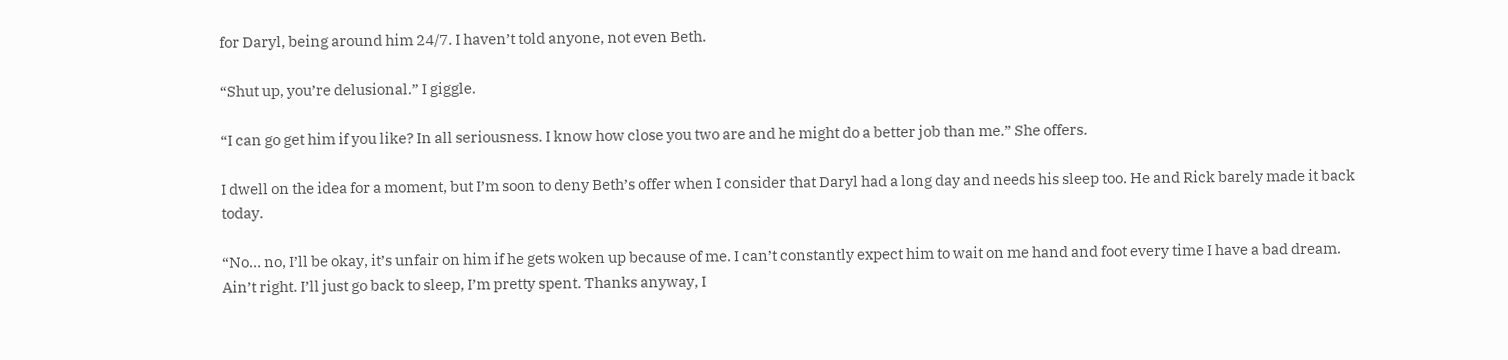for Daryl, being around him 24/7. I haven’t told anyone, not even Beth.

“Shut up, you’re delusional.” I giggle.

“I can go get him if you like? In all seriousness. I know how close you two are and he might do a better job than me.” She offers.

I dwell on the idea for a moment, but I’m soon to deny Beth’s offer when I consider that Daryl had a long day and needs his sleep too. He and Rick barely made it back today.

“No… no, I’ll be okay, it’s unfair on him if he gets woken up because of me. I can’t constantly expect him to wait on me hand and foot every time I have a bad dream. Ain’t right. I’ll just go back to sleep, I’m pretty spent. Thanks anyway, I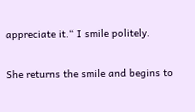appreciate it.“ I smile politely.

She returns the smile and begins to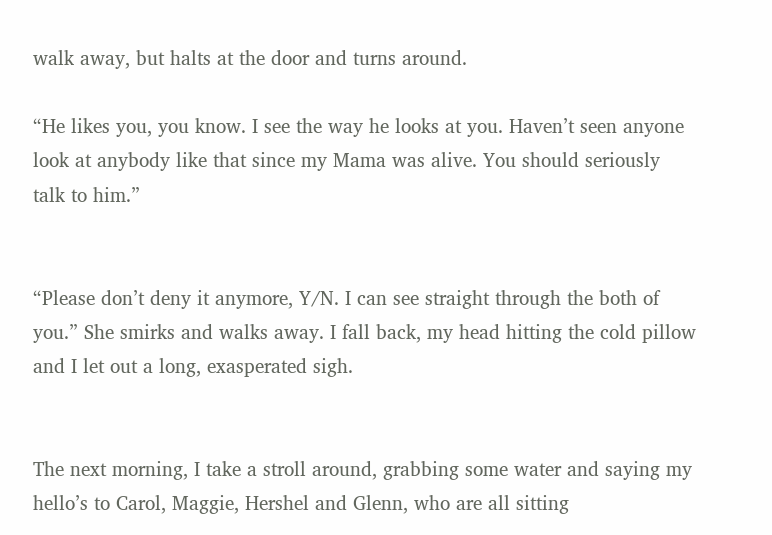walk away, but halts at the door and turns around.

“He likes you, you know. I see the way he looks at you. Haven’t seen anyone look at anybody like that since my Mama was alive. You should seriously talk to him.”


“Please don’t deny it anymore, Y/N. I can see straight through the both of you.” She smirks and walks away. I fall back, my head hitting the cold pillow and I let out a long, exasperated sigh.


The next morning, I take a stroll around, grabbing some water and saying my hello’s to Carol, Maggie, Hershel and Glenn, who are all sitting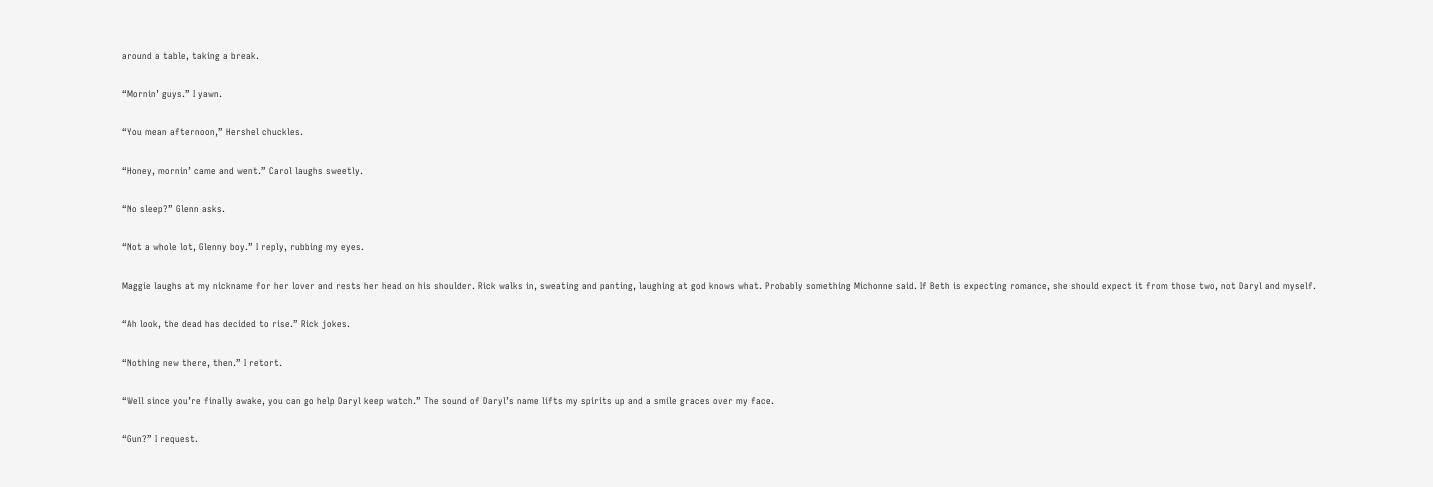around a table, taking a break.

“Mornin’ guys.” I yawn.

“You mean afternoon,” Hershel chuckles.

“Honey, mornin’ came and went.” Carol laughs sweetly.

“No sleep?” Glenn asks.

“Not a whole lot, Glenny boy.” I reply, rubbing my eyes.

Maggie laughs at my nickname for her lover and rests her head on his shoulder. Rick walks in, sweating and panting, laughing at god knows what. Probably something Michonne said. If Beth is expecting romance, she should expect it from those two, not Daryl and myself.

“Ah look, the dead has decided to rise.” Rick jokes.

“Nothing new there, then.” I retort.

“Well since you’re finally awake, you can go help Daryl keep watch.” The sound of Daryl’s name lifts my spirits up and a smile graces over my face.

“Gun?” I request.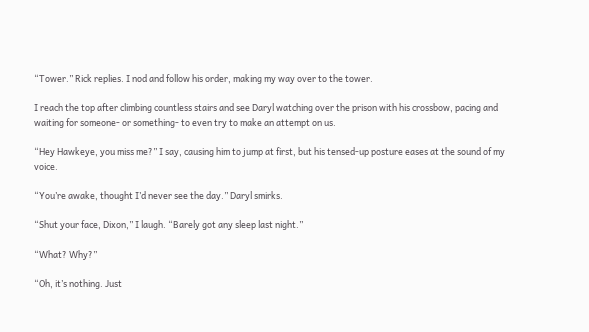“Tower.” Rick replies. I nod and follow his order, making my way over to the tower.

I reach the top after climbing countless stairs and see Daryl watching over the prison with his crossbow, pacing and waiting for someone- or something- to even try to make an attempt on us.

“Hey Hawkeye, you miss me?” I say, causing him to jump at first, but his tensed-up posture eases at the sound of my voice.

“You’re awake, thought I’d never see the day.” Daryl smirks.

“Shut your face, Dixon,” I laugh. “Barely got any sleep last night.”

“What? Why?”

“Oh, it’s nothing. Just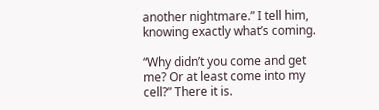another nightmare.” I tell him, knowing exactly what’s coming.

“Why didn’t you come and get me? Or at least come into my cell?” There it is.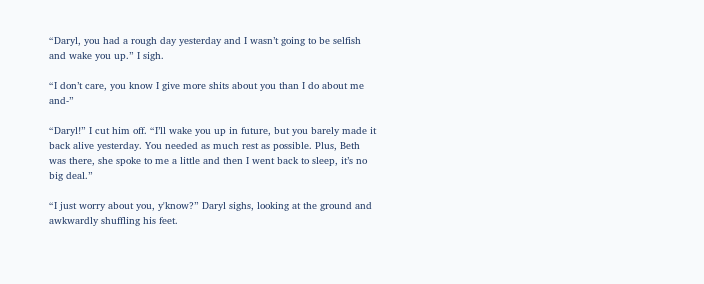“Daryl, you had a rough day yesterday and I wasn’t going to be selfish and wake you up.” I sigh.

“I don’t care, you know I give more shits about you than I do about me and-”

“Daryl!” I cut him off. “I’ll wake you up in future, but you barely made it back alive yesterday. You needed as much rest as possible. Plus, Beth was there, she spoke to me a little and then I went back to sleep, it’s no big deal.”

“I just worry about you, y'know?” Daryl sighs, looking at the ground and awkwardly shuffling his feet.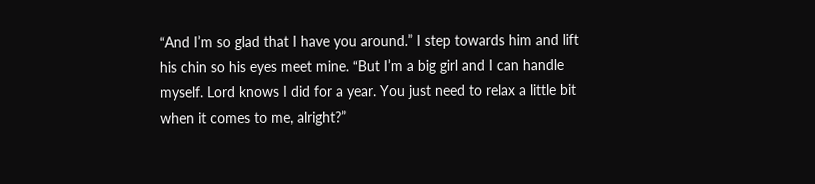“And I’m so glad that I have you around.” I step towards him and lift his chin so his eyes meet mine. “But I’m a big girl and I can handle myself. Lord knows I did for a year. You just need to relax a little bit when it comes to me, alright?”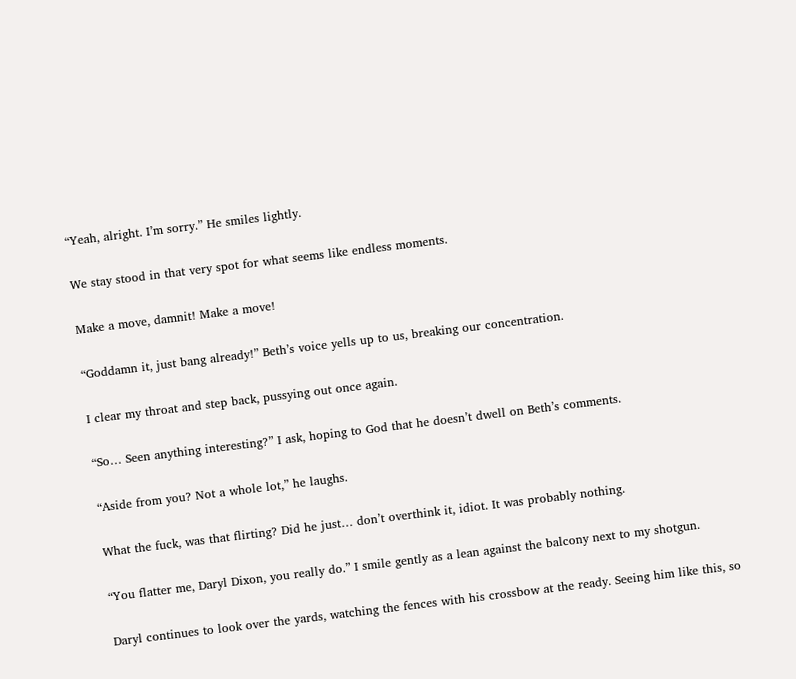“Yeah, alright. I’m sorry.” He smiles lightly.

We stay stood in that very spot for what seems like endless moments.

Make a move, damnit! Make a move!

“Goddamn it, just bang already!” Beth’s voice yells up to us, breaking our concentration.

I clear my throat and step back, pussying out once again.

“So… Seen anything interesting?” I ask, hoping to God that he doesn’t dwell on Beth’s comments.

“Aside from you? Not a whole lot,” he laughs.

What the fuck, was that flirting? Did he just… don’t overthink it, idiot. It was probably nothing.

“You flatter me, Daryl Dixon, you really do.” I smile gently as a lean against the balcony next to my shotgun.

Daryl continues to look over the yards, watching the fences with his crossbow at the ready. Seeing him like this, so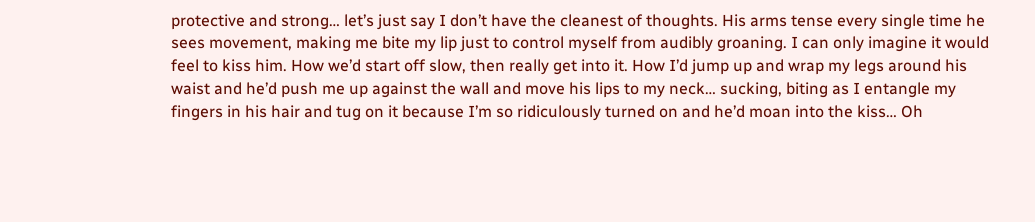protective and strong… let’s just say I don’t have the cleanest of thoughts. His arms tense every single time he sees movement, making me bite my lip just to control myself from audibly groaning. I can only imagine it would feel to kiss him. How we’d start off slow, then really get into it. How I’d jump up and wrap my legs around his waist and he’d push me up against the wall and move his lips to my neck… sucking, biting as I entangle my fingers in his hair and tug on it because I’m so ridiculously turned on and he’d moan into the kiss… Oh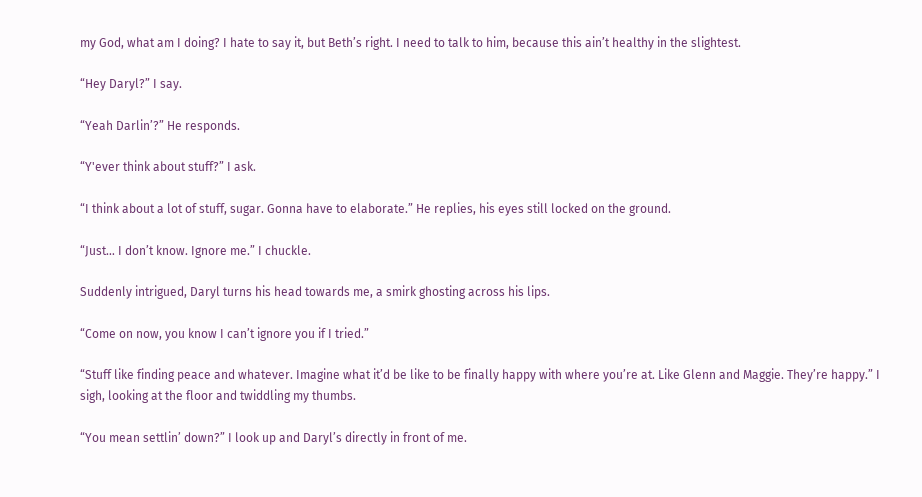my God, what am I doing? I hate to say it, but Beth’s right. I need to talk to him, because this ain’t healthy in the slightest.

“Hey Daryl?” I say.

“Yeah Darlin’?” He responds.

“Y'ever think about stuff?” I ask.

“I think about a lot of stuff, sugar. Gonna have to elaborate.” He replies, his eyes still locked on the ground.

“Just… I don’t know. Ignore me.” I chuckle.

Suddenly intrigued, Daryl turns his head towards me, a smirk ghosting across his lips.

“Come on now, you know I can’t ignore you if I tried.”

“Stuff like finding peace and whatever. Imagine what it’d be like to be finally happy with where you’re at. Like Glenn and Maggie. They’re happy.” I sigh, looking at the floor and twiddling my thumbs.

“You mean settlin’ down?” I look up and Daryl’s directly in front of me.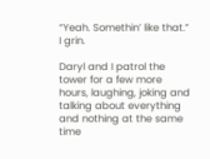“Yeah. Somethin’ like that.” I grin.

Daryl and I patrol the tower for a few more hours, laughing, joking and talking about everything and nothing at the same time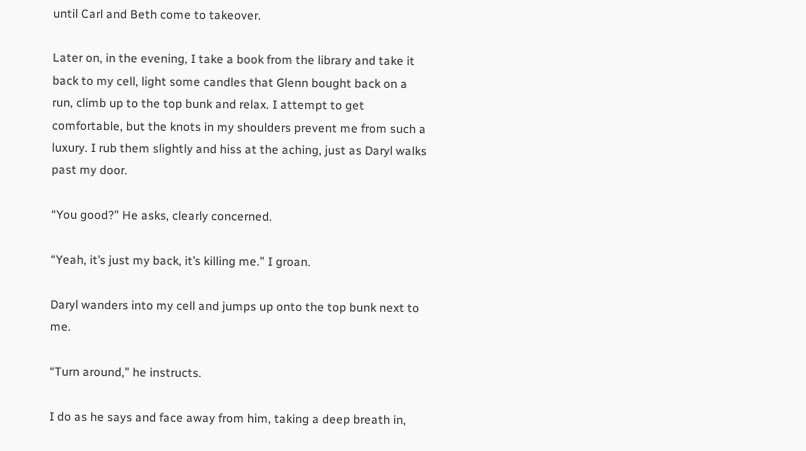until Carl and Beth come to takeover.

Later on, in the evening, I take a book from the library and take it back to my cell, light some candles that Glenn bought back on a run, climb up to the top bunk and relax. I attempt to get comfortable, but the knots in my shoulders prevent me from such a luxury. I rub them slightly and hiss at the aching, just as Daryl walks past my door.

“You good?” He asks, clearly concerned.

“Yeah, it’s just my back, it’s killing me.” I groan.

Daryl wanders into my cell and jumps up onto the top bunk next to me.

“Turn around,” he instructs.

I do as he says and face away from him, taking a deep breath in,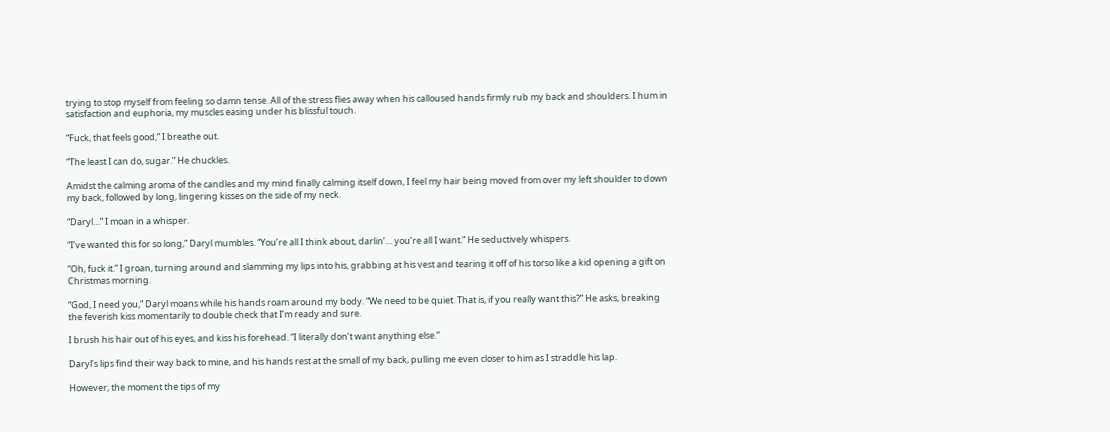trying to stop myself from feeling so damn tense. All of the stress flies away when his calloused hands firmly rub my back and shoulders. I hum in satisfaction and euphoria, my muscles easing under his blissful touch.

“Fuck, that feels good,” I breathe out.

“The least I can do, sugar.” He chuckles.

Amidst the calming aroma of the candles and my mind finally calming itself down, I feel my hair being moved from over my left shoulder to down my back, followed by long, lingering kisses on the side of my neck.

“Daryl…” I moan in a whisper.

“I’ve wanted this for so long,” Daryl mumbles. “You’re all I think about, darlin’… you’re all I want.” He seductively whispers.

“Oh, fuck it.” I groan, turning around and slamming my lips into his, grabbing at his vest and tearing it off of his torso like a kid opening a gift on Christmas morning.

“God, I need you,” Daryl moans while his hands roam around my body. “We need to be quiet. That is, if you really want this?” He asks, breaking the feverish kiss momentarily to double check that I’m ready and sure.

I brush his hair out of his eyes, and kiss his forehead. “I literally don’t want anything else.”

Daryl’s lips find their way back to mine, and his hands rest at the small of my back, pulling me even closer to him as I straddle his lap.

However, the moment the tips of my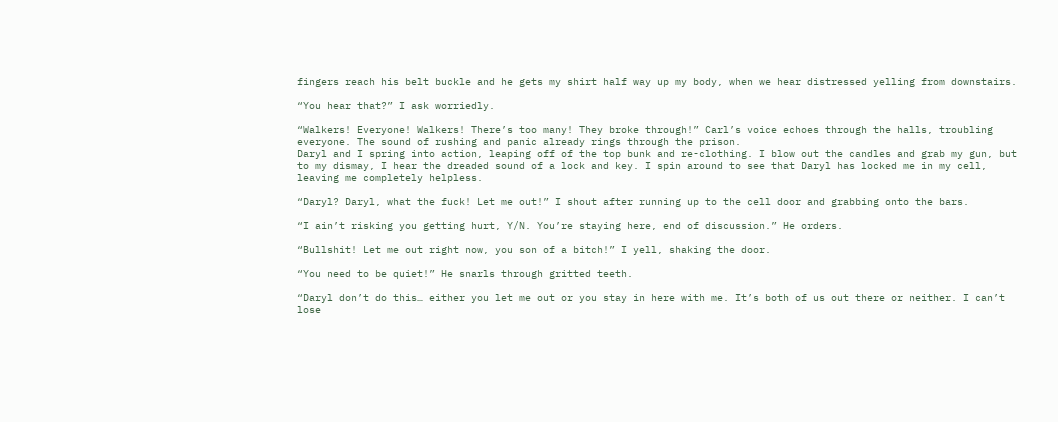fingers reach his belt buckle and he gets my shirt half way up my body, when we hear distressed yelling from downstairs.

“You hear that?” I ask worriedly.

“Walkers! Everyone! Walkers! There’s too many! They broke through!” Carl’s voice echoes through the halls, troubling everyone. The sound of rushing and panic already rings through the prison.
Daryl and I spring into action, leaping off of the top bunk and re-clothing. I blow out the candles and grab my gun, but to my dismay, I hear the dreaded sound of a lock and key. I spin around to see that Daryl has locked me in my cell, leaving me completely helpless.

“Daryl? Daryl, what the fuck! Let me out!” I shout after running up to the cell door and grabbing onto the bars.

“I ain’t risking you getting hurt, Y/N. You’re staying here, end of discussion.” He orders.

“Bullshit! Let me out right now, you son of a bitch!” I yell, shaking the door.

“You need to be quiet!” He snarls through gritted teeth.

“Daryl don’t do this… either you let me out or you stay in here with me. It’s both of us out there or neither. I can’t lose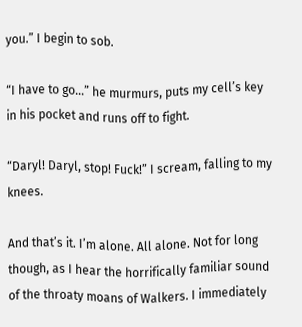you.” I begin to sob.

“I have to go…” he murmurs, puts my cell’s key in his pocket and runs off to fight.

“Daryl! Daryl, stop! Fuck!” I scream, falling to my knees.

And that’s it. I’m alone. All alone. Not for long though, as I hear the horrifically familiar sound of the throaty moans of Walkers. I immediately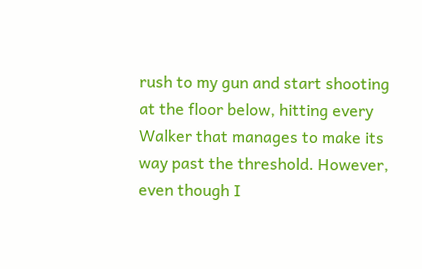rush to my gun and start shooting at the floor below, hitting every Walker that manages to make its way past the threshold. However, even though I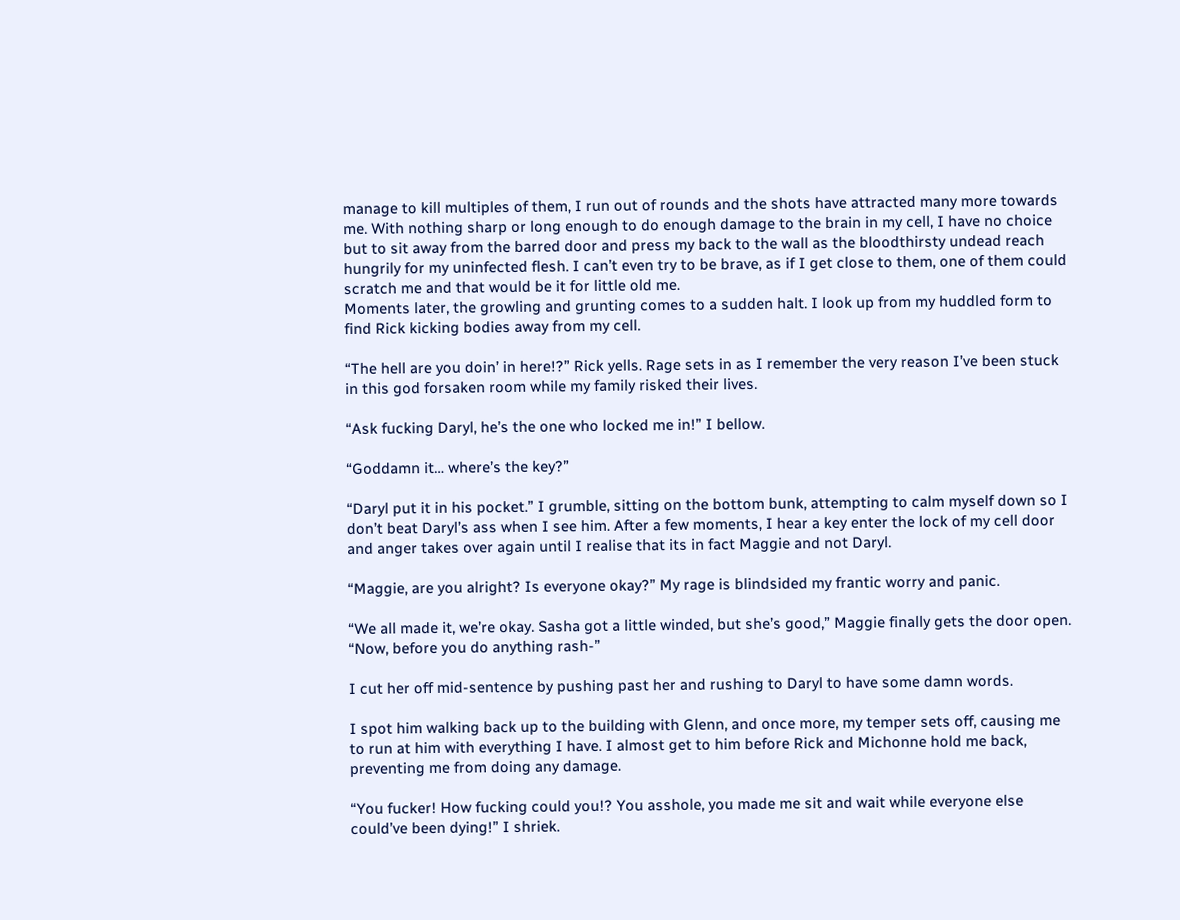manage to kill multiples of them, I run out of rounds and the shots have attracted many more towards me. With nothing sharp or long enough to do enough damage to the brain in my cell, I have no choice but to sit away from the barred door and press my back to the wall as the bloodthirsty undead reach hungrily for my uninfected flesh. I can’t even try to be brave, as if I get close to them, one of them could scratch me and that would be it for little old me.
Moments later, the growling and grunting comes to a sudden halt. I look up from my huddled form to find Rick kicking bodies away from my cell.

“The hell are you doin’ in here!?” Rick yells. Rage sets in as I remember the very reason I’ve been stuck in this god forsaken room while my family risked their lives.

“Ask fucking Daryl, he’s the one who locked me in!” I bellow.

“Goddamn it… where’s the key?”

“Daryl put it in his pocket.” I grumble, sitting on the bottom bunk, attempting to calm myself down so I don’t beat Daryl’s ass when I see him. After a few moments, I hear a key enter the lock of my cell door and anger takes over again until I realise that its in fact Maggie and not Daryl.

“Maggie, are you alright? Is everyone okay?” My rage is blindsided my frantic worry and panic.

“We all made it, we’re okay. Sasha got a little winded, but she’s good,” Maggie finally gets the door open. “Now, before you do anything rash-”

I cut her off mid-sentence by pushing past her and rushing to Daryl to have some damn words.

I spot him walking back up to the building with Glenn, and once more, my temper sets off, causing me to run at him with everything I have. I almost get to him before Rick and Michonne hold me back, preventing me from doing any damage.

“You fucker! How fucking could you!? You asshole, you made me sit and wait while everyone else could’ve been dying!” I shriek.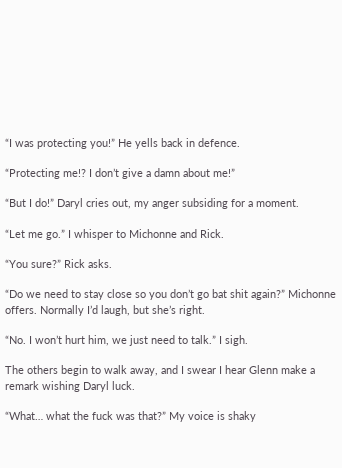“I was protecting you!” He yells back in defence.

“Protecting me!? I don’t give a damn about me!”

“But I do!” Daryl cries out, my anger subsiding for a moment.

“Let me go.” I whisper to Michonne and Rick.

“You sure?” Rick asks.

“Do we need to stay close so you don’t go bat shit again?” Michonne offers. Normally I’d laugh, but she’s right.

“No. I won’t hurt him, we just need to talk.” I sigh.

The others begin to walk away, and I swear I hear Glenn make a remark wishing Daryl luck.

“What… what the fuck was that?” My voice is shaky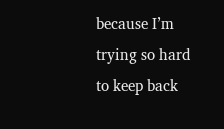because I’m trying so hard to keep back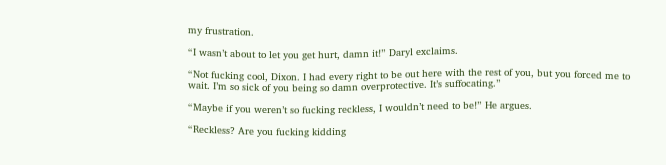my frustration.

“I wasn’t about to let you get hurt, damn it!” Daryl exclaims.

“Not fucking cool, Dixon. I had every right to be out here with the rest of you, but you forced me to wait. I’m so sick of you being so damn overprotective. It’s suffocating.”

“Maybe if you weren’t so fucking reckless, I wouldn’t need to be!” He argues.

“Reckless? Are you fucking kidding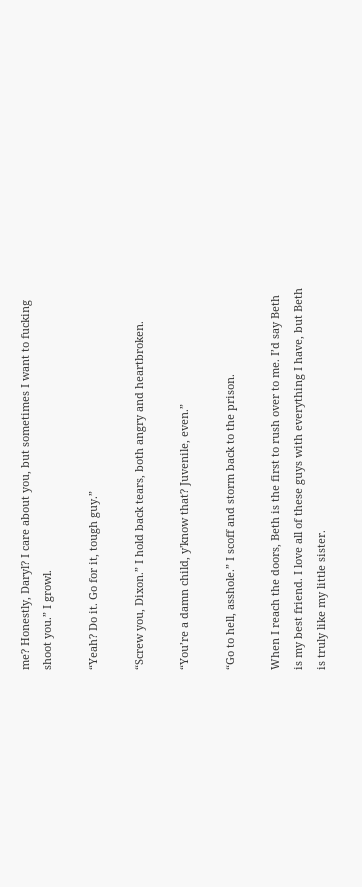me? Honestly, Daryl? I care about you, but sometimes I want to fucking shoot you.” I growl.

“Yeah? Do it. Go for it, tough guy.”

“Screw you, Dixon.” I hold back tears, both angry and heartbroken.

“You’re a damn child, y'know that? Juvenile, even.”

“Go to hell, asshole.” I scoff and storm back to the prison.

When I reach the doors, Beth is the first to rush over to me. I’d say Beth is my best friend. I love all of these guys with everything I have, but Beth is truly like my little sister.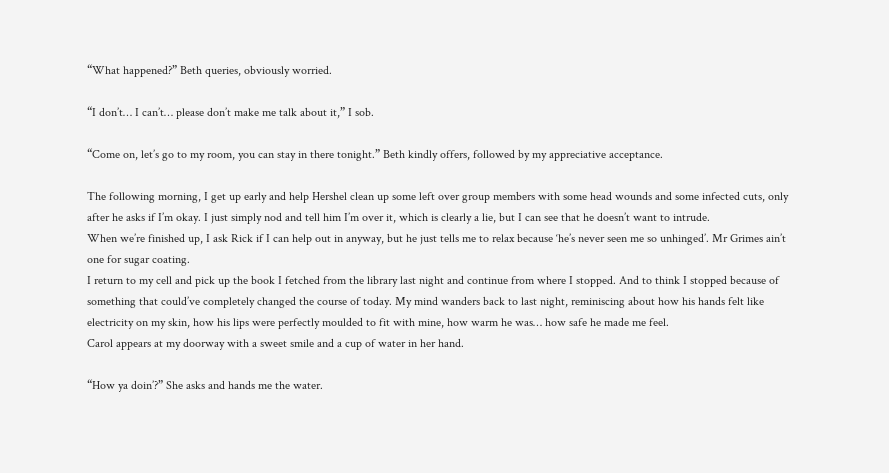“What happened?” Beth queries, obviously worried.

“I don’t… I can’t… please don’t make me talk about it,” I sob.

“Come on, let’s go to my room, you can stay in there tonight.” Beth kindly offers, followed by my appreciative acceptance.

The following morning, I get up early and help Hershel clean up some left over group members with some head wounds and some infected cuts, only after he asks if I’m okay. I just simply nod and tell him I’m over it, which is clearly a lie, but I can see that he doesn’t want to intrude.
When we’re finished up, I ask Rick if I can help out in anyway, but he just tells me to relax because ‘he’s never seen me so unhinged’. Mr Grimes ain’t one for sugar coating.
I return to my cell and pick up the book I fetched from the library last night and continue from where I stopped. And to think I stopped because of something that could’ve completely changed the course of today. My mind wanders back to last night, reminiscing about how his hands felt like electricity on my skin, how his lips were perfectly moulded to fit with mine, how warm he was… how safe he made me feel.
Carol appears at my doorway with a sweet smile and a cup of water in her hand.

“How ya doin’?” She asks and hands me the water.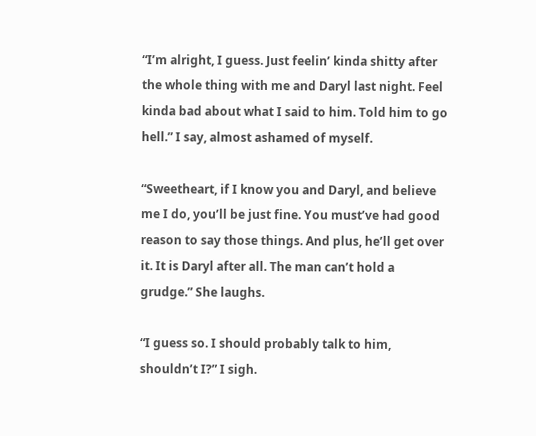“I’m alright, I guess. Just feelin’ kinda shitty after the whole thing with me and Daryl last night. Feel kinda bad about what I said to him. Told him to go hell.” I say, almost ashamed of myself.

“Sweetheart, if I know you and Daryl, and believe me I do, you’ll be just fine. You must’ve had good reason to say those things. And plus, he’ll get over it. It is Daryl after all. The man can’t hold a grudge.” She laughs.

“I guess so. I should probably talk to him, shouldn’t I?” I sigh.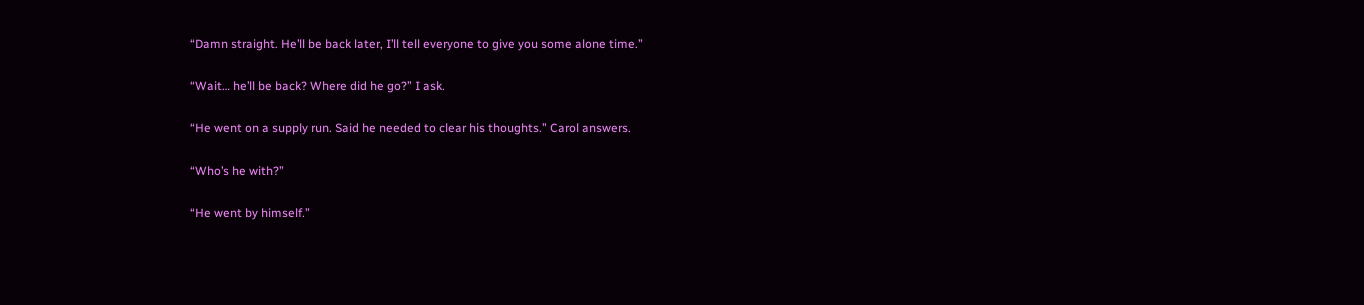“Damn straight. He’ll be back later, I’ll tell everyone to give you some alone time.”

“Wait… he’ll be back? Where did he go?” I ask.

“He went on a supply run. Said he needed to clear his thoughts.” Carol answers.

“Who’s he with?”

“He went by himself.”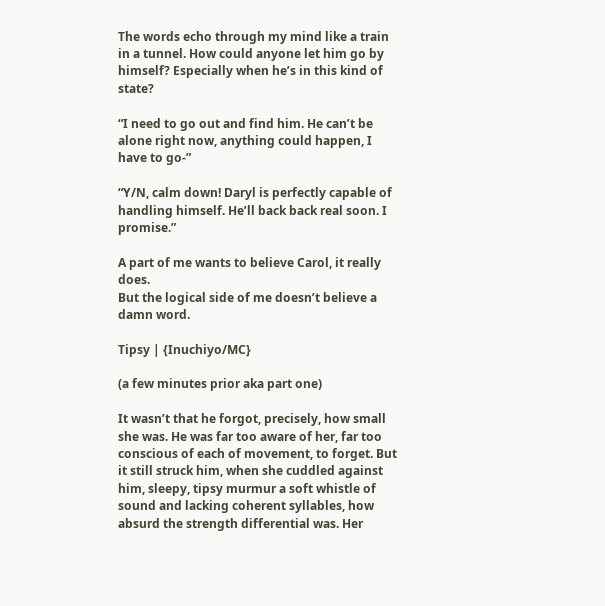The words echo through my mind like a train in a tunnel. How could anyone let him go by himself? Especially when he’s in this kind of state?

“I need to go out and find him. He can’t be alone right now, anything could happen, I have to go-”

“Y/N, calm down! Daryl is perfectly capable of handling himself. He’ll back back real soon. I promise.”

A part of me wants to believe Carol, it really does.
But the logical side of me doesn’t believe a damn word.

Tipsy | {Inuchiyo/MC}

(a few minutes prior aka part one)

It wasn’t that he forgot, precisely, how small she was. He was far too aware of her, far too conscious of each of movement, to forget. But it still struck him, when she cuddled against him, sleepy, tipsy murmur a soft whistle of sound and lacking coherent syllables, how absurd the strength differential was. Her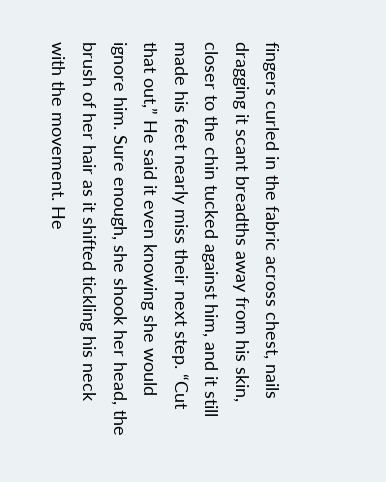fingers curled in the fabric across chest, nails dragging it scant breadths away from his skin, closer to the chin tucked against him, and it still made his feet nearly miss their next step. “Cut that out,” He said it even knowing she would ignore him. Sure enough, she shook her head, the brush of her hair as it shifted tickling his neck with the movement. He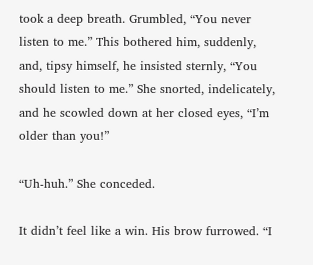took a deep breath. Grumbled, “You never listen to me.” This bothered him, suddenly, and, tipsy himself, he insisted sternly, “You should listen to me.” She snorted, indelicately, and he scowled down at her closed eyes, “I’m older than you!”

“Uh-huh.” She conceded.

It didn’t feel like a win. His brow furrowed. “I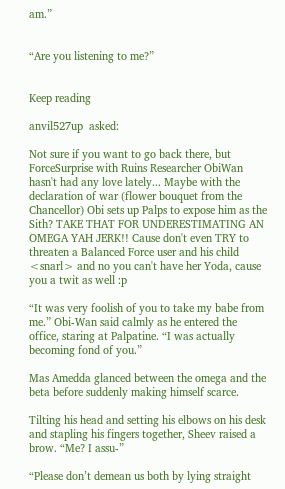am.”


“Are you listening to me?”


Keep reading

anvil527up  asked:

Not sure if you want to go back there, but ForceSurprise with Ruins Researcher ObiWan hasn't had any love lately... Maybe with the declaration of war (flower bouquet from the Chancellor) Obi sets up Palps to expose him as the Sith? TAKE THAT FOR UNDERESTIMATING AN OMEGA YAH JERK!! Cause don't even TRY to threaten a Balanced Force user and his child <snarl> and no you can't have her Yoda, cause you a twit as well :p

“It was very foolish of you to take my babe from me.” Obi-Wan said calmly as he entered the office, staring at Palpatine. “I was actually becoming fond of you.”

Mas Amedda glanced between the omega and the beta before suddenly making himself scarce.

Tilting his head and setting his elbows on his desk and stapling his fingers together, Sheev raised a brow. “Me? I assu-”

“Please don’t demean us both by lying straight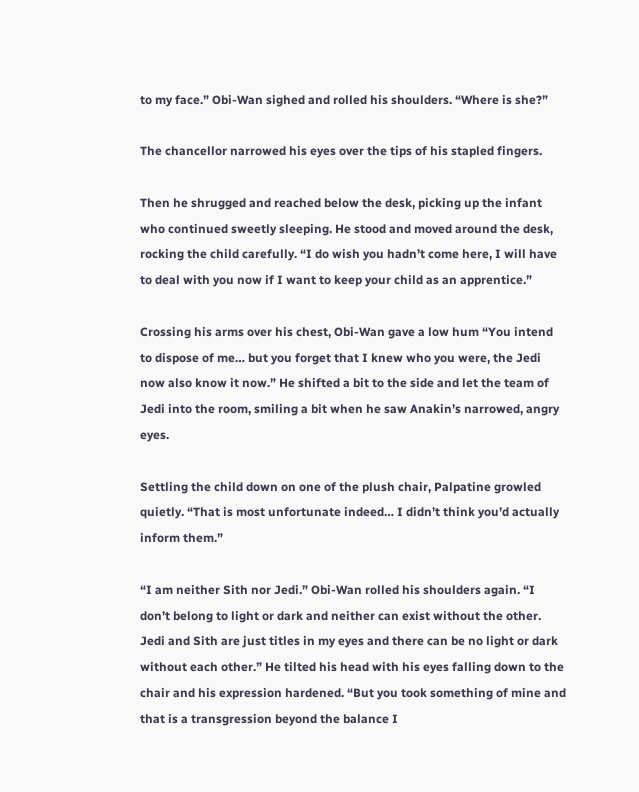to my face.” Obi-Wan sighed and rolled his shoulders. “Where is she?”

The chancellor narrowed his eyes over the tips of his stapled fingers.

Then he shrugged and reached below the desk, picking up the infant who continued sweetly sleeping. He stood and moved around the desk, rocking the child carefully. “I do wish you hadn’t come here, I will have to deal with you now if I want to keep your child as an apprentice.”

Crossing his arms over his chest, Obi-Wan gave a low hum “You intend to dispose of me… but you forget that I knew who you were, the Jedi now also know it now.” He shifted a bit to the side and let the team of Jedi into the room, smiling a bit when he saw Anakin’s narrowed, angry eyes.

Settling the child down on one of the plush chair, Palpatine growled quietly. “That is most unfortunate indeed… I didn’t think you’d actually inform them.”

“I am neither Sith nor Jedi.” Obi-Wan rolled his shoulders again. “I don’t belong to light or dark and neither can exist without the other. Jedi and Sith are just titles in my eyes and there can be no light or dark without each other.” He tilted his head with his eyes falling down to the chair and his expression hardened. “But you took something of mine and that is a transgression beyond the balance I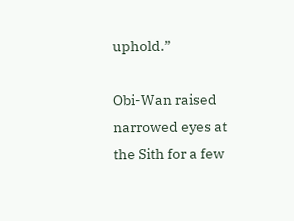uphold.”

Obi-Wan raised narrowed eyes at the Sith for a few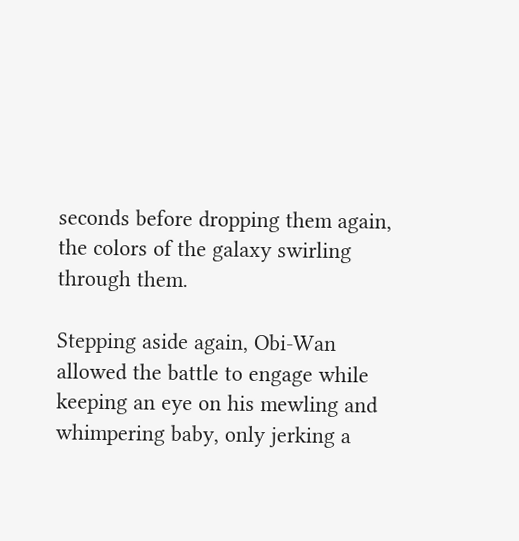seconds before dropping them again, the colors of the galaxy swirling through them.

Stepping aside again, Obi-Wan allowed the battle to engage while keeping an eye on his mewling and whimpering baby, only jerking a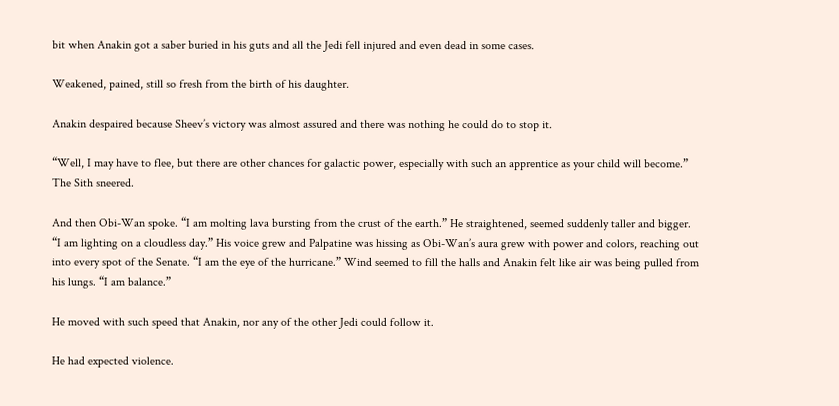bit when Anakin got a saber buried in his guts and all the Jedi fell injured and even dead in some cases.

Weakened, pained, still so fresh from the birth of his daughter.

Anakin despaired because Sheev’s victory was almost assured and there was nothing he could do to stop it.

“Well, I may have to flee, but there are other chances for galactic power, especially with such an apprentice as your child will become.” The Sith sneered.

And then Obi-Wan spoke. “I am molting lava bursting from the crust of the earth.” He straightened, seemed suddenly taller and bigger. “I am lighting on a cloudless day.” His voice grew and Palpatine was hissing as Obi-Wan’s aura grew with power and colors, reaching out into every spot of the Senate. “I am the eye of the hurricane.” Wind seemed to fill the halls and Anakin felt like air was being pulled from his lungs. “I am balance.”

He moved with such speed that Anakin, nor any of the other Jedi could follow it.

He had expected violence.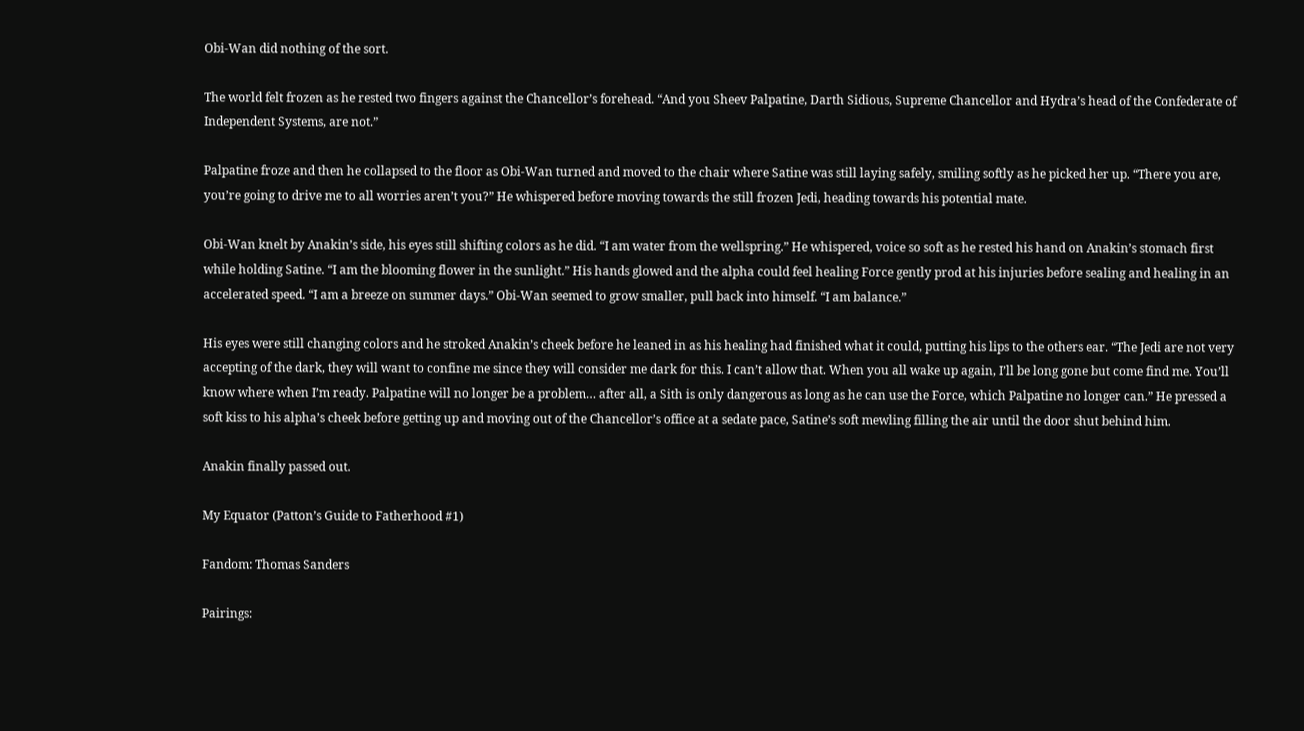Obi-Wan did nothing of the sort.

The world felt frozen as he rested two fingers against the Chancellor’s forehead. “And you Sheev Palpatine, Darth Sidious, Supreme Chancellor and Hydra’s head of the Confederate of Independent Systems, are not.”

Palpatine froze and then he collapsed to the floor as Obi-Wan turned and moved to the chair where Satine was still laying safely, smiling softly as he picked her up. “There you are, you’re going to drive me to all worries aren’t you?” He whispered before moving towards the still frozen Jedi, heading towards his potential mate.

Obi-Wan knelt by Anakin’s side, his eyes still shifting colors as he did. “I am water from the wellspring.” He whispered, voice so soft as he rested his hand on Anakin’s stomach first while holding Satine. “I am the blooming flower in the sunlight.” His hands glowed and the alpha could feel healing Force gently prod at his injuries before sealing and healing in an accelerated speed. “I am a breeze on summer days.” Obi-Wan seemed to grow smaller, pull back into himself. “I am balance.”

His eyes were still changing colors and he stroked Anakin’s cheek before he leaned in as his healing had finished what it could, putting his lips to the others ear. “The Jedi are not very accepting of the dark, they will want to confine me since they will consider me dark for this. I can’t allow that. When you all wake up again, I’ll be long gone but come find me. You’ll know where when I’m ready. Palpatine will no longer be a problem… after all, a Sith is only dangerous as long as he can use the Force, which Palpatine no longer can.” He pressed a soft kiss to his alpha’s cheek before getting up and moving out of the Chancellor’s office at a sedate pace, Satine’s soft mewling filling the air until the door shut behind him.

Anakin finally passed out.

My Equator (Patton’s Guide to Fatherhood #1)

Fandom: Thomas Sanders

Pairings: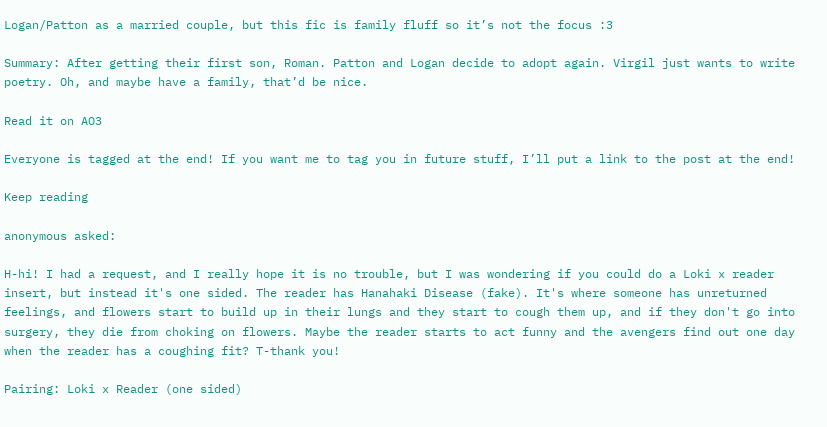Logan/Patton as a married couple, but this fic is family fluff so it’s not the focus :3

Summary: After getting their first son, Roman. Patton and Logan decide to adopt again. Virgil just wants to write poetry. Oh, and maybe have a family, that’d be nice.

Read it on AO3

Everyone is tagged at the end! If you want me to tag you in future stuff, I’ll put a link to the post at the end!

Keep reading

anonymous asked:

H-hi! I had a request, and I really hope it is no trouble, but I was wondering if you could do a Loki x reader insert, but instead it's one sided. The reader has Hanahaki Disease (fake). It's where someone has unreturned feelings, and flowers start to build up in their lungs and they start to cough them up, and if they don't go into surgery, they die from choking on flowers. Maybe the reader starts to act funny and the avengers find out one day when the reader has a coughing fit? T-thank you!

Pairing: Loki x Reader (one sided)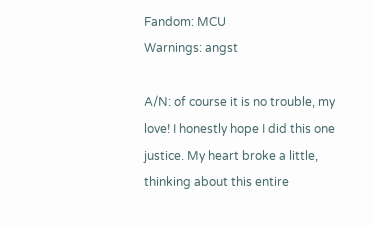Fandom: MCU
Warnings: angst

A/N: of course it is no trouble, my love! I honestly hope I did this one justice. My heart broke a little, thinking about this entire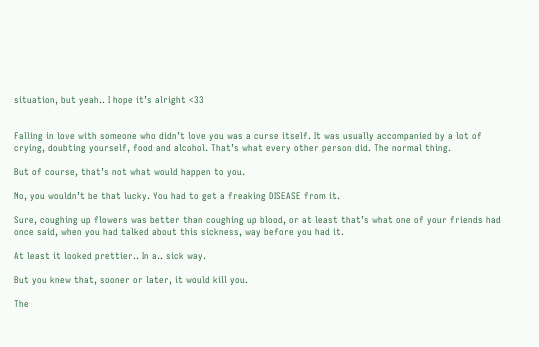situation, but yeah.. I hope it’s alright <33


Falling in love with someone who didn’t love you was a curse itself. It was usually accompanied by a lot of crying, doubting yourself, food and alcohol. That’s what every other person did. The normal thing.

But of course, that’s not what would happen to you.

No, you wouldn’t be that lucky. You had to get a freaking DISEASE from it.

Sure, coughing up flowers was better than coughing up blood, or at least that’s what one of your friends had once said, when you had talked about this sickness, way before you had it.

At least it looked prettier.. In a.. sick way.

But you knew that, sooner or later, it would kill you.

The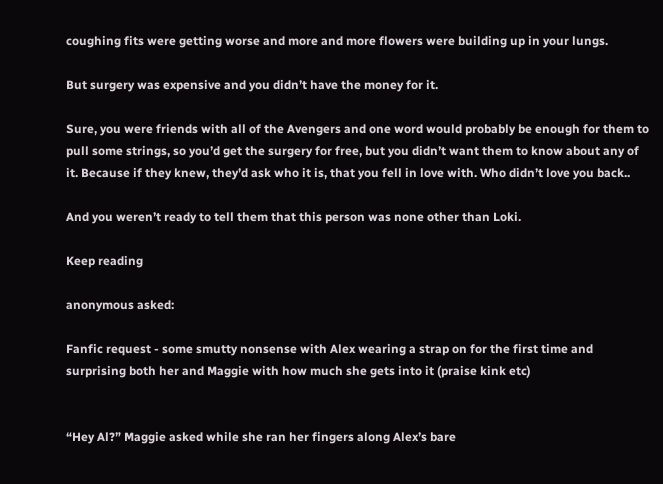coughing fits were getting worse and more and more flowers were building up in your lungs.

But surgery was expensive and you didn’t have the money for it.

Sure, you were friends with all of the Avengers and one word would probably be enough for them to pull some strings, so you’d get the surgery for free, but you didn’t want them to know about any of it. Because if they knew, they’d ask who it is, that you fell in love with. Who didn’t love you back..

And you weren’t ready to tell them that this person was none other than Loki.

Keep reading

anonymous asked:

Fanfic request - some smutty nonsense with Alex wearing a strap on for the first time and surprising both her and Maggie with how much she gets into it (praise kink etc)


“Hey Al?” Maggie asked while she ran her fingers along Alex’s bare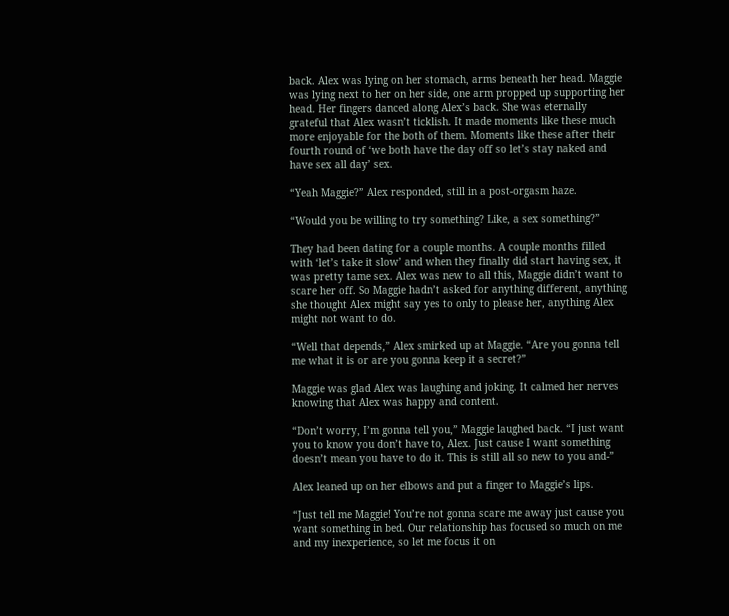back. Alex was lying on her stomach, arms beneath her head. Maggie was lying next to her on her side, one arm propped up supporting her head. Her fingers danced along Alex’s back. She was eternally grateful that Alex wasn’t ticklish. It made moments like these much more enjoyable for the both of them. Moments like these after their fourth round of ‘we both have the day off so let’s stay naked and have sex all day’ sex.

“Yeah Maggie?” Alex responded, still in a post-orgasm haze.

“Would you be willing to try something? Like, a sex something?”

They had been dating for a couple months. A couple months filled with ‘let’s take it slow’ and when they finally did start having sex, it was pretty tame sex. Alex was new to all this, Maggie didn’t want to scare her off. So Maggie hadn’t asked for anything different, anything she thought Alex might say yes to only to please her, anything Alex might not want to do.

“Well that depends,” Alex smirked up at Maggie. “Are you gonna tell me what it is or are you gonna keep it a secret?”

Maggie was glad Alex was laughing and joking. It calmed her nerves knowing that Alex was happy and content.

“Don’t worry, I’m gonna tell you,” Maggie laughed back. “I just want you to know you don’t have to, Alex. Just cause I want something doesn’t mean you have to do it. This is still all so new to you and-”

Alex leaned up on her elbows and put a finger to Maggie’s lips.

“Just tell me Maggie! You’re not gonna scare me away just cause you want something in bed. Our relationship has focused so much on me and my inexperience, so let me focus it on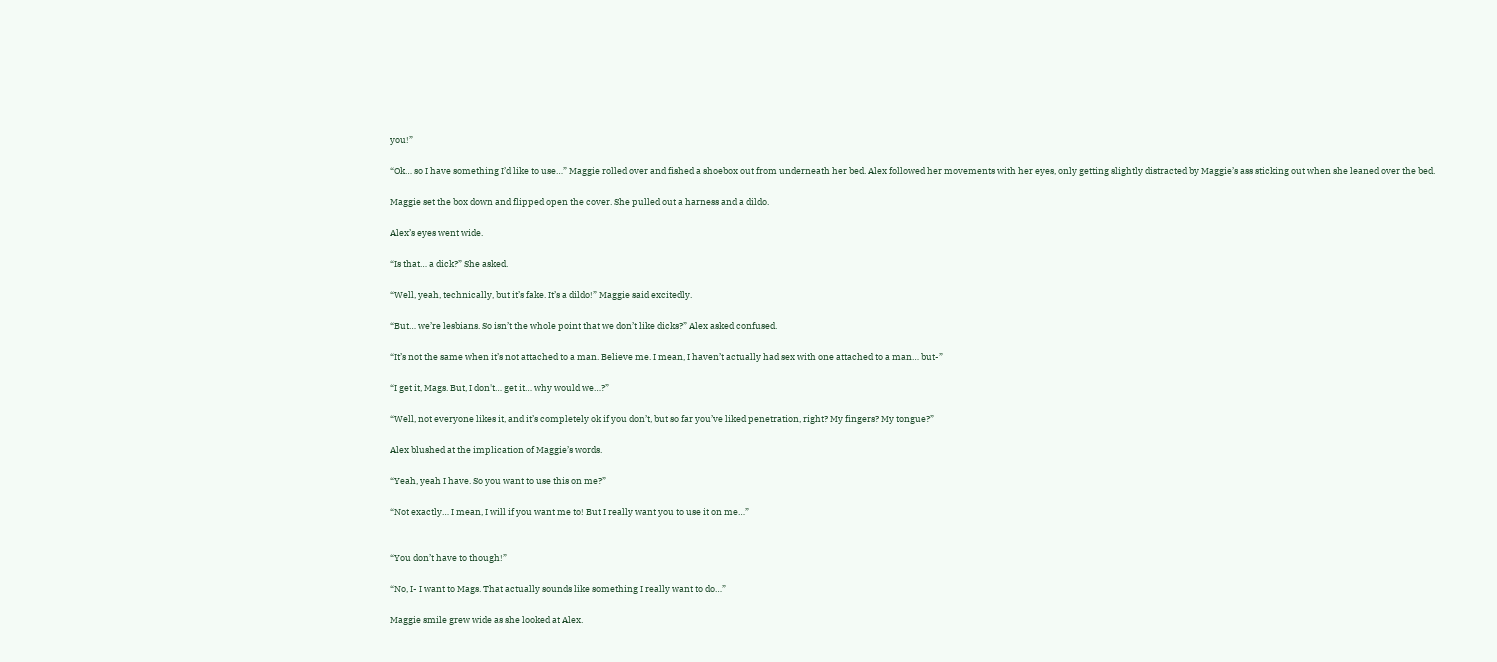you!”

“Ok… so I have something I’d like to use…” Maggie rolled over and fished a shoebox out from underneath her bed. Alex followed her movements with her eyes, only getting slightly distracted by Maggie’s ass sticking out when she leaned over the bed.

Maggie set the box down and flipped open the cover. She pulled out a harness and a dildo.

Alex’s eyes went wide.

“Is that… a dick?” She asked.

“Well, yeah, technically, but it’s fake. It’s a dildo!” Maggie said excitedly.

“But… we’re lesbians. So isn’t the whole point that we don’t like dicks?” Alex asked confused.

“It’s not the same when it’s not attached to a man. Believe me. I mean, I haven’t actually had sex with one attached to a man… but-”

“I get it, Mags. But, I don't… get it… why would we…?”

“Well, not everyone likes it, and it’s completely ok if you don’t, but so far you’ve liked penetration, right? My fingers? My tongue?”

Alex blushed at the implication of Maggie’s words.

“Yeah, yeah I have. So you want to use this on me?”

“Not exactly… I mean, I will if you want me to! But I really want you to use it on me…”


“You don’t have to though!”

“No, I- I want to Mags. That actually sounds like something I really want to do…”

Maggie smile grew wide as she looked at Alex.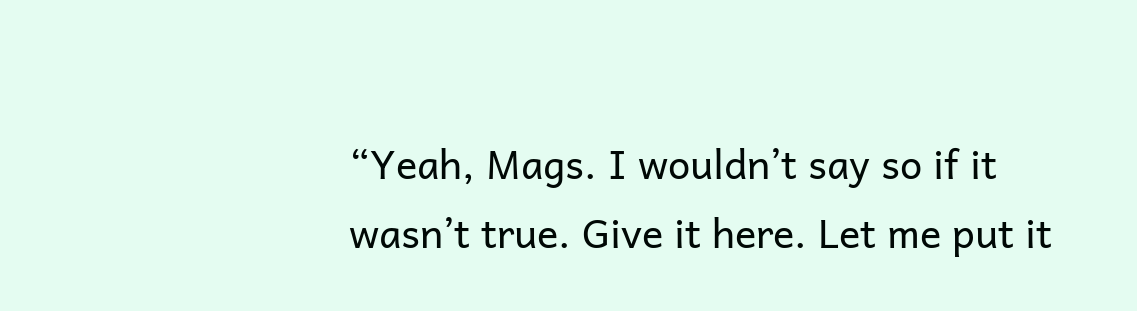“Yeah, Mags. I wouldn’t say so if it wasn’t true. Give it here. Let me put it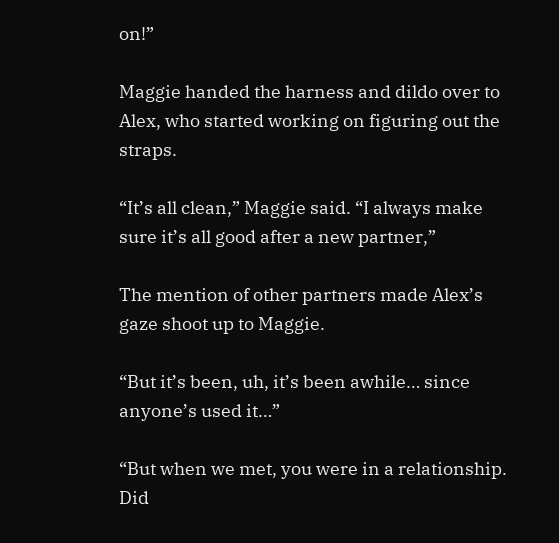on!”

Maggie handed the harness and dildo over to Alex, who started working on figuring out the straps.

“It’s all clean,” Maggie said. “I always make sure it’s all good after a new partner,”

The mention of other partners made Alex’s gaze shoot up to Maggie.

“But it’s been, uh, it’s been awhile… since anyone’s used it…”

“But when we met, you were in a relationship. Did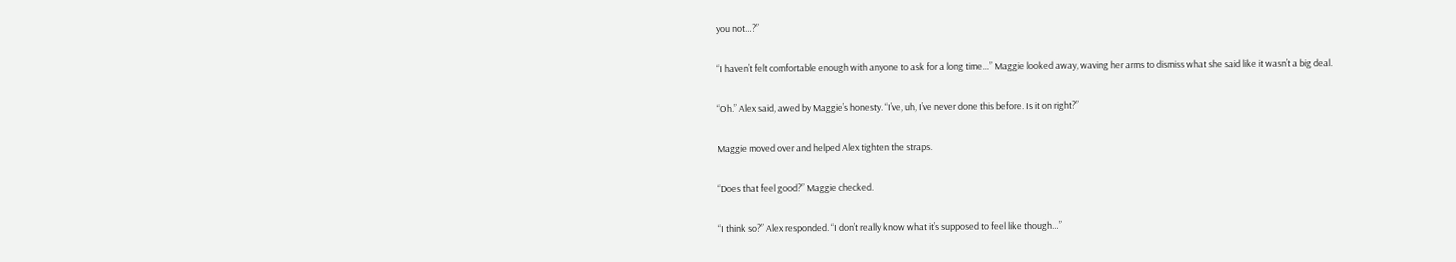you not…?”

“I haven’t felt comfortable enough with anyone to ask for a long time…” Maggie looked away, waving her arms to dismiss what she said like it wasn’t a big deal.

“Oh.” Alex said, awed by Maggie’s honesty. “I’ve, uh, I’ve never done this before. Is it on right?”

Maggie moved over and helped Alex tighten the straps.

“Does that feel good?” Maggie checked.

“I think so?” Alex responded. “I don’t really know what it’s supposed to feel like though…”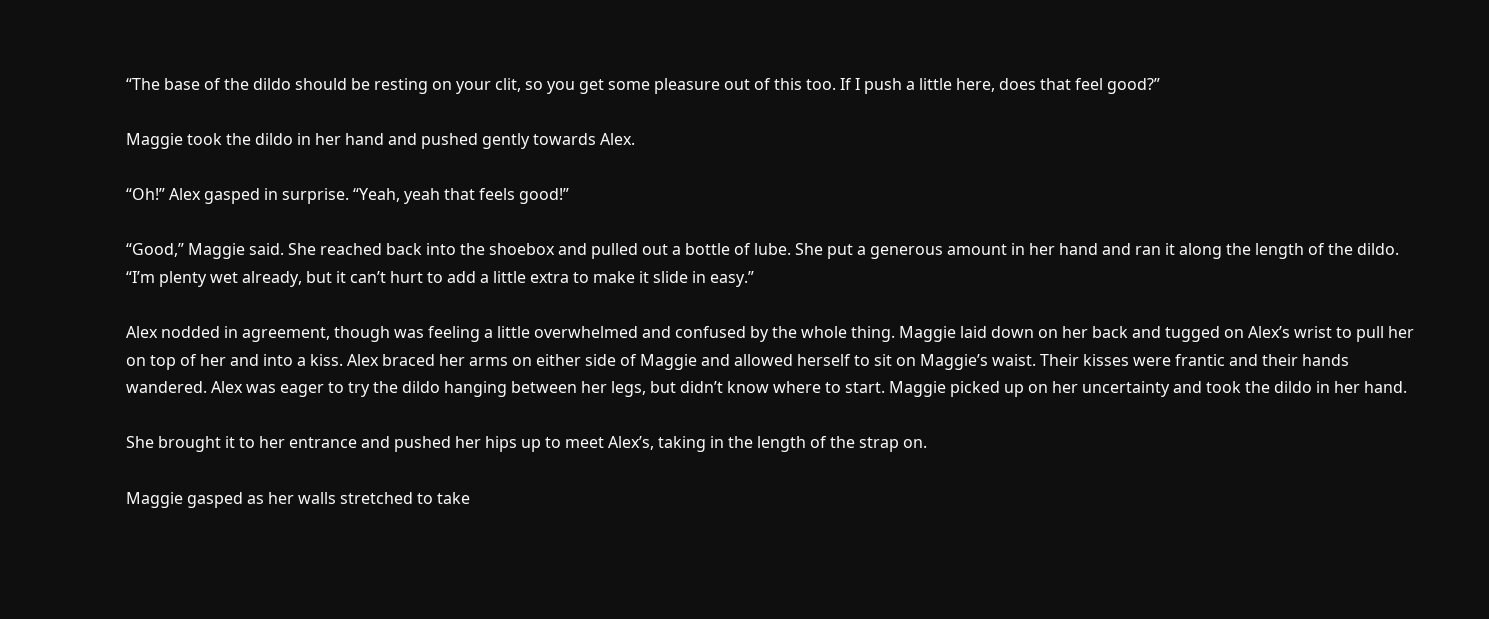“The base of the dildo should be resting on your clit, so you get some pleasure out of this too. If I push a little here, does that feel good?”

Maggie took the dildo in her hand and pushed gently towards Alex.

“Oh!” Alex gasped in surprise. “Yeah, yeah that feels good!”

“Good,” Maggie said. She reached back into the shoebox and pulled out a bottle of lube. She put a generous amount in her hand and ran it along the length of the dildo. “I’m plenty wet already, but it can’t hurt to add a little extra to make it slide in easy.”

Alex nodded in agreement, though was feeling a little overwhelmed and confused by the whole thing. Maggie laid down on her back and tugged on Alex’s wrist to pull her on top of her and into a kiss. Alex braced her arms on either side of Maggie and allowed herself to sit on Maggie’s waist. Their kisses were frantic and their hands wandered. Alex was eager to try the dildo hanging between her legs, but didn’t know where to start. Maggie picked up on her uncertainty and took the dildo in her hand.

She brought it to her entrance and pushed her hips up to meet Alex’s, taking in the length of the strap on.

Maggie gasped as her walls stretched to take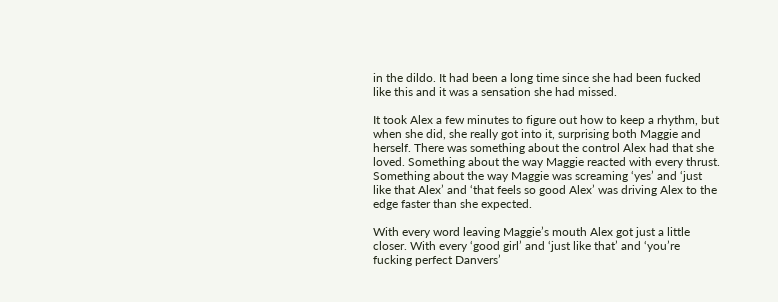in the dildo. It had been a long time since she had been fucked like this and it was a sensation she had missed.

It took Alex a few minutes to figure out how to keep a rhythm, but when she did, she really got into it, surprising both Maggie and herself. There was something about the control Alex had that she loved. Something about the way Maggie reacted with every thrust. Something about the way Maggie was screaming ‘yes’ and ‘just like that Alex’ and ‘that feels so good Alex’ was driving Alex to the edge faster than she expected.

With every word leaving Maggie’s mouth Alex got just a little closer. With every ‘good girl’ and ‘just like that’ and ‘you’re fucking perfect Danvers’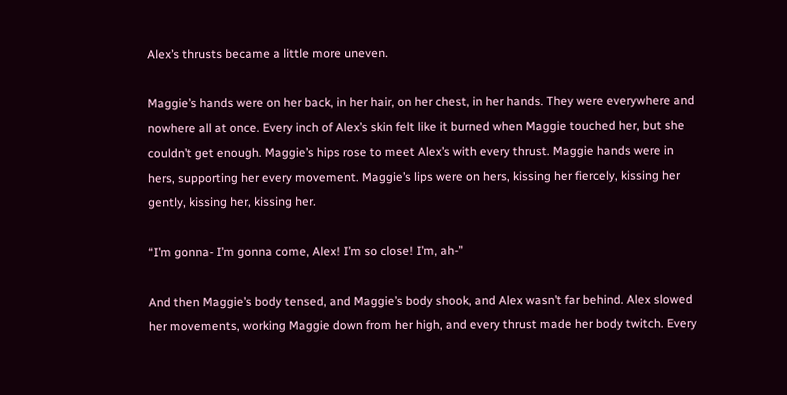Alex’s thrusts became a little more uneven.

Maggie’s hands were on her back, in her hair, on her chest, in her hands. They were everywhere and nowhere all at once. Every inch of Alex’s skin felt like it burned when Maggie touched her, but she couldn’t get enough. Maggie’s hips rose to meet Alex’s with every thrust. Maggie hands were in hers, supporting her every movement. Maggie’s lips were on hers, kissing her fiercely, kissing her gently, kissing her, kissing her.

“I’m gonna- I’m gonna come, Alex! I’m so close! I’m, ah-”

And then Maggie’s body tensed, and Maggie’s body shook, and Alex wasn’t far behind. Alex slowed her movements, working Maggie down from her high, and every thrust made her body twitch. Every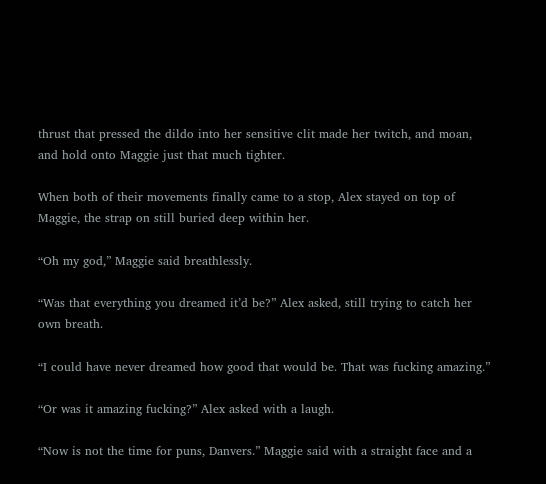thrust that pressed the dildo into her sensitive clit made her twitch, and moan, and hold onto Maggie just that much tighter.

When both of their movements finally came to a stop, Alex stayed on top of Maggie, the strap on still buried deep within her.

“Oh my god,” Maggie said breathlessly.

“Was that everything you dreamed it’d be?” Alex asked, still trying to catch her own breath.

“I could have never dreamed how good that would be. That was fucking amazing.”

“Or was it amazing fucking?” Alex asked with a laugh.

“Now is not the time for puns, Danvers.” Maggie said with a straight face and a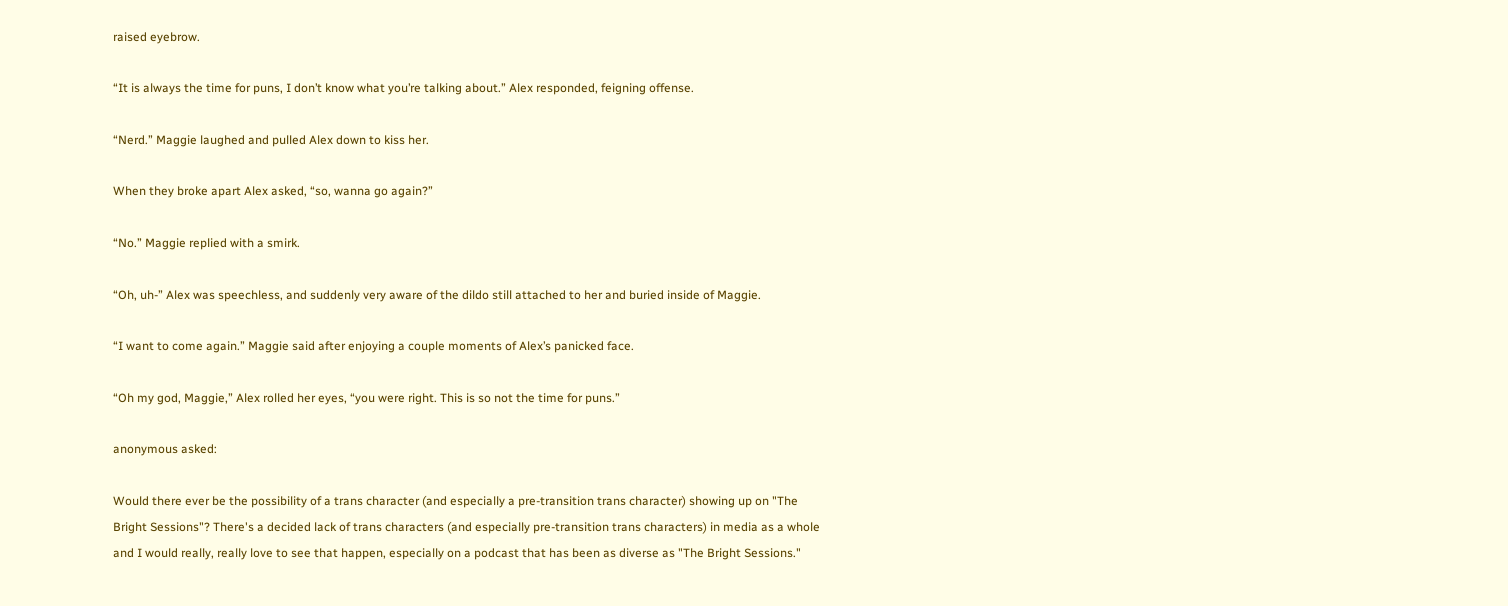raised eyebrow.

“It is always the time for puns, I don’t know what you’re talking about.” Alex responded, feigning offense.

“Nerd.” Maggie laughed and pulled Alex down to kiss her.

When they broke apart Alex asked, “so, wanna go again?”

“No.” Maggie replied with a smirk.

“Oh, uh-” Alex was speechless, and suddenly very aware of the dildo still attached to her and buried inside of Maggie.

“I want to come again.” Maggie said after enjoying a couple moments of Alex’s panicked face.

“Oh my god, Maggie,” Alex rolled her eyes, “you were right. This is so not the time for puns.”

anonymous asked:

Would there ever be the possibility of a trans character (and especially a pre-transition trans character) showing up on "The Bright Sessions"? There's a decided lack of trans characters (and especially pre-transition trans characters) in media as a whole and I would really, really love to see that happen, especially on a podcast that has been as diverse as "The Bright Sessions."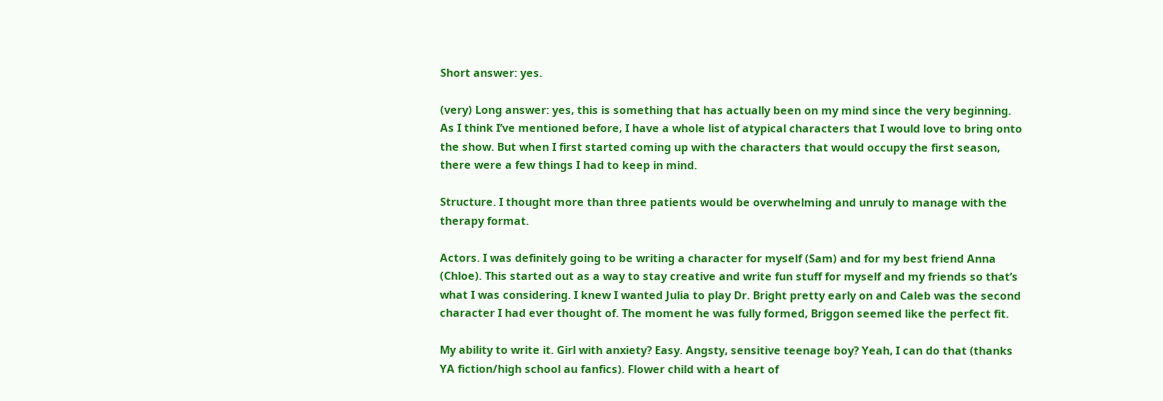Short answer: yes.

(very) Long answer: yes, this is something that has actually been on my mind since the very beginning. As I think I’ve mentioned before, I have a whole list of atypical characters that I would love to bring onto the show. But when I first started coming up with the characters that would occupy the first season, there were a few things I had to keep in mind.

Structure. I thought more than three patients would be overwhelming and unruly to manage with the therapy format.

Actors. I was definitely going to be writing a character for myself (Sam) and for my best friend Anna (Chloe). This started out as a way to stay creative and write fun stuff for myself and my friends so that’s what I was considering. I knew I wanted Julia to play Dr. Bright pretty early on and Caleb was the second character I had ever thought of. The moment he was fully formed, Briggon seemed like the perfect fit.

My ability to write it. Girl with anxiety? Easy. Angsty, sensitive teenage boy? Yeah, I can do that (thanks YA fiction/high school au fanfics). Flower child with a heart of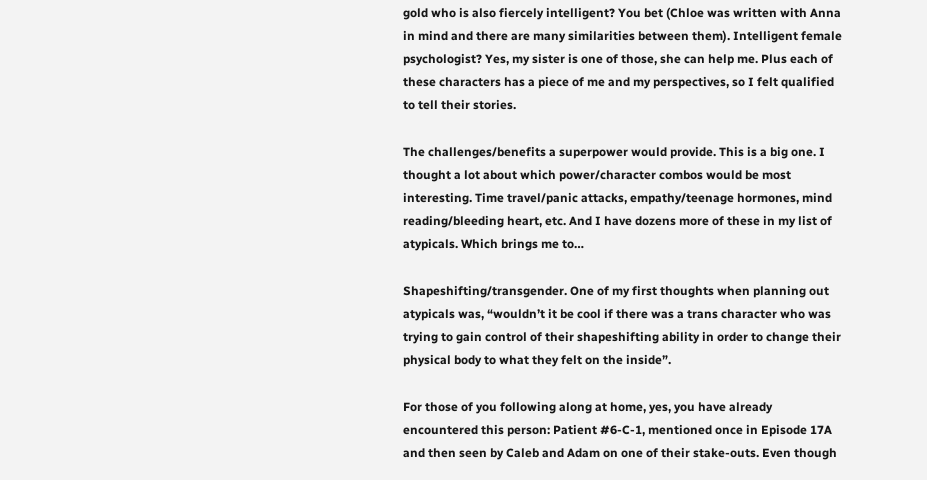gold who is also fiercely intelligent? You bet (Chloe was written with Anna in mind and there are many similarities between them). Intelligent female psychologist? Yes, my sister is one of those, she can help me. Plus each of these characters has a piece of me and my perspectives, so I felt qualified to tell their stories.

The challenges/benefits a superpower would provide. This is a big one. I thought a lot about which power/character combos would be most interesting. Time travel/panic attacks, empathy/teenage hormones, mind reading/bleeding heart, etc. And I have dozens more of these in my list of atypicals. Which brings me to…

Shapeshifting/transgender. One of my first thoughts when planning out atypicals was, “wouldn’t it be cool if there was a trans character who was trying to gain control of their shapeshifting ability in order to change their physical body to what they felt on the inside”.

For those of you following along at home, yes, you have already encountered this person: Patient #6-C-1, mentioned once in Episode 17A and then seen by Caleb and Adam on one of their stake-outs. Even though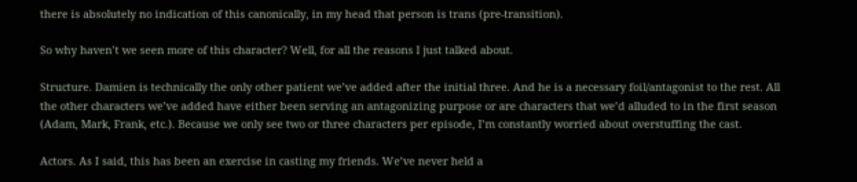there is absolutely no indication of this canonically, in my head that person is trans (pre-transition).

So why haven’t we seen more of this character? Well, for all the reasons I just talked about.

Structure. Damien is technically the only other patient we’ve added after the initial three. And he is a necessary foil/antagonist to the rest. All the other characters we’ve added have either been serving an antagonizing purpose or are characters that we’d alluded to in the first season (Adam, Mark, Frank, etc.). Because we only see two or three characters per episode, I’m constantly worried about overstuffing the cast.

Actors. As I said, this has been an exercise in casting my friends. We’ve never held a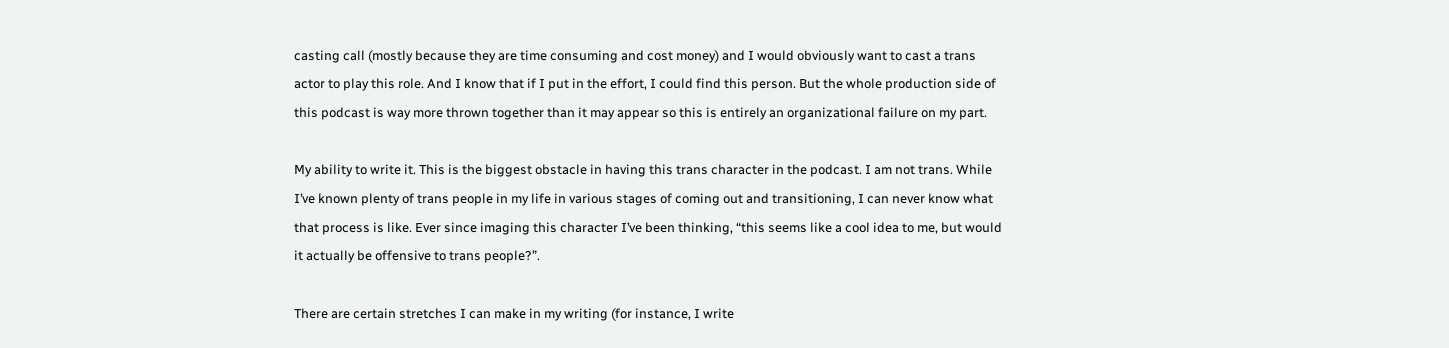casting call (mostly because they are time consuming and cost money) and I would obviously want to cast a trans actor to play this role. And I know that if I put in the effort, I could find this person. But the whole production side of this podcast is way more thrown together than it may appear so this is entirely an organizational failure on my part.

My ability to write it. This is the biggest obstacle in having this trans character in the podcast. I am not trans. While I’ve known plenty of trans people in my life in various stages of coming out and transitioning, I can never know what that process is like. Ever since imaging this character I’ve been thinking, “this seems like a cool idea to me, but would it actually be offensive to trans people?”.

There are certain stretches I can make in my writing (for instance, I write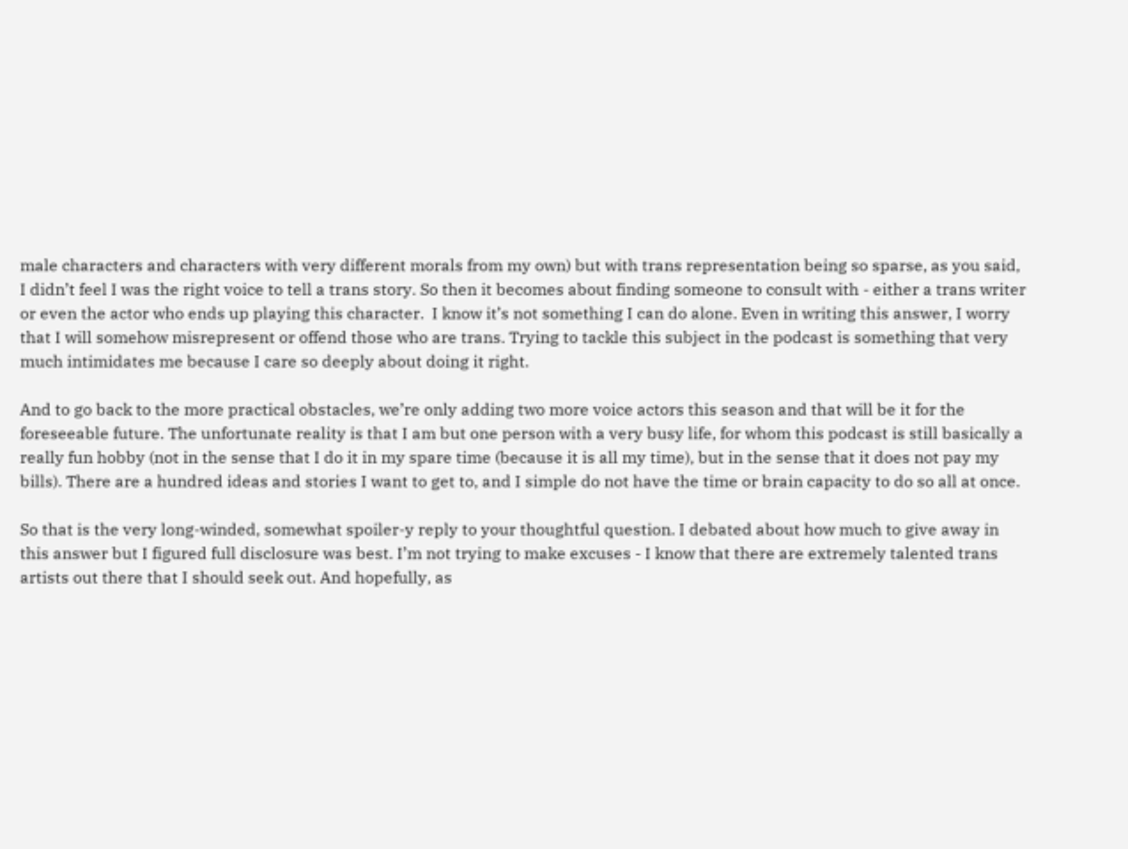male characters and characters with very different morals from my own) but with trans representation being so sparse, as you said, I didn’t feel I was the right voice to tell a trans story. So then it becomes about finding someone to consult with - either a trans writer or even the actor who ends up playing this character.  I know it’s not something I can do alone. Even in writing this answer, I worry that I will somehow misrepresent or offend those who are trans. Trying to tackle this subject in the podcast is something that very much intimidates me because I care so deeply about doing it right.

And to go back to the more practical obstacles, we’re only adding two more voice actors this season and that will be it for the foreseeable future. The unfortunate reality is that I am but one person with a very busy life, for whom this podcast is still basically a really fun hobby (not in the sense that I do it in my spare time (because it is all my time), but in the sense that it does not pay my bills). There are a hundred ideas and stories I want to get to, and I simple do not have the time or brain capacity to do so all at once.

So that is the very long-winded, somewhat spoiler-y reply to your thoughtful question. I debated about how much to give away in this answer but I figured full disclosure was best. I’m not trying to make excuses - I know that there are extremely talented trans artists out there that I should seek out. And hopefully, as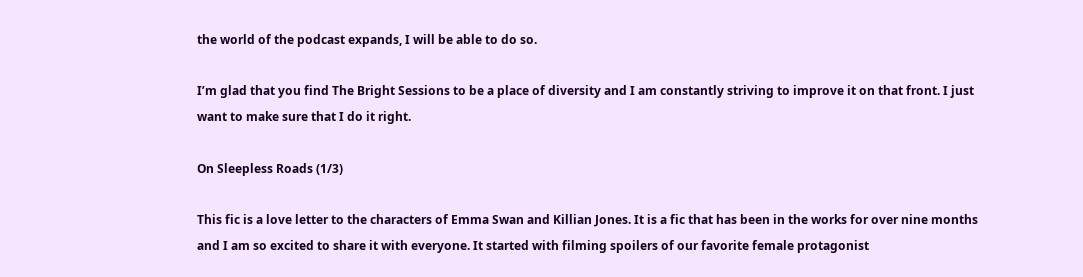the world of the podcast expands, I will be able to do so.

I’m glad that you find The Bright Sessions to be a place of diversity and I am constantly striving to improve it on that front. I just want to make sure that I do it right.

On Sleepless Roads (1/3)

This fic is a love letter to the characters of Emma Swan and Killian Jones. It is a fic that has been in the works for over nine months and I am so excited to share it with everyone. It started with filming spoilers of our favorite female protagonist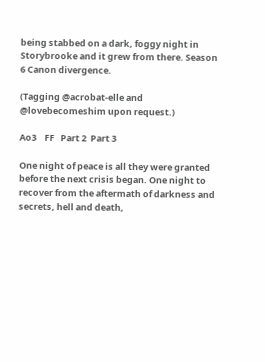being stabbed on a dark, foggy night in Storybrooke and it grew from there. Season 6 Canon divergence.

(Tagging @acrobat-elle and @lovebecomeshim upon request.)

Ao3    FF   Part 2  Part 3

One night of peace is all they were granted before the next crisis began. One night to recover from the aftermath of darkness and secrets, hell and death,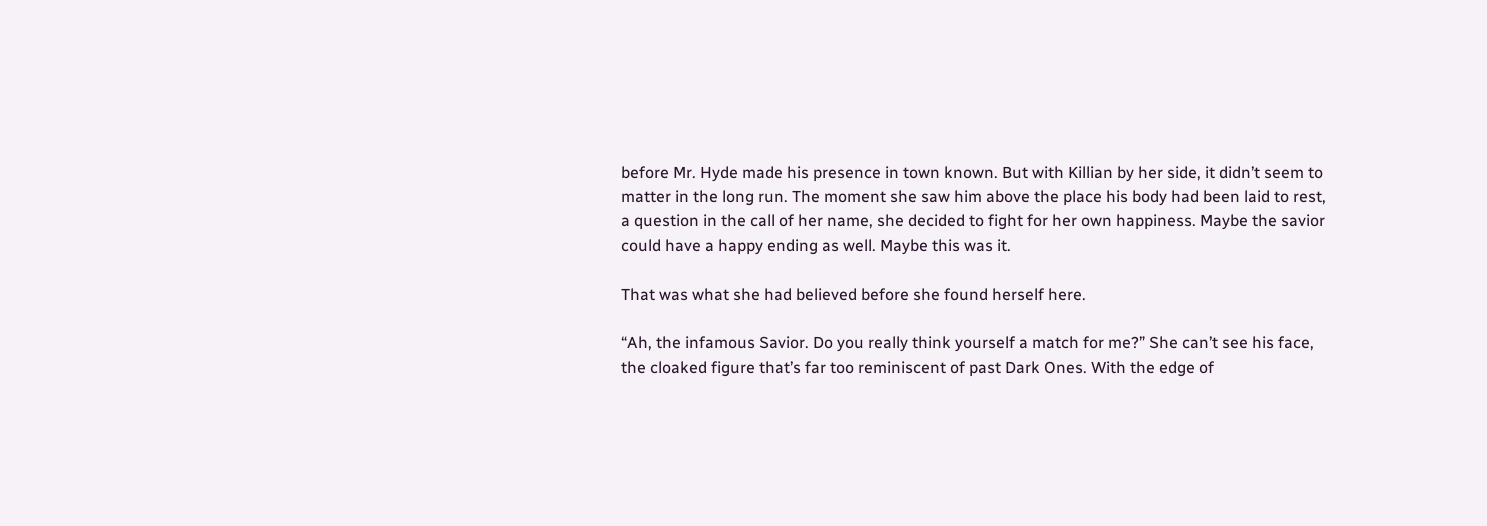before Mr. Hyde made his presence in town known. But with Killian by her side, it didn’t seem to matter in the long run. The moment she saw him above the place his body had been laid to rest, a question in the call of her name, she decided to fight for her own happiness. Maybe the savior could have a happy ending as well. Maybe this was it.

That was what she had believed before she found herself here.

“Ah, the infamous Savior. Do you really think yourself a match for me?” She can’t see his face, the cloaked figure that’s far too reminiscent of past Dark Ones. With the edge of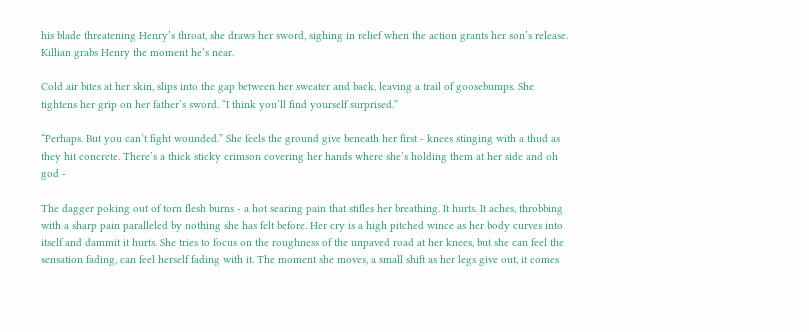his blade threatening Henry’s throat, she draws her sword, sighing in relief when the action grants her son’s release. Killian grabs Henry the moment he’s near.

Cold air bites at her skin, slips into the gap between her sweater and back, leaving a trail of goosebumps. She tightens her grip on her father’s sword. “I think you’ll find yourself surprised.”

“Perhaps. But you can’t fight wounded.” She feels the ground give beneath her first - knees stinging with a thud as they hit concrete. There’s a thick sticky crimson covering her hands where she’s holding them at her side and oh god -

The dagger poking out of torn flesh burns - a hot searing pain that stifles her breathing. It hurts. It aches, throbbing with a sharp pain paralleled by nothing she has felt before. Her cry is a high pitched wince as her body curves into itself and dammit it hurts. She tries to focus on the roughness of the unpaved road at her knees, but she can feel the sensation fading, can feel herself fading with it. The moment she moves, a small shift as her legs give out, it comes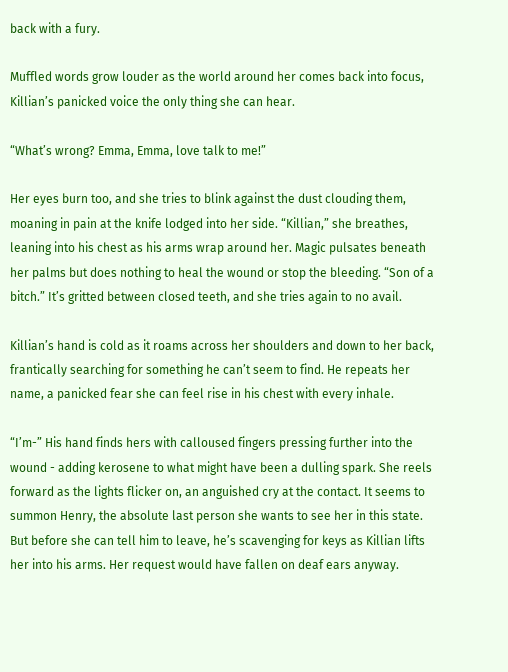back with a fury.

Muffled words grow louder as the world around her comes back into focus, Killian’s panicked voice the only thing she can hear.

“What’s wrong? Emma, Emma, love talk to me!”

Her eyes burn too, and she tries to blink against the dust clouding them, moaning in pain at the knife lodged into her side. “Killian,” she breathes, leaning into his chest as his arms wrap around her. Magic pulsates beneath her palms but does nothing to heal the wound or stop the bleeding. “Son of a bitch.” It’s gritted between closed teeth, and she tries again to no avail.

Killian’s hand is cold as it roams across her shoulders and down to her back, frantically searching for something he can’t seem to find. He repeats her name, a panicked fear she can feel rise in his chest with every inhale.

“I’m-” His hand finds hers with calloused fingers pressing further into the wound - adding kerosene to what might have been a dulling spark. She reels forward as the lights flicker on, an anguished cry at the contact. It seems to summon Henry, the absolute last person she wants to see her in this state. But before she can tell him to leave, he’s scavenging for keys as Killian lifts her into his arms. Her request would have fallen on deaf ears anyway.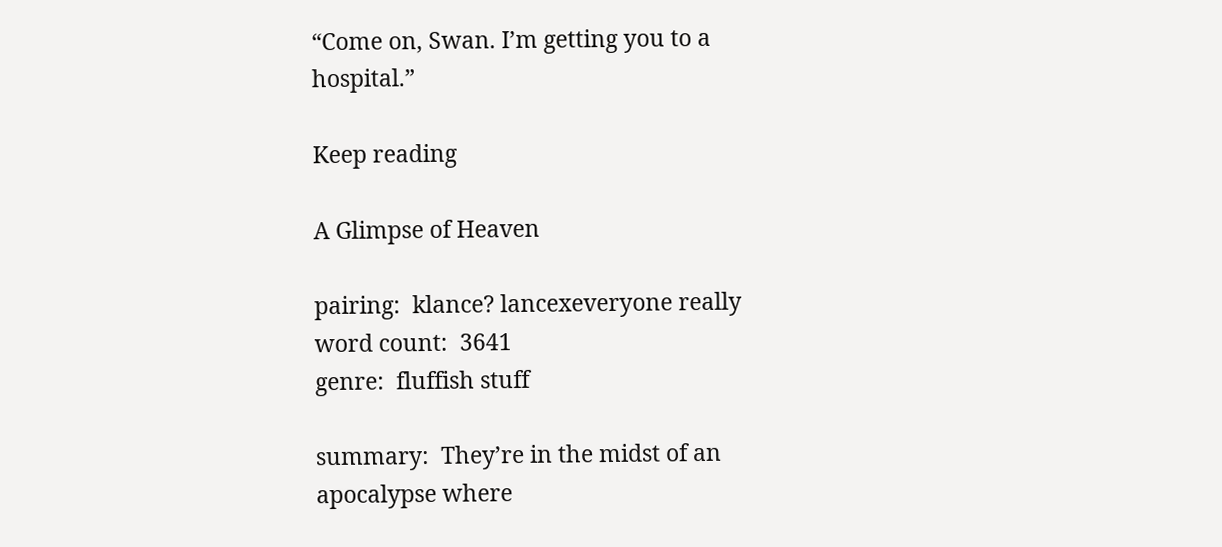“Come on, Swan. I’m getting you to a hospital.”

Keep reading

A Glimpse of Heaven

pairing:  klance? lancexeveryone really
word count:  3641
genre:  fluffish stuff

summary:  They’re in the midst of an apocalypse where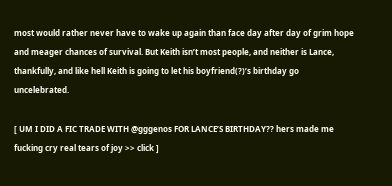most would rather never have to wake up again than face day after day of grim hope and meager chances of survival. But Keith isn’t most people, and neither is Lance, thankfully, and like hell Keith is going to let his boyfriend(?)’s birthday go uncelebrated.

[ UM I DID A FIC TRADE WITH @gggenos FOR LANCE’S BIRTHDAY?? hers made me fucking cry real tears of joy >> click ]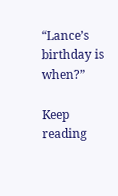“Lance’s birthday is when?”

Keep reading